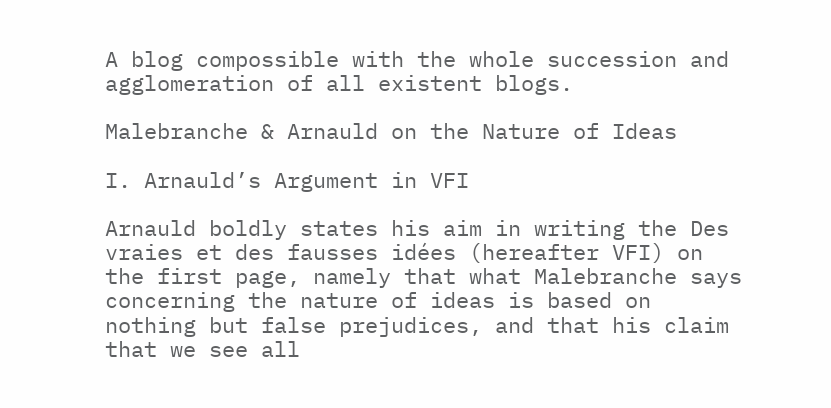A blog compossible with the whole succession and agglomeration of all existent blogs.

Malebranche & Arnauld on the Nature of Ideas

I. Arnauld’s Argument in VFI

Arnauld boldly states his aim in writing the Des vraies et des fausses idées (hereafter VFI) on the first page, namely that what Malebranche says concerning the nature of ideas is based on nothing but false prejudices, and that his claim that we see all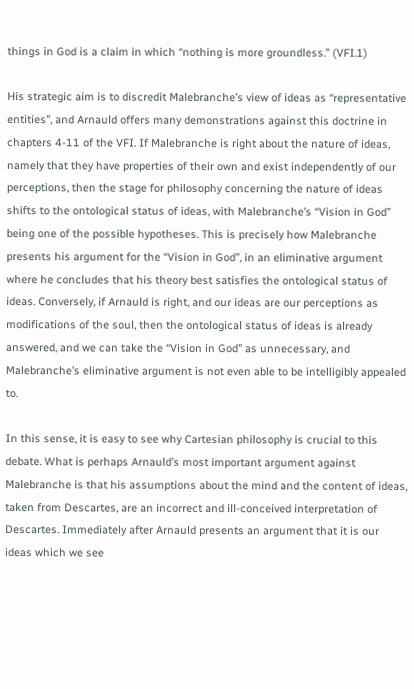things in God is a claim in which “nothing is more groundless.” (VFI.1)

His strategic aim is to discredit Malebranche’s view of ideas as “representative entities”, and Arnauld offers many demonstrations against this doctrine in chapters 4-11 of the VFI. If Malebranche is right about the nature of ideas, namely that they have properties of their own and exist independently of our perceptions, then the stage for philosophy concerning the nature of ideas shifts to the ontological status of ideas, with Malebranche’s “Vision in God” being one of the possible hypotheses. This is precisely how Malebranche presents his argument for the “Vision in God”, in an eliminative argument where he concludes that his theory best satisfies the ontological status of ideas. Conversely, if Arnauld is right, and our ideas are our perceptions as modifications of the soul, then the ontological status of ideas is already answered, and we can take the “Vision in God” as unnecessary, and Malebranche’s eliminative argument is not even able to be intelligibly appealed to.

In this sense, it is easy to see why Cartesian philosophy is crucial to this debate. What is perhaps Arnauld’s most important argument against Malebranche is that his assumptions about the mind and the content of ideas, taken from Descartes, are an incorrect and ill-conceived interpretation of Descartes. Immediately after Arnauld presents an argument that it is our ideas which we see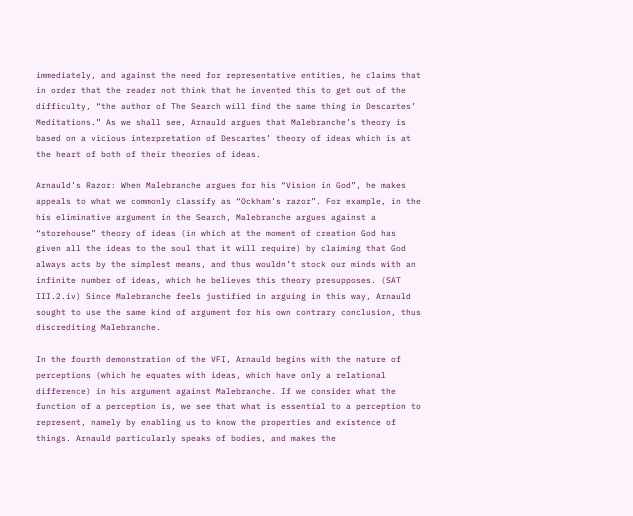immediately, and against the need for representative entities, he claims that in order that the reader not think that he invented this to get out of the difficulty, “the author of The Search will find the same thing in Descartes’ Meditations.” As we shall see, Arnauld argues that Malebranche’s theory is based on a vicious interpretation of Descartes’ theory of ideas which is at the heart of both of their theories of ideas.

Arnauld’s Razor: When Malebranche argues for his “Vision in God”, he makes appeals to what we commonly classify as “Ockham’s razor”. For example, in the his eliminative argument in the Search, Malebranche argues against a “storehouse” theory of ideas (in which at the moment of creation God has given all the ideas to the soul that it will require) by claiming that God always acts by the simplest means, and thus wouldn’t stock our minds with an infinite number of ideas, which he believes this theory presupposes. (SAT III.2.iv) Since Malebranche feels justified in arguing in this way, Arnauld sought to use the same kind of argument for his own contrary conclusion, thus discrediting Malebranche.

In the fourth demonstration of the VFI, Arnauld begins with the nature of perceptions (which he equates with ideas, which have only a relational difference) in his argument against Malebranche. If we consider what the function of a perception is, we see that what is essential to a perception to represent, namely by enabling us to know the properties and existence of things. Arnauld particularly speaks of bodies, and makes the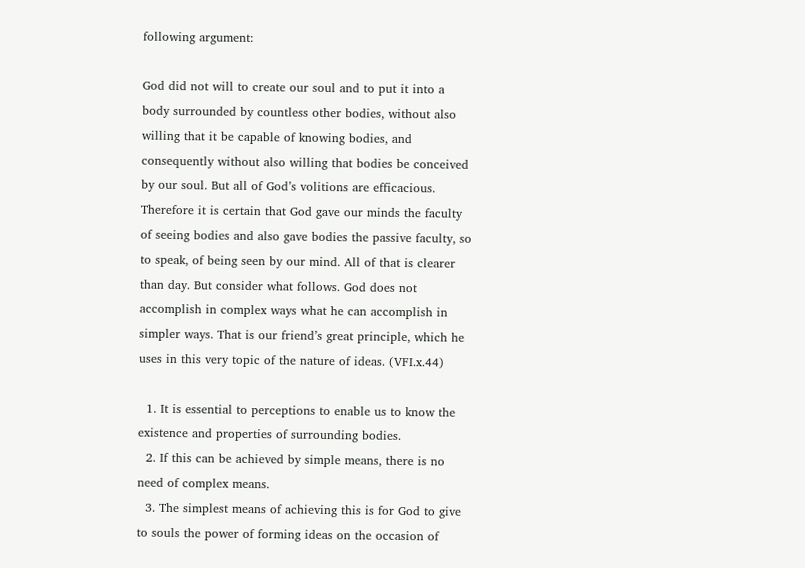following argument:

God did not will to create our soul and to put it into a body surrounded by countless other bodies, without also willing that it be capable of knowing bodies, and consequently without also willing that bodies be conceived by our soul. But all of God’s volitions are efficacious. Therefore it is certain that God gave our minds the faculty of seeing bodies and also gave bodies the passive faculty, so to speak, of being seen by our mind. All of that is clearer than day. But consider what follows. God does not accomplish in complex ways what he can accomplish in simpler ways. That is our friend’s great principle, which he uses in this very topic of the nature of ideas. (VFI.x.44)

  1. It is essential to perceptions to enable us to know the existence and properties of surrounding bodies.
  2. If this can be achieved by simple means, there is no need of complex means.
  3. The simplest means of achieving this is for God to give to souls the power of forming ideas on the occasion of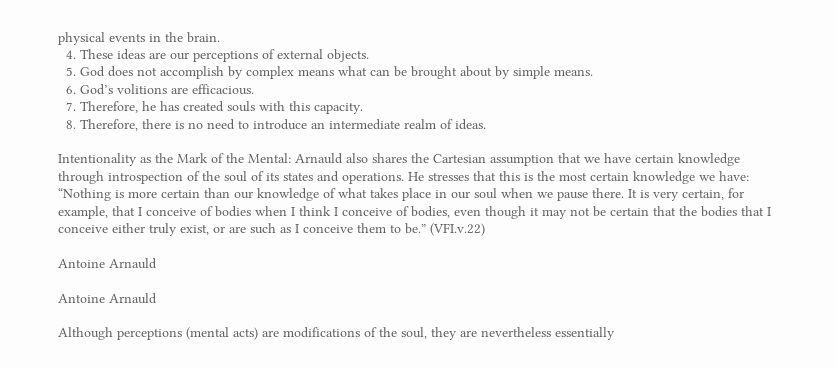physical events in the brain.
  4. These ideas are our perceptions of external objects.
  5. God does not accomplish by complex means what can be brought about by simple means.
  6. God’s volitions are efficacious.
  7. Therefore, he has created souls with this capacity.
  8. Therefore, there is no need to introduce an intermediate realm of ideas.

Intentionality as the Mark of the Mental: Arnauld also shares the Cartesian assumption that we have certain knowledge through introspection of the soul of its states and operations. He stresses that this is the most certain knowledge we have: “Nothing is more certain than our knowledge of what takes place in our soul when we pause there. It is very certain, for example, that I conceive of bodies when I think I conceive of bodies, even though it may not be certain that the bodies that I conceive either truly exist, or are such as I conceive them to be.” (VFI.v.22)

Antoine Arnauld

Antoine Arnauld

Although perceptions (mental acts) are modifications of the soul, they are nevertheless essentially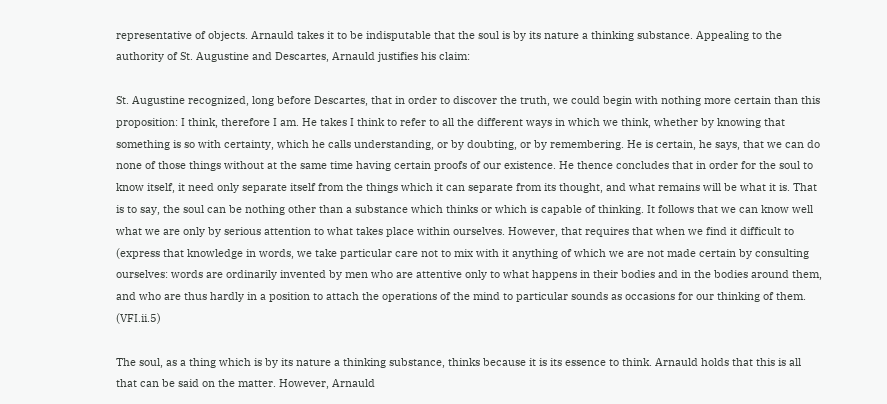representative of objects. Arnauld takes it to be indisputable that the soul is by its nature a thinking substance. Appealing to the authority of St. Augustine and Descartes, Arnauld justifies his claim:

St. Augustine recognized, long before Descartes, that in order to discover the truth, we could begin with nothing more certain than this proposition: I think, therefore I am. He takes I think to refer to all the different ways in which we think, whether by knowing that something is so with certainty, which he calls understanding, or by doubting, or by remembering. He is certain, he says, that we can do none of those things without at the same time having certain proofs of our existence. He thence concludes that in order for the soul to know itself, it need only separate itself from the things which it can separate from its thought, and what remains will be what it is. That is to say, the soul can be nothing other than a substance which thinks or which is capable of thinking. It follows that we can know well what we are only by serious attention to what takes place within ourselves. However, that requires that when we find it difficult to (express that knowledge in words, we take particular care not to mix with it anything of which we are not made certain by consulting ourselves: words are ordinarily invented by men who are attentive only to what happens in their bodies and in the bodies around them, and who are thus hardly in a position to attach the operations of the mind to particular sounds as occasions for our thinking of them. (VFI.ii.5)

The soul, as a thing which is by its nature a thinking substance, thinks because it is its essence to think. Arnauld holds that this is all that can be said on the matter. However, Arnauld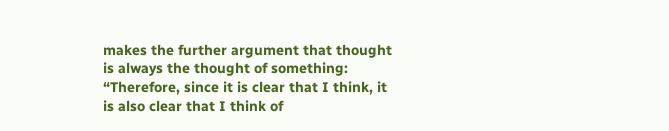makes the further argument that thought is always the thought of something: “Therefore, since it is clear that I think, it is also clear that I think of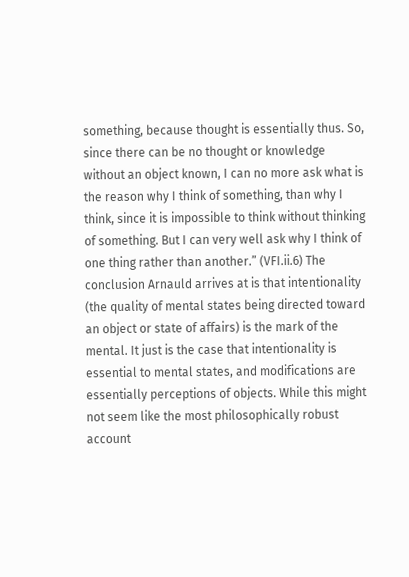something, because thought is essentially thus. So, since there can be no thought or knowledge without an object known, I can no more ask what is the reason why I think of something, than why I think, since it is impossible to think without thinking of something. But I can very well ask why I think of one thing rather than another.” (VFI.ii.6) The conclusion Arnauld arrives at is that intentionality (the quality of mental states being directed toward an object or state of affairs) is the mark of the mental. It just is the case that intentionality is essential to mental states, and modifications are essentially perceptions of objects. While this might not seem like the most philosophically robust account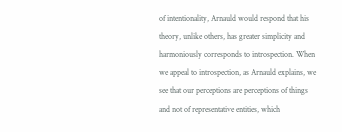of intentionality, Arnauld would respond that his theory, unlike others, has greater simplicity and harmoniously corresponds to introspection. When we appeal to introspection, as Arnauld explains, we see that our perceptions are perceptions of things and not of representative entities, which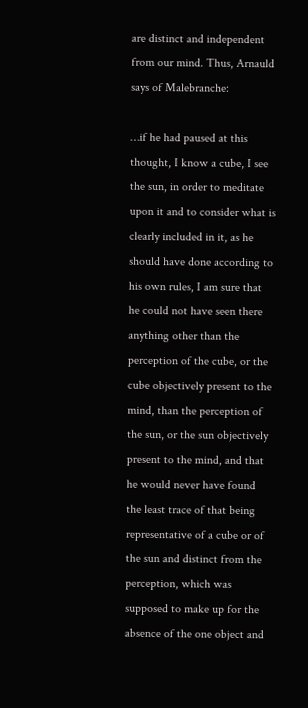are distinct and independent from our mind. Thus, Arnauld says of Malebranche:

…if he had paused at this thought, I know a cube, I see the sun, in order to meditate upon it and to consider what is clearly included in it, as he should have done according to his own rules, I am sure that he could not have seen there anything other than the perception of the cube, or the cube objectively present to the mind, than the perception of the sun, or the sun objectively present to the mind, and that he would never have found the least trace of that being representative of a cube or of the sun and distinct from the perception, which was supposed to make up for the absence of the one object and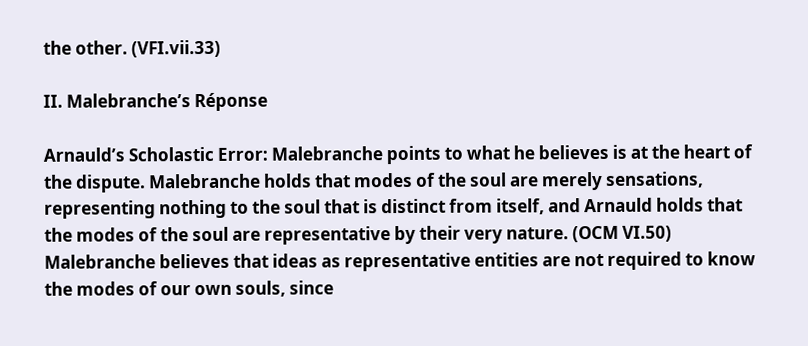the other. (VFI.vii.33)

II. Malebranche’s Réponse

Arnauld’s Scholastic Error: Malebranche points to what he believes is at the heart of the dispute. Malebranche holds that modes of the soul are merely sensations, representing nothing to the soul that is distinct from itself, and Arnauld holds that the modes of the soul are representative by their very nature. (OCM VI.50) Malebranche believes that ideas as representative entities are not required to know the modes of our own souls, since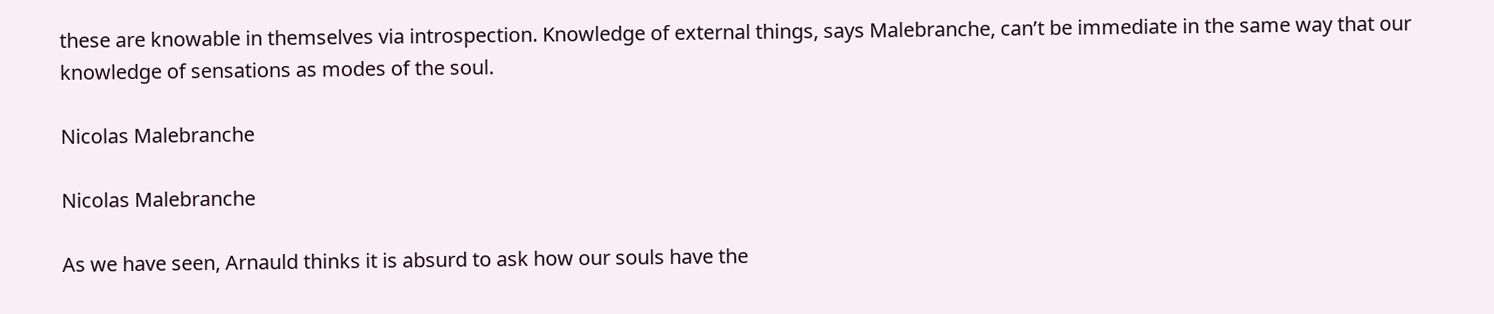these are knowable in themselves via introspection. Knowledge of external things, says Malebranche, can’t be immediate in the same way that our knowledge of sensations as modes of the soul.

Nicolas Malebranche

Nicolas Malebranche

As we have seen, Arnauld thinks it is absurd to ask how our souls have the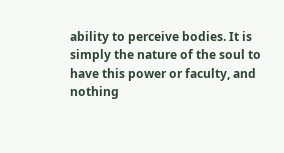ability to perceive bodies. It is simply the nature of the soul to have this power or faculty, and nothing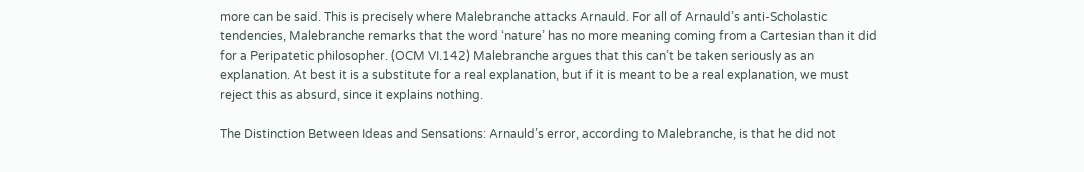more can be said. This is precisely where Malebranche attacks Arnauld. For all of Arnauld’s anti-Scholastic tendencies, Malebranche remarks that the word ‘nature’ has no more meaning coming from a Cartesian than it did for a Peripatetic philosopher. (OCM VI.142) Malebranche argues that this can’t be taken seriously as an explanation. At best it is a substitute for a real explanation, but if it is meant to be a real explanation, we must reject this as absurd, since it explains nothing.

The Distinction Between Ideas and Sensations: Arnauld’s error, according to Malebranche, is that he did not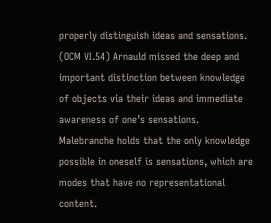properly distinguish ideas and sensations. (OCM VI.54) Arnauld missed the deep and important distinction between knowledge of objects via their ideas and immediate awareness of one’s sensations. Malebranche holds that the only knowledge possible in oneself is sensations, which are modes that have no representational content.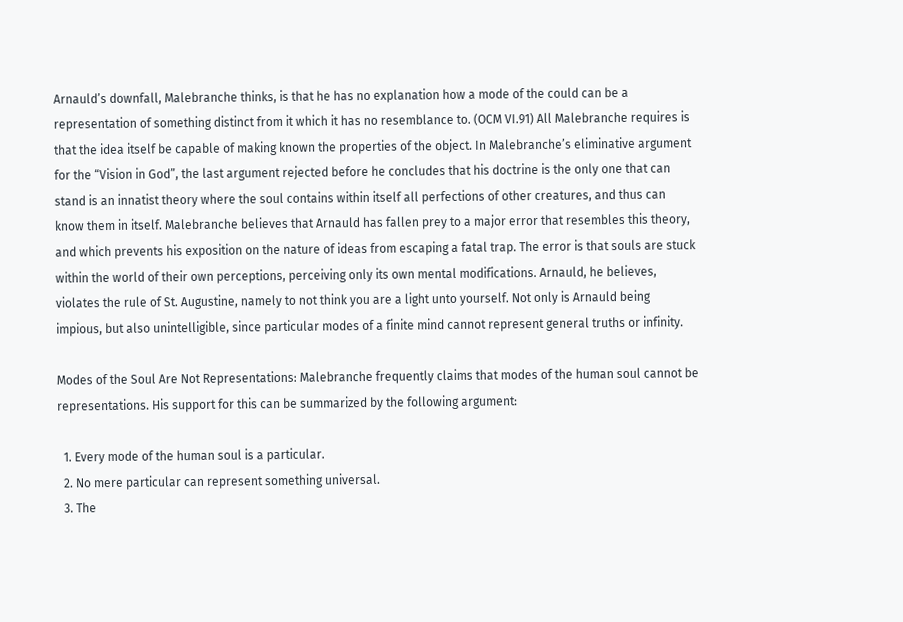Arnauld’s downfall, Malebranche thinks, is that he has no explanation how a mode of the could can be a representation of something distinct from it which it has no resemblance to. (OCM VI.91) All Malebranche requires is that the idea itself be capable of making known the properties of the object. In Malebranche’s eliminative argument for the “Vision in God”, the last argument rejected before he concludes that his doctrine is the only one that can stand is an innatist theory where the soul contains within itself all perfections of other creatures, and thus can know them in itself. Malebranche believes that Arnauld has fallen prey to a major error that resembles this theory, and which prevents his exposition on the nature of ideas from escaping a fatal trap. The error is that souls are stuck within the world of their own perceptions, perceiving only its own mental modifications. Arnauld, he believes, violates the rule of St. Augustine, namely to not think you are a light unto yourself. Not only is Arnauld being impious, but also unintelligible, since particular modes of a finite mind cannot represent general truths or infinity.

Modes of the Soul Are Not Representations: Malebranche frequently claims that modes of the human soul cannot be representations. His support for this can be summarized by the following argument:

  1. Every mode of the human soul is a particular.
  2. No mere particular can represent something universal.
  3. The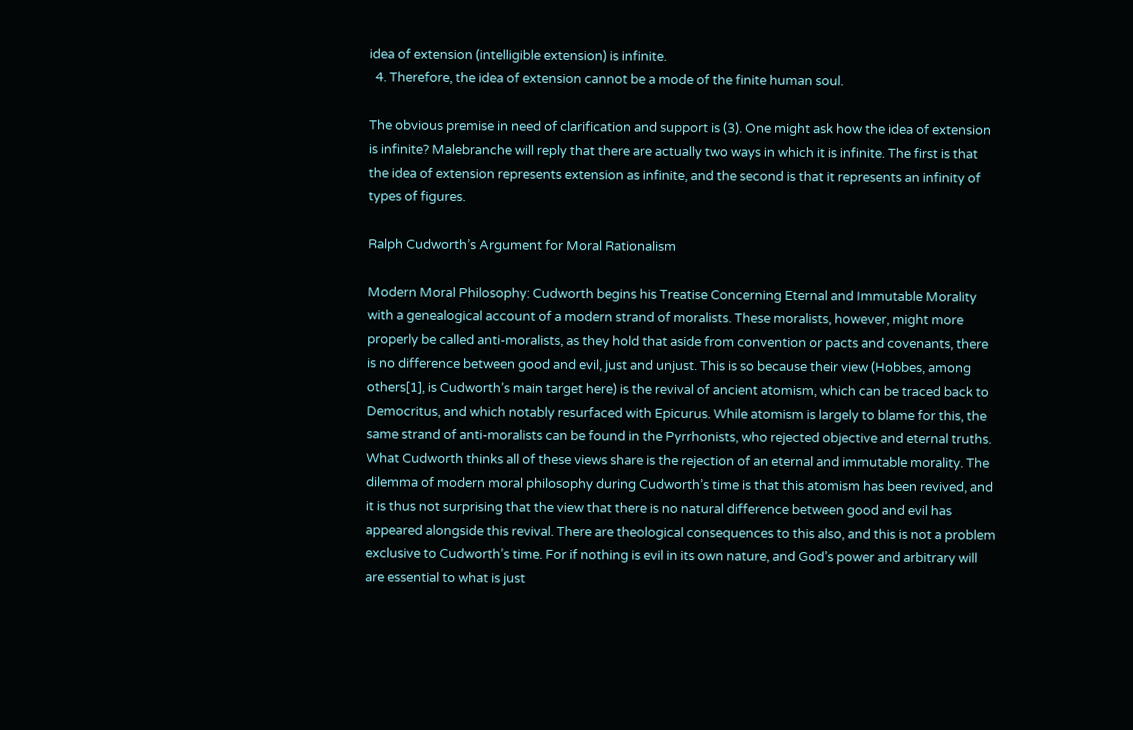idea of extension (intelligible extension) is infinite.
  4. Therefore, the idea of extension cannot be a mode of the finite human soul.

The obvious premise in need of clarification and support is (3). One might ask how the idea of extension is infinite? Malebranche will reply that there are actually two ways in which it is infinite. The first is that the idea of extension represents extension as infinite, and the second is that it represents an infinity of types of figures.

Ralph Cudworth’s Argument for Moral Rationalism

Modern Moral Philosophy: Cudworth begins his Treatise Concerning Eternal and Immutable Morality with a genealogical account of a modern strand of moralists. These moralists, however, might more properly be called anti-moralists, as they hold that aside from convention or pacts and covenants, there is no difference between good and evil, just and unjust. This is so because their view (Hobbes, among others[1], is Cudworth’s main target here) is the revival of ancient atomism, which can be traced back to Democritus, and which notably resurfaced with Epicurus. While atomism is largely to blame for this, the same strand of anti-moralists can be found in the Pyrrhonists, who rejected objective and eternal truths. What Cudworth thinks all of these views share is the rejection of an eternal and immutable morality. The dilemma of modern moral philosophy during Cudworth’s time is that this atomism has been revived, and it is thus not surprising that the view that there is no natural difference between good and evil has appeared alongside this revival. There are theological consequences to this also, and this is not a problem exclusive to Cudworth’s time. For if nothing is evil in its own nature, and God’s power and arbitrary will are essential to what is just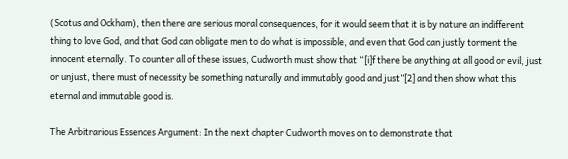(Scotus and Ockham), then there are serious moral consequences, for it would seem that it is by nature an indifferent thing to love God, and that God can obligate men to do what is impossible, and even that God can justly torment the innocent eternally. To counter all of these issues, Cudworth must show that “[i]f there be anything at all good or evil, just or unjust, there must of necessity be something naturally and immutably good and just”[2] and then show what this eternal and immutable good is.

The Arbitrarious Essences Argument: In the next chapter Cudworth moves on to demonstrate that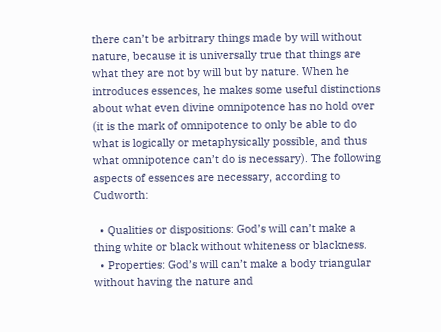there can’t be arbitrary things made by will without nature, because it is universally true that things are what they are not by will but by nature. When he introduces essences, he makes some useful distinctions about what even divine omnipotence has no hold over (it is the mark of omnipotence to only be able to do what is logically or metaphysically possible, and thus what omnipotence can’t do is necessary). The following aspects of essences are necessary, according to Cudworth:

  • Qualities or dispositions: God’s will can’t make a thing white or black without whiteness or blackness.
  • Properties: God’s will can’t make a body triangular without having the nature and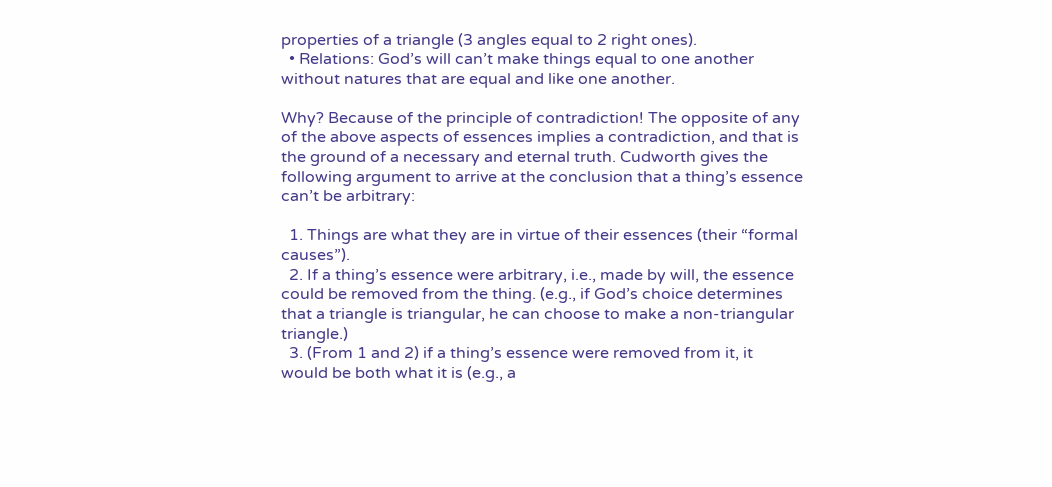properties of a triangle (3 angles equal to 2 right ones).
  • Relations: God’s will can’t make things equal to one another without natures that are equal and like one another.

Why? Because of the principle of contradiction! The opposite of any of the above aspects of essences implies a contradiction, and that is the ground of a necessary and eternal truth. Cudworth gives the following argument to arrive at the conclusion that a thing’s essence can’t be arbitrary:

  1. Things are what they are in virtue of their essences (their “formal causes”).
  2. If a thing’s essence were arbitrary, i.e., made by will, the essence could be removed from the thing. (e.g., if God’s choice determines that a triangle is triangular, he can choose to make a non-triangular triangle.)
  3. (From 1 and 2) if a thing’s essence were removed from it, it would be both what it is (e.g., a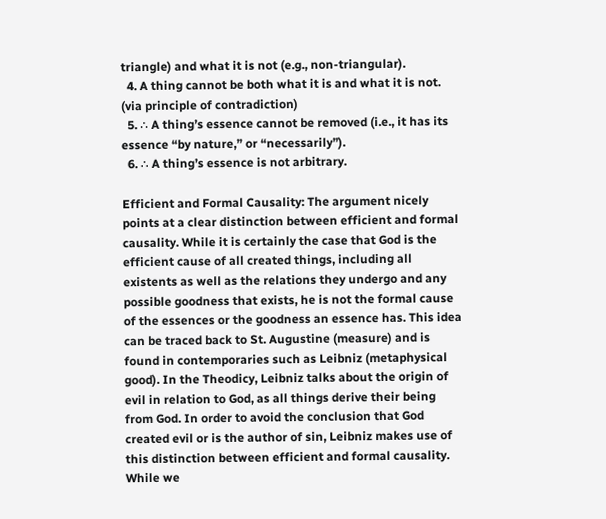triangle) and what it is not (e.g., non-triangular).
  4. A thing cannot be both what it is and what it is not. (via principle of contradiction)
  5. ∴ A thing’s essence cannot be removed (i.e., it has its essence “by nature,” or “necessarily”).
  6. ∴ A thing’s essence is not arbitrary.

Efficient and Formal Causality: The argument nicely points at a clear distinction between efficient and formal causality. While it is certainly the case that God is the efficient cause of all created things, including all existents as well as the relations they undergo and any possible goodness that exists, he is not the formal cause of the essences or the goodness an essence has. This idea can be traced back to St. Augustine (measure) and is found in contemporaries such as Leibniz (metaphysical good). In the Theodicy, Leibniz talks about the origin of evil in relation to God, as all things derive their being from God. In order to avoid the conclusion that God created evil or is the author of sin, Leibniz makes use of this distinction between efficient and formal causality. While we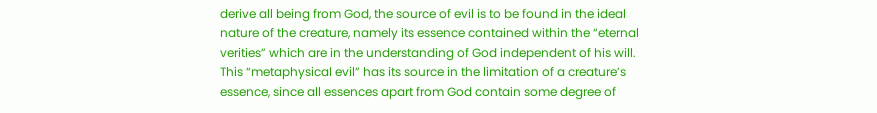derive all being from God, the source of evil is to be found in the ideal nature of the creature, namely its essence contained within the “eternal verities” which are in the understanding of God independent of his will. This “metaphysical evil” has its source in the limitation of a creature’s essence, since all essences apart from God contain some degree of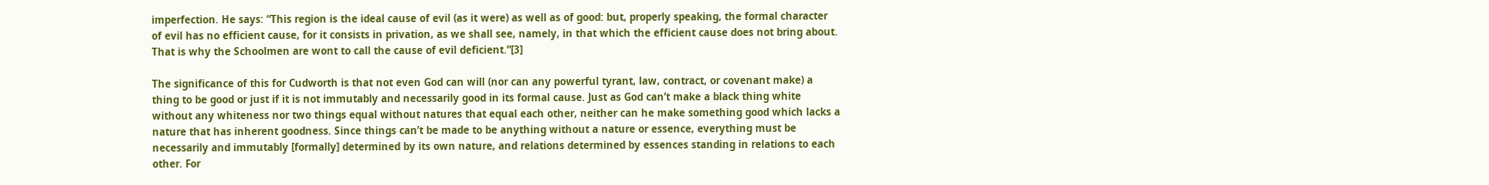imperfection. He says: “This region is the ideal cause of evil (as it were) as well as of good: but, properly speaking, the formal character of evil has no efficient cause, for it consists in privation, as we shall see, namely, in that which the efficient cause does not bring about. That is why the Schoolmen are wont to call the cause of evil deficient.”[3]

The significance of this for Cudworth is that not even God can will (nor can any powerful tyrant, law, contract, or covenant make) a thing to be good or just if it is not immutably and necessarily good in its formal cause. Just as God can’t make a black thing white without any whiteness nor two things equal without natures that equal each other, neither can he make something good which lacks a nature that has inherent goodness. Since things can’t be made to be anything without a nature or essence, everything must be necessarily and immutably [formally] determined by its own nature, and relations determined by essences standing in relations to each other. For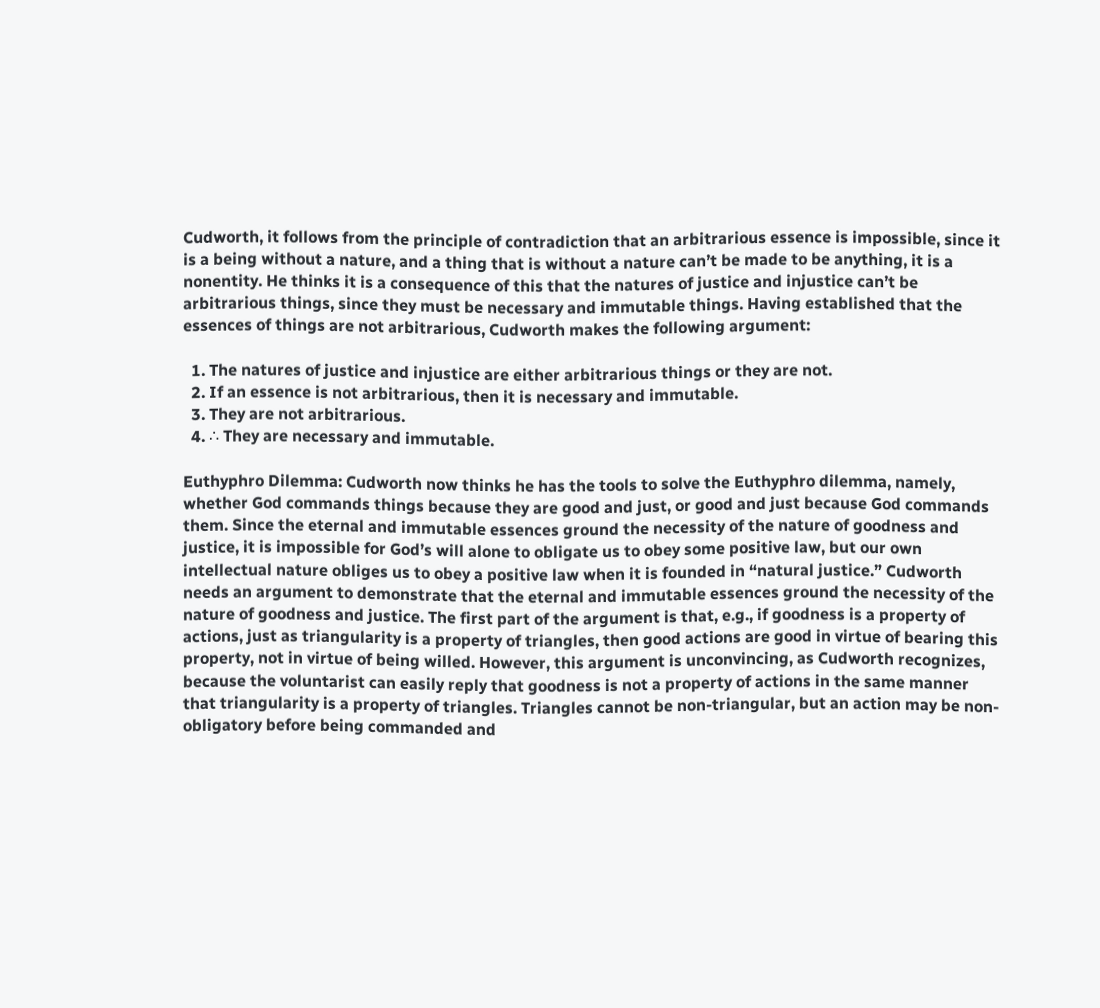Cudworth, it follows from the principle of contradiction that an arbitrarious essence is impossible, since it is a being without a nature, and a thing that is without a nature can’t be made to be anything, it is a nonentity. He thinks it is a consequence of this that the natures of justice and injustice can’t be arbitrarious things, since they must be necessary and immutable things. Having established that the essences of things are not arbitrarious, Cudworth makes the following argument:

  1. The natures of justice and injustice are either arbitrarious things or they are not.
  2. If an essence is not arbitrarious, then it is necessary and immutable.
  3. They are not arbitrarious.
  4. ∴ They are necessary and immutable.

Euthyphro Dilemma: Cudworth now thinks he has the tools to solve the Euthyphro dilemma, namely, whether God commands things because they are good and just, or good and just because God commands them. Since the eternal and immutable essences ground the necessity of the nature of goodness and justice, it is impossible for God’s will alone to obligate us to obey some positive law, but our own intellectual nature obliges us to obey a positive law when it is founded in “natural justice.” Cudworth needs an argument to demonstrate that the eternal and immutable essences ground the necessity of the nature of goodness and justice. The first part of the argument is that, e.g., if goodness is a property of actions, just as triangularity is a property of triangles, then good actions are good in virtue of bearing this property, not in virtue of being willed. However, this argument is unconvincing, as Cudworth recognizes, because the voluntarist can easily reply that goodness is not a property of actions in the same manner that triangularity is a property of triangles. Triangles cannot be non-triangular, but an action may be non-obligatory before being commanded and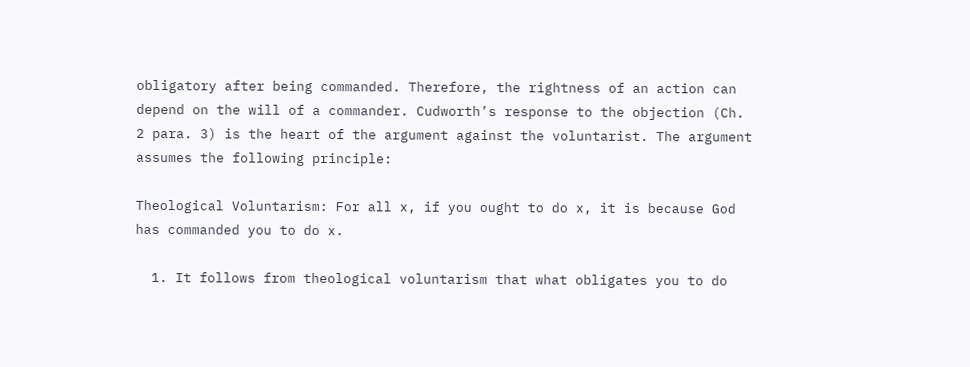obligatory after being commanded. Therefore, the rightness of an action can depend on the will of a commander. Cudworth’s response to the objection (Ch. 2 para. 3) is the heart of the argument against the voluntarist. The argument assumes the following principle:

Theological Voluntarism: For all x, if you ought to do x, it is because God has commanded you to do x.

  1. It follows from theological voluntarism that what obligates you to do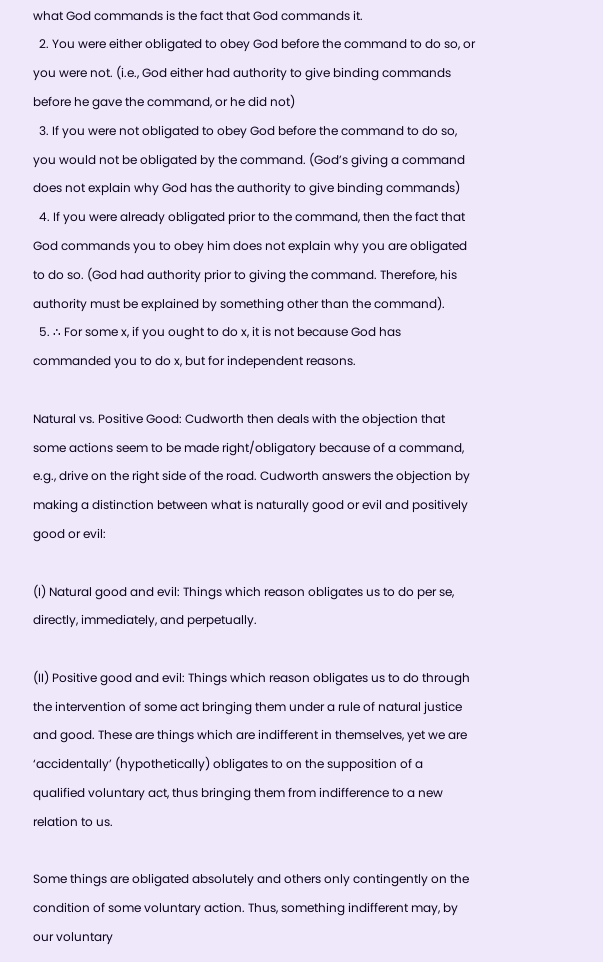what God commands is the fact that God commands it.
  2. You were either obligated to obey God before the command to do so, or you were not. (i.e., God either had authority to give binding commands before he gave the command, or he did not)
  3. If you were not obligated to obey God before the command to do so, you would not be obligated by the command. (God’s giving a command does not explain why God has the authority to give binding commands)
  4. If you were already obligated prior to the command, then the fact that God commands you to obey him does not explain why you are obligated to do so. (God had authority prior to giving the command. Therefore, his authority must be explained by something other than the command).
  5. ∴ For some x, if you ought to do x, it is not because God has commanded you to do x, but for independent reasons.

Natural vs. Positive Good: Cudworth then deals with the objection that some actions seem to be made right/obligatory because of a command, e.g., drive on the right side of the road. Cudworth answers the objection by making a distinction between what is naturally good or evil and positively good or evil:

(I) Natural good and evil: Things which reason obligates us to do per se, directly, immediately, and perpetually.

(II) Positive good and evil: Things which reason obligates us to do through the intervention of some act bringing them under a rule of natural justice and good. These are things which are indifferent in themselves, yet we are ‘accidentally’ (hypothetically) obligates to on the supposition of a qualified voluntary act, thus bringing them from indifference to a new relation to us.

Some things are obligated absolutely and others only contingently on the condition of some voluntary action. Thus, something indifferent may, by our voluntary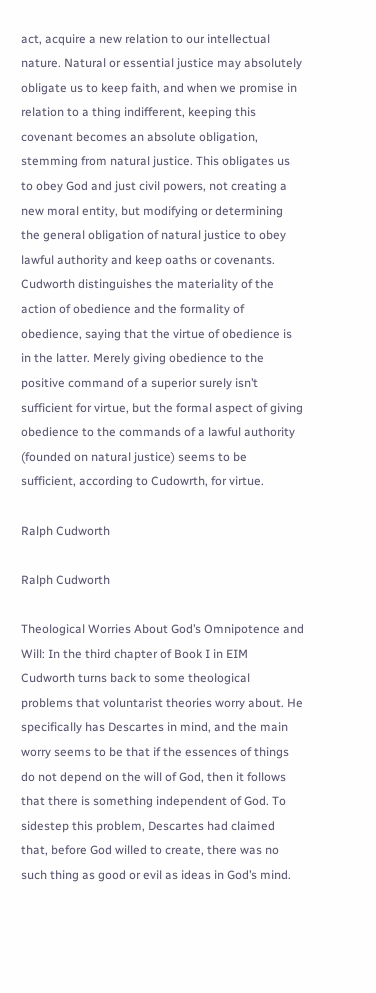act, acquire a new relation to our intellectual nature. Natural or essential justice may absolutely obligate us to keep faith, and when we promise in relation to a thing indifferent, keeping this covenant becomes an absolute obligation, stemming from natural justice. This obligates us to obey God and just civil powers, not creating a new moral entity, but modifying or determining the general obligation of natural justice to obey lawful authority and keep oaths or covenants. Cudworth distinguishes the materiality of the action of obedience and the formality of obedience, saying that the virtue of obedience is in the latter. Merely giving obedience to the positive command of a superior surely isn’t sufficient for virtue, but the formal aspect of giving obedience to the commands of a lawful authority (founded on natural justice) seems to be sufficient, according to Cudowrth, for virtue.

Ralph Cudworth

Ralph Cudworth

Theological Worries About God’s Omnipotence and Will: In the third chapter of Book I in EIM Cudworth turns back to some theological problems that voluntarist theories worry about. He specifically has Descartes in mind, and the main worry seems to be that if the essences of things do not depend on the will of God, then it follows that there is something independent of God. To sidestep this problem, Descartes had claimed that, before God willed to create, there was no such thing as good or evil as ideas in God’s mind.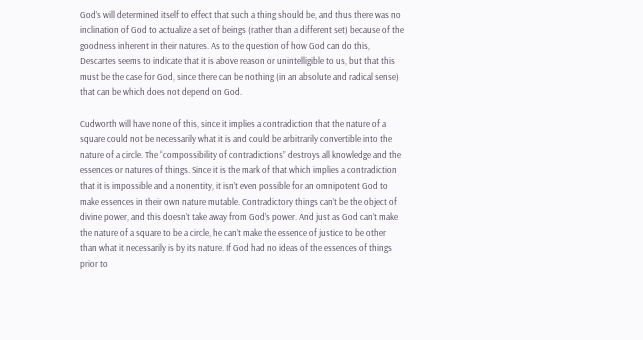God’s will determined itself to effect that such a thing should be, and thus there was no inclination of God to actualize a set of beings (rather than a different set) because of the goodness inherent in their natures. As to the question of how God can do this, Descartes seems to indicate that it is above reason or unintelligible to us, but that this must be the case for God, since there can be nothing (in an absolute and radical sense) that can be which does not depend on God.

Cudworth will have none of this, since it implies a contradiction that the nature of a square could not be necessarily what it is and could be arbitrarily convertible into the nature of a circle. The “compossibility of contradictions” destroys all knowledge and the essences or natures of things. Since it is the mark of that which implies a contradiction that it is impossible and a nonentity, it isn’t even possible for an omnipotent God to make essences in their own nature mutable. Contradictory things can’t be the object of divine power, and this doesn’t take away from God’s power. And just as God can’t make the nature of a square to be a circle, he can’t make the essence of justice to be other than what it necessarily is by its nature. If God had no ideas of the essences of things prior to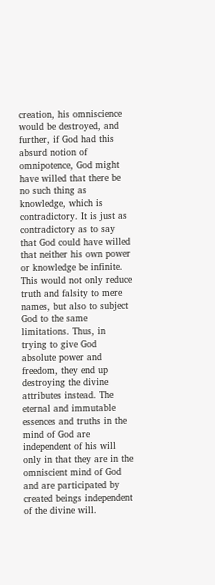creation, his omniscience would be destroyed, and further, if God had this absurd notion of omnipotence, God might have willed that there be no such thing as knowledge, which is contradictory. It is just as contradictory as to say that God could have willed that neither his own power or knowledge be infinite. This would not only reduce truth and falsity to mere names, but also to subject God to the same limitations. Thus, in trying to give God absolute power and freedom, they end up destroying the divine attributes instead. The eternal and immutable essences and truths in the mind of God are independent of his will only in that they are in the omniscient mind of God and are participated by created beings independent of the divine will.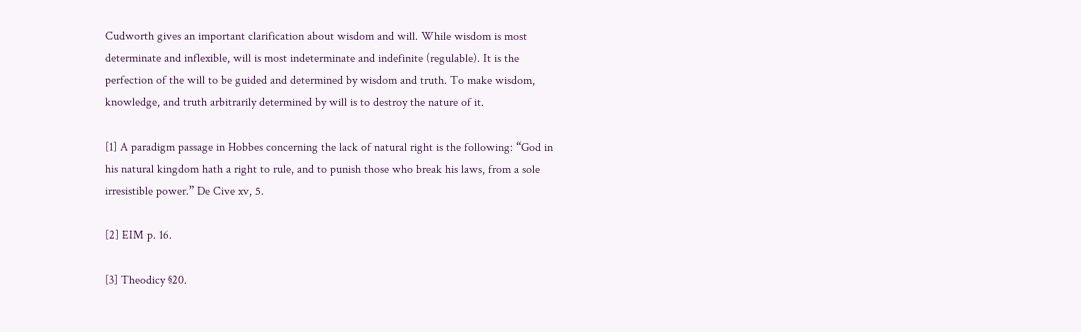Cudworth gives an important clarification about wisdom and will. While wisdom is most determinate and inflexible, will is most indeterminate and indefinite (regulable). It is the perfection of the will to be guided and determined by wisdom and truth. To make wisdom, knowledge, and truth arbitrarily determined by will is to destroy the nature of it.

[1] A paradigm passage in Hobbes concerning the lack of natural right is the following: “God in his natural kingdom hath a right to rule, and to punish those who break his laws, from a sole irresistible power.” De Cive xv, 5.

[2] EIM p. 16.

[3] Theodicy §20.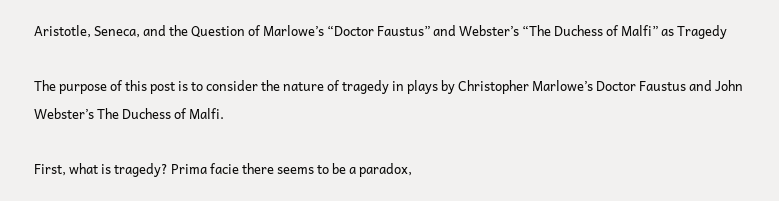Aristotle, Seneca, and the Question of Marlowe’s “Doctor Faustus” and Webster’s “The Duchess of Malfi” as Tragedy

The purpose of this post is to consider the nature of tragedy in plays by Christopher Marlowe’s Doctor Faustus and John Webster’s The Duchess of Malfi.

First, what is tragedy? Prima facie there seems to be a paradox,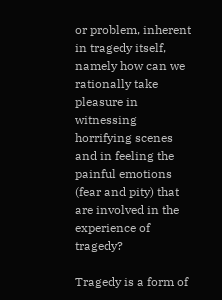or problem, inherent in tragedy itself, namely how can we rationally take pleasure in witnessing horrifying scenes and in feeling the painful emotions (fear and pity) that are involved in the experience of tragedy?

Tragedy is a form of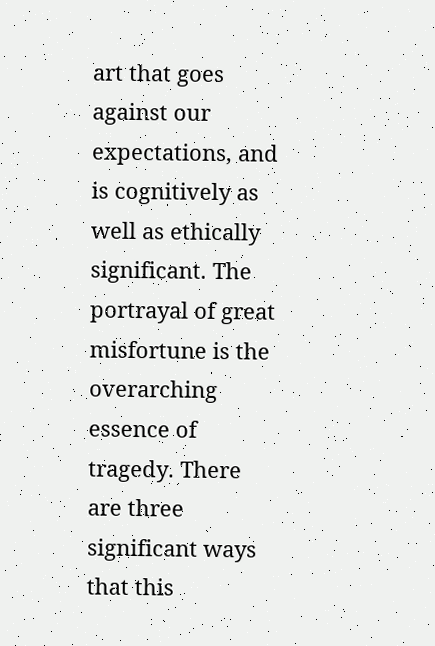art that goes against our expectations, and is cognitively as well as ethically significant. The portrayal of great misfortune is the overarching essence of tragedy. There are three significant ways that this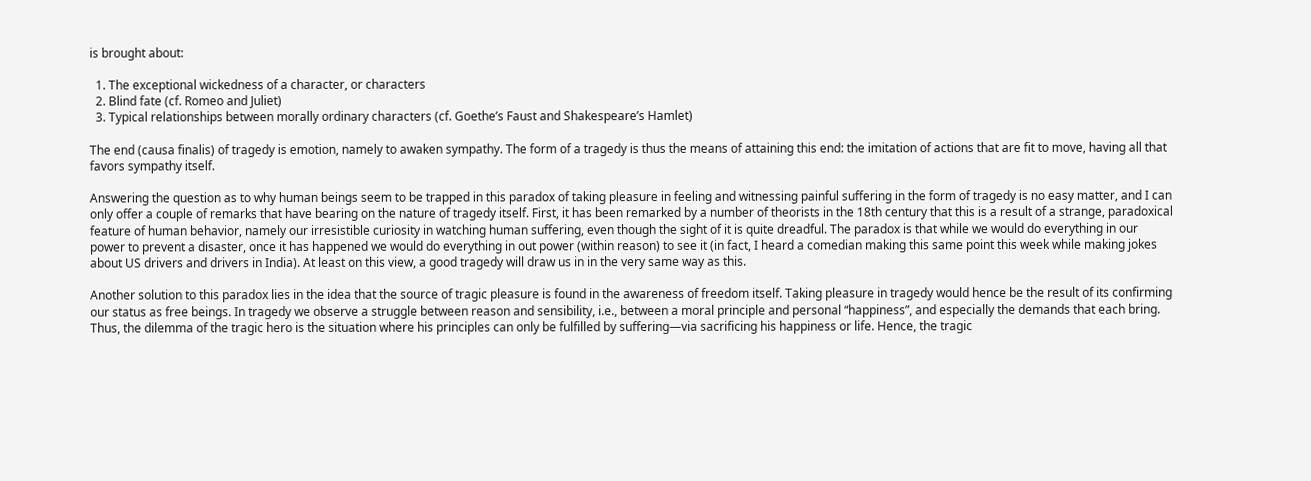is brought about:

  1. The exceptional wickedness of a character, or characters
  2. Blind fate (cf. Romeo and Juliet)
  3. Typical relationships between morally ordinary characters (cf. Goethe’s Faust and Shakespeare’s Hamlet)

The end (causa finalis) of tragedy is emotion, namely to awaken sympathy. The form of a tragedy is thus the means of attaining this end: the imitation of actions that are fit to move, having all that favors sympathy itself.

Answering the question as to why human beings seem to be trapped in this paradox of taking pleasure in feeling and witnessing painful suffering in the form of tragedy is no easy matter, and I can only offer a couple of remarks that have bearing on the nature of tragedy itself. First, it has been remarked by a number of theorists in the 18th century that this is a result of a strange, paradoxical feature of human behavior, namely our irresistible curiosity in watching human suffering, even though the sight of it is quite dreadful. The paradox is that while we would do everything in our power to prevent a disaster, once it has happened we would do everything in out power (within reason) to see it (in fact, I heard a comedian making this same point this week while making jokes about US drivers and drivers in India). At least on this view, a good tragedy will draw us in in the very same way as this.

Another solution to this paradox lies in the idea that the source of tragic pleasure is found in the awareness of freedom itself. Taking pleasure in tragedy would hence be the result of its confirming our status as free beings. In tragedy we observe a struggle between reason and sensibility, i.e., between a moral principle and personal “happiness”, and especially the demands that each bring. Thus, the dilemma of the tragic hero is the situation where his principles can only be fulfilled by suffering—via sacrificing his happiness or life. Hence, the tragic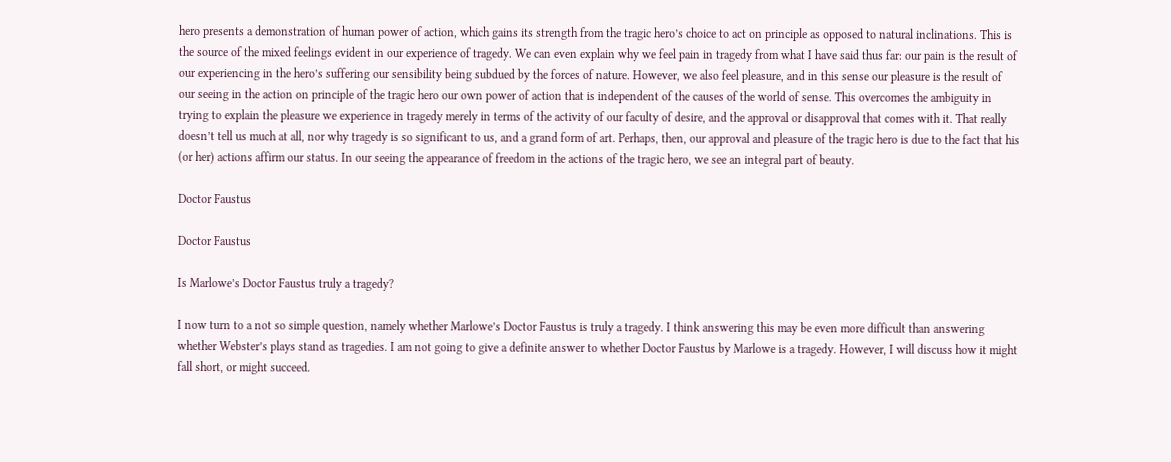hero presents a demonstration of human power of action, which gains its strength from the tragic hero’s choice to act on principle as opposed to natural inclinations. This is the source of the mixed feelings evident in our experience of tragedy. We can even explain why we feel pain in tragedy from what I have said thus far: our pain is the result of our experiencing in the hero’s suffering our sensibility being subdued by the forces of nature. However, we also feel pleasure, and in this sense our pleasure is the result of our seeing in the action on principle of the tragic hero our own power of action that is independent of the causes of the world of sense. This overcomes the ambiguity in trying to explain the pleasure we experience in tragedy merely in terms of the activity of our faculty of desire, and the approval or disapproval that comes with it. That really doesn’t tell us much at all, nor why tragedy is so significant to us, and a grand form of art. Perhaps, then, our approval and pleasure of the tragic hero is due to the fact that his (or her) actions affirm our status. In our seeing the appearance of freedom in the actions of the tragic hero, we see an integral part of beauty.

Doctor Faustus

Doctor Faustus

Is Marlowe’s Doctor Faustus truly a tragedy?

I now turn to a not so simple question, namely whether Marlowe’s Doctor Faustus is truly a tragedy. I think answering this may be even more difficult than answering whether Webster’s plays stand as tragedies. I am not going to give a definite answer to whether Doctor Faustus by Marlowe is a tragedy. However, I will discuss how it might fall short, or might succeed.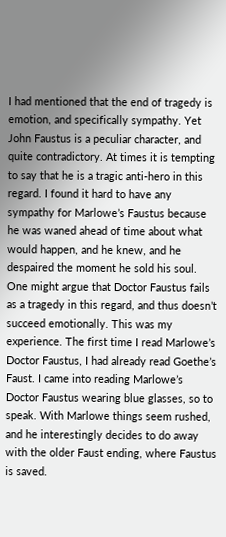I had mentioned that the end of tragedy is emotion, and specifically sympathy. Yet John Faustus is a peculiar character, and quite contradictory. At times it is tempting to say that he is a tragic anti-hero in this regard. I found it hard to have any sympathy for Marlowe’s Faustus because he was waned ahead of time about what would happen, and he knew, and he despaired the moment he sold his soul. One might argue that Doctor Faustus fails as a tragedy in this regard, and thus doesn’t succeed emotionally. This was my experience. The first time I read Marlowe’s Doctor Faustus, I had already read Goethe’s Faust. I came into reading Marlowe’s Doctor Faustus wearing blue glasses, so to speak. With Marlowe things seem rushed, and he interestingly decides to do away with the older Faust ending, where Faustus is saved.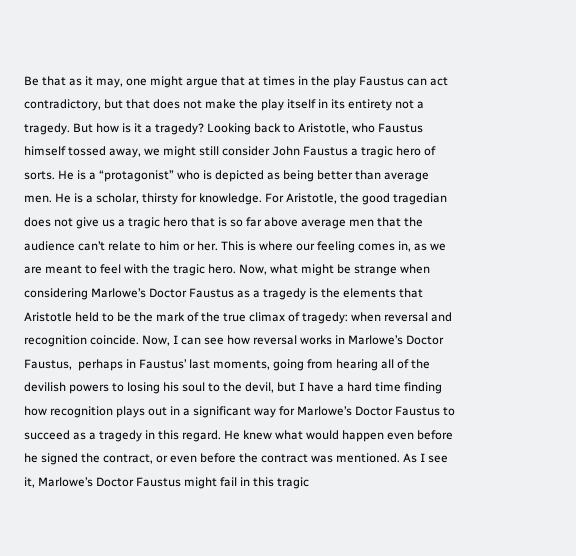Be that as it may, one might argue that at times in the play Faustus can act contradictory, but that does not make the play itself in its entirety not a tragedy. But how is it a tragedy? Looking back to Aristotle, who Faustus himself tossed away, we might still consider John Faustus a tragic hero of sorts. He is a “protagonist” who is depicted as being better than average men. He is a scholar, thirsty for knowledge. For Aristotle, the good tragedian does not give us a tragic hero that is so far above average men that the audience can’t relate to him or her. This is where our feeling comes in, as we are meant to feel with the tragic hero. Now, what might be strange when considering Marlowe’s Doctor Faustus as a tragedy is the elements that Aristotle held to be the mark of the true climax of tragedy: when reversal and recognition coincide. Now, I can see how reversal works in Marlowe’s Doctor Faustus,  perhaps in Faustus’ last moments, going from hearing all of the devilish powers to losing his soul to the devil, but I have a hard time finding how recognition plays out in a significant way for Marlowe’s Doctor Faustus to succeed as a tragedy in this regard. He knew what would happen even before he signed the contract, or even before the contract was mentioned. As I see it, Marlowe’s Doctor Faustus might fail in this tragic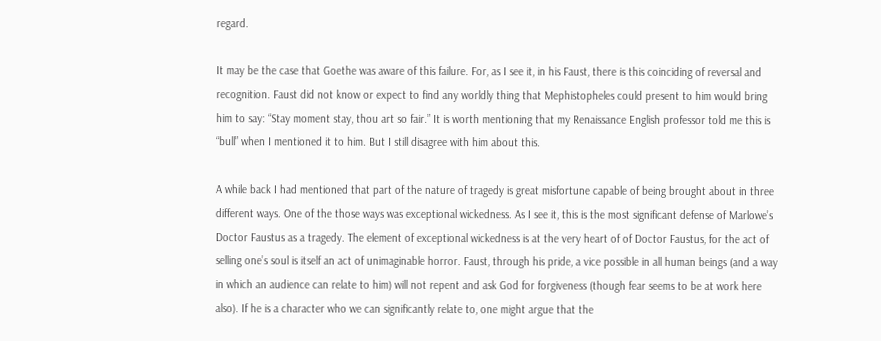regard.

It may be the case that Goethe was aware of this failure. For, as I see it, in his Faust, there is this coinciding of reversal and recognition. Faust did not know or expect to find any worldly thing that Mephistopheles could present to him would bring him to say: “Stay moment stay, thou art so fair.” It is worth mentioning that my Renaissance English professor told me this is “bull” when I mentioned it to him. But I still disagree with him about this.

A while back I had mentioned that part of the nature of tragedy is great misfortune capable of being brought about in three different ways. One of the those ways was exceptional wickedness. As I see it, this is the most significant defense of Marlowe’s Doctor Faustus as a tragedy. The element of exceptional wickedness is at the very heart of of Doctor Faustus, for the act of selling one’s soul is itself an act of unimaginable horror. Faust, through his pride, a vice possible in all human beings (and a way in which an audience can relate to him) will not repent and ask God for forgiveness (though fear seems to be at work here also). If he is a character who we can significantly relate to, one might argue that the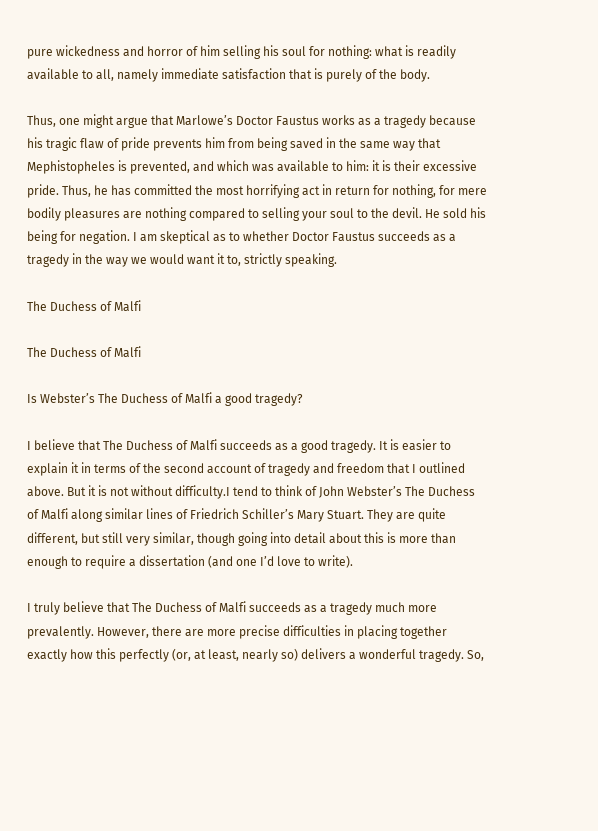pure wickedness and horror of him selling his soul for nothing: what is readily available to all, namely immediate satisfaction that is purely of the body.

Thus, one might argue that Marlowe’s Doctor Faustus works as a tragedy because his tragic flaw of pride prevents him from being saved in the same way that Mephistopheles is prevented, and which was available to him: it is their excessive pride. Thus, he has committed the most horrifying act in return for nothing, for mere bodily pleasures are nothing compared to selling your soul to the devil. He sold his being for negation. I am skeptical as to whether Doctor Faustus succeeds as a tragedy in the way we would want it to, strictly speaking.

The Duchess of Malfi

The Duchess of Malfi

Is Webster’s The Duchess of Malfi a good tragedy?

I believe that The Duchess of Malfi succeeds as a good tragedy. It is easier to explain it in terms of the second account of tragedy and freedom that I outlined above. But it is not without difficulty.I tend to think of John Webster’s The Duchess of Malfi along similar lines of Friedrich Schiller’s Mary Stuart. They are quite different, but still very similar, though going into detail about this is more than enough to require a dissertation (and one I’d love to write).

I truly believe that The Duchess of Malfi succeeds as a tragedy much more prevalently. However, there are more precise difficulties in placing together exactly how this perfectly (or, at least, nearly so) delivers a wonderful tragedy. So,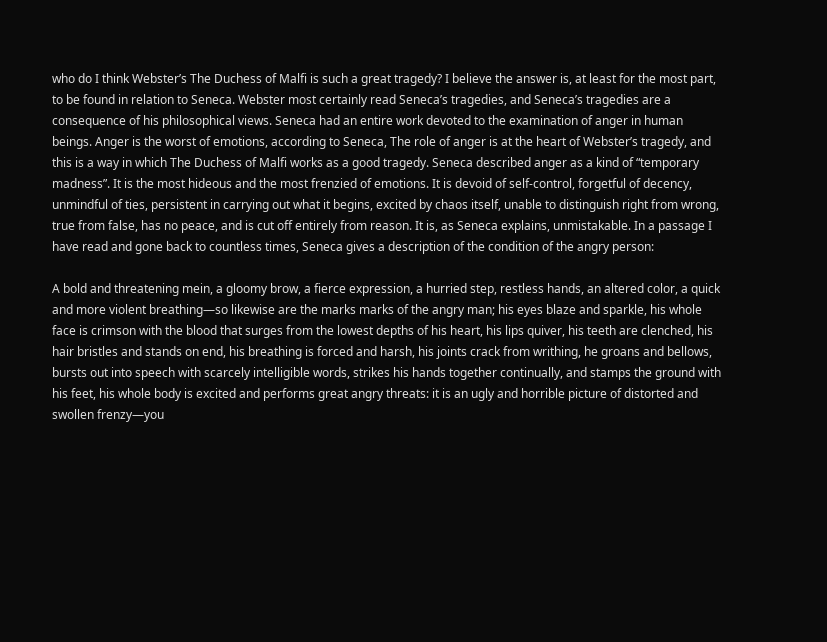who do I think Webster’s The Duchess of Malfi is such a great tragedy? I believe the answer is, at least for the most part, to be found in relation to Seneca. Webster most certainly read Seneca’s tragedies, and Seneca’s tragedies are a consequence of his philosophical views. Seneca had an entire work devoted to the examination of anger in human beings. Anger is the worst of emotions, according to Seneca, The role of anger is at the heart of Webster’s tragedy, and this is a way in which The Duchess of Malfi works as a good tragedy. Seneca described anger as a kind of “temporary madness”. It is the most hideous and the most frenzied of emotions. It is devoid of self-control, forgetful of decency, unmindful of ties, persistent in carrying out what it begins, excited by chaos itself, unable to distinguish right from wrong, true from false, has no peace, and is cut off entirely from reason. It is, as Seneca explains, unmistakable. In a passage I have read and gone back to countless times, Seneca gives a description of the condition of the angry person:

A bold and threatening mein, a gloomy brow, a fierce expression, a hurried step, restless hands, an altered color, a quick and more violent breathing—so likewise are the marks marks of the angry man; his eyes blaze and sparkle, his whole face is crimson with the blood that surges from the lowest depths of his heart, his lips quiver, his teeth are clenched, his hair bristles and stands on end, his breathing is forced and harsh, his joints crack from writhing, he groans and bellows, bursts out into speech with scarcely intelligible words, strikes his hands together continually, and stamps the ground with his feet, his whole body is excited and performs great angry threats: it is an ugly and horrible picture of distorted and swollen frenzy—you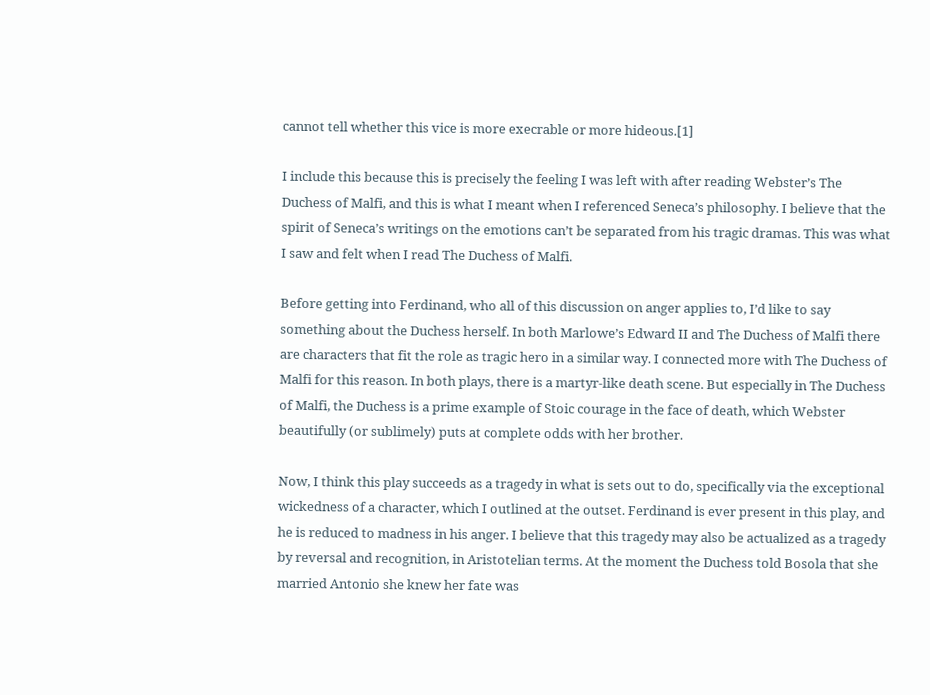cannot tell whether this vice is more execrable or more hideous.[1]

I include this because this is precisely the feeling I was left with after reading Webster’s The Duchess of Malfi, and this is what I meant when I referenced Seneca’s philosophy. I believe that the spirit of Seneca’s writings on the emotions can’t be separated from his tragic dramas. This was what I saw and felt when I read The Duchess of Malfi.

Before getting into Ferdinand, who all of this discussion on anger applies to, I’d like to say something about the Duchess herself. In both Marlowe’s Edward II and The Duchess of Malfi there are characters that fit the role as tragic hero in a similar way. I connected more with The Duchess of Malfi for this reason. In both plays, there is a martyr-like death scene. But especially in The Duchess of Malfi, the Duchess is a prime example of Stoic courage in the face of death, which Webster beautifully (or sublimely) puts at complete odds with her brother.

Now, I think this play succeeds as a tragedy in what is sets out to do, specifically via the exceptional wickedness of a character, which I outlined at the outset. Ferdinand is ever present in this play, and he is reduced to madness in his anger. I believe that this tragedy may also be actualized as a tragedy by reversal and recognition, in Aristotelian terms. At the moment the Duchess told Bosola that she married Antonio she knew her fate was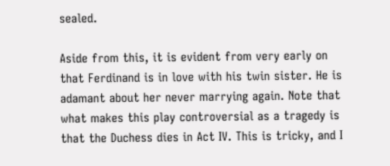sealed.

Aside from this, it is evident from very early on that Ferdinand is in love with his twin sister. He is adamant about her never marrying again. Note that what makes this play controversial as a tragedy is that the Duchess dies in Act IV. This is tricky, and I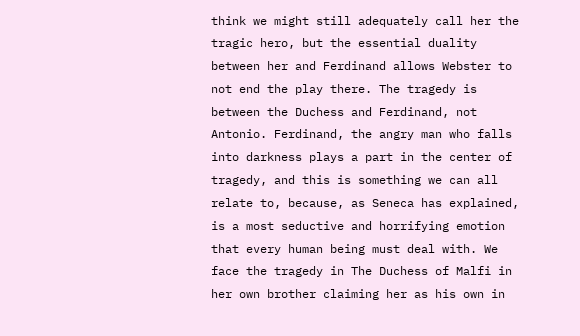think we might still adequately call her the tragic hero, but the essential duality between her and Ferdinand allows Webster to not end the play there. The tragedy is between the Duchess and Ferdinand, not Antonio. Ferdinand, the angry man who falls into darkness plays a part in the center of tragedy, and this is something we can all relate to, because, as Seneca has explained, is a most seductive and horrifying emotion that every human being must deal with. We face the tragedy in The Duchess of Malfi in her own brother claiming her as his own in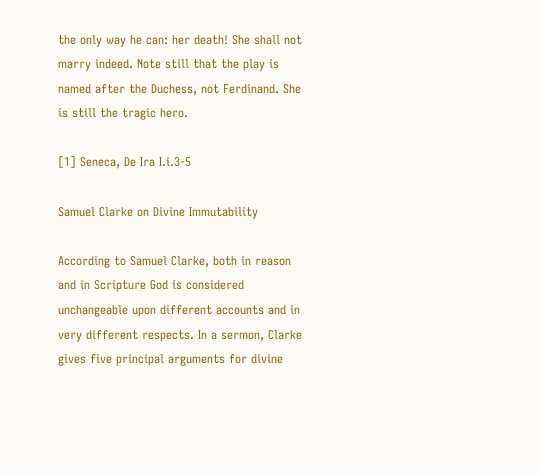the only way he can: her death! She shall not marry indeed. Note still that the play is named after the Duchess, not Ferdinand. She is still the tragic hero.

[1] Seneca, De Ira I.i.3-5

Samuel Clarke on Divine Immutability

According to Samuel Clarke, both in reason and in Scripture God is considered unchangeable upon different accounts and in very different respects. In a sermon, Clarke gives five principal arguments for divine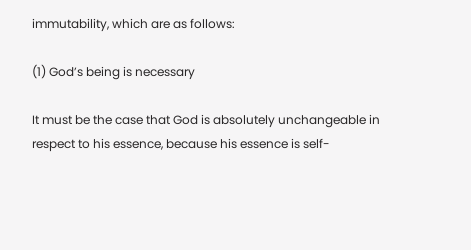immutability, which are as follows:

(1) God’s being is necessary

It must be the case that God is absolutely unchangeable in respect to his essence, because his essence is self-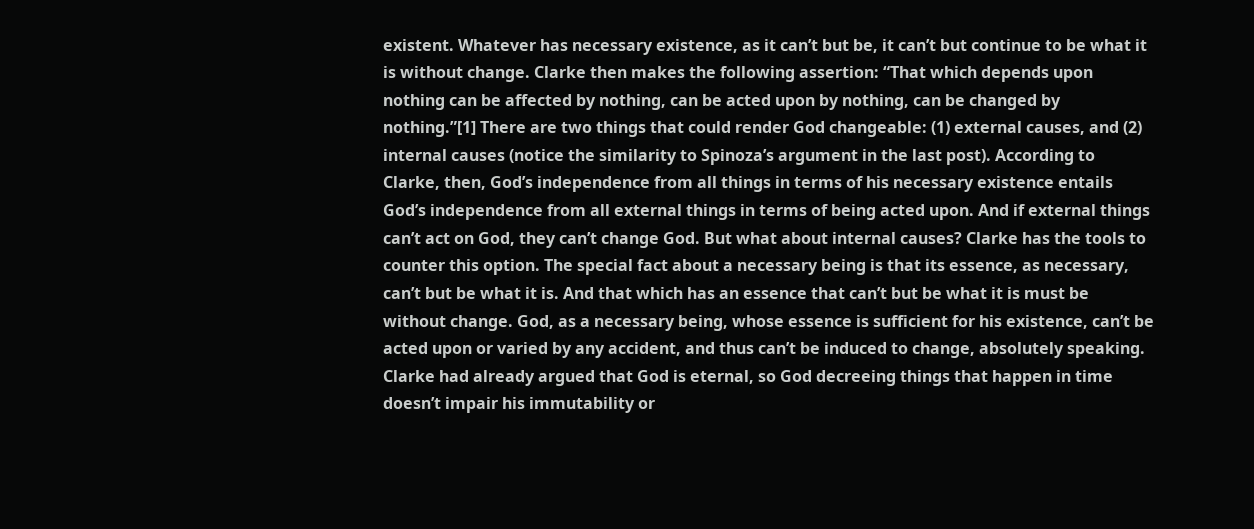existent. Whatever has necessary existence, as it can’t but be, it can’t but continue to be what it is without change. Clarke then makes the following assertion: “That which depends upon nothing can be affected by nothing, can be acted upon by nothing, can be changed by nothing.”[1] There are two things that could render God changeable: (1) external causes, and (2) internal causes (notice the similarity to Spinoza’s argument in the last post). According to Clarke, then, God’s independence from all things in terms of his necessary existence entails God’s independence from all external things in terms of being acted upon. And if external things can’t act on God, they can’t change God. But what about internal causes? Clarke has the tools to counter this option. The special fact about a necessary being is that its essence, as necessary, can’t but be what it is. And that which has an essence that can’t but be what it is must be without change. God, as a necessary being, whose essence is sufficient for his existence, can’t be acted upon or varied by any accident, and thus can’t be induced to change, absolutely speaking. Clarke had already argued that God is eternal, so God decreeing things that happen in time doesn’t impair his immutability or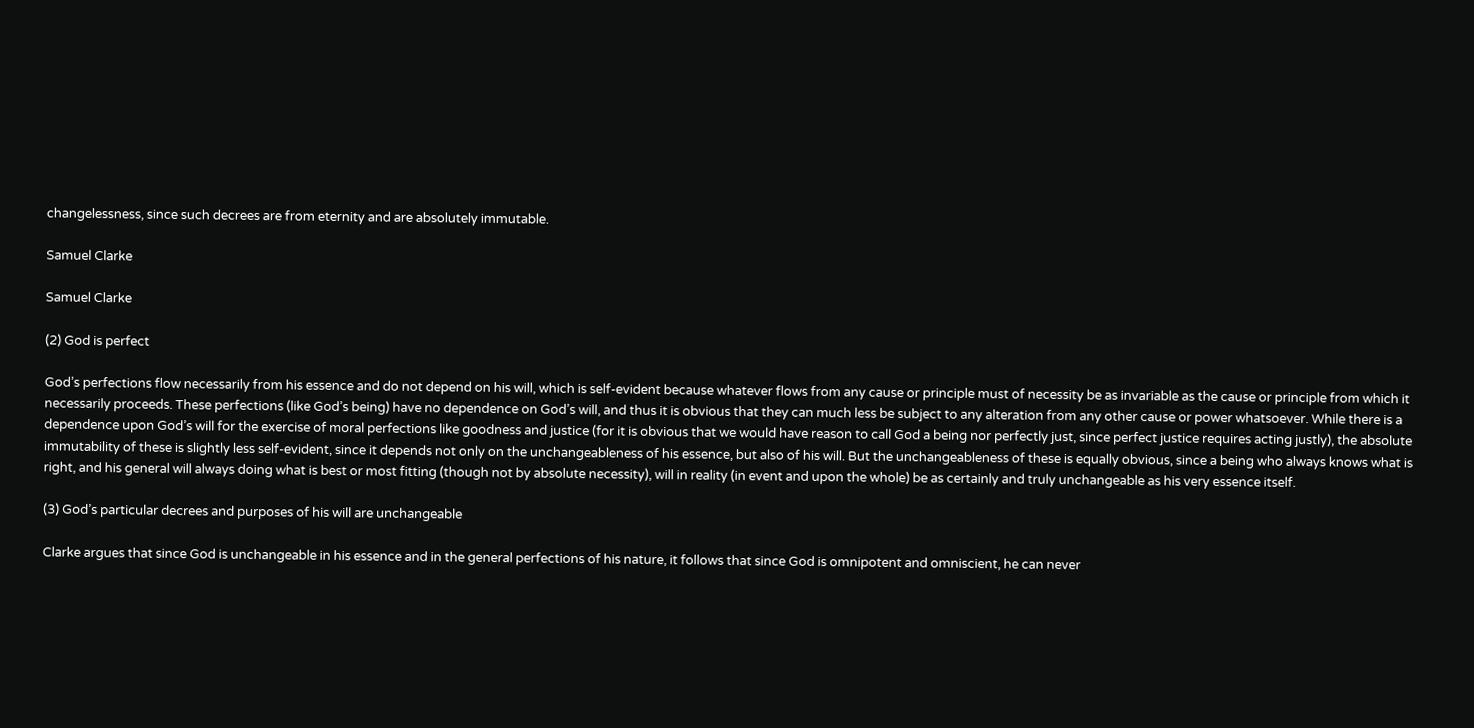changelessness, since such decrees are from eternity and are absolutely immutable.

Samuel Clarke

Samuel Clarke

(2) God is perfect

God’s perfections flow necessarily from his essence and do not depend on his will, which is self-evident because whatever flows from any cause or principle must of necessity be as invariable as the cause or principle from which it necessarily proceeds. These perfections (like God’s being) have no dependence on God’s will, and thus it is obvious that they can much less be subject to any alteration from any other cause or power whatsoever. While there is a dependence upon God’s will for the exercise of moral perfections like goodness and justice (for it is obvious that we would have reason to call God a being nor perfectly just, since perfect justice requires acting justly), the absolute immutability of these is slightly less self-evident, since it depends not only on the unchangeableness of his essence, but also of his will. But the unchangeableness of these is equally obvious, since a being who always knows what is right, and his general will always doing what is best or most fitting (though not by absolute necessity), will in reality (in event and upon the whole) be as certainly and truly unchangeable as his very essence itself.

(3) God’s particular decrees and purposes of his will are unchangeable

Clarke argues that since God is unchangeable in his essence and in the general perfections of his nature, it follows that since God is omnipotent and omniscient, he can never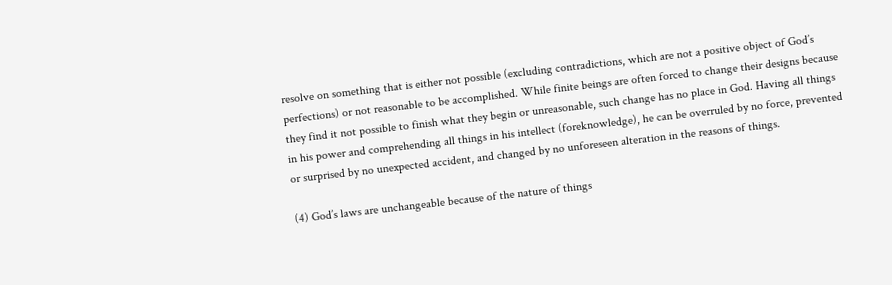resolve on something that is either not possible (excluding contradictions, which are not a positive object of God’s perfections) or not reasonable to be accomplished. While finite beings are often forced to change their designs because they find it not possible to finish what they begin or unreasonable, such change has no place in God. Having all things in his power and comprehending all things in his intellect (foreknowledge), he can be overruled by no force, prevented or surprised by no unexpected accident, and changed by no unforeseen alteration in the reasons of things.

(4) God’s laws are unchangeable because of the nature of things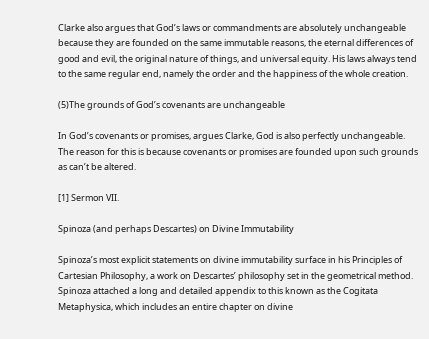Clarke also argues that God’s laws or commandments are absolutely unchangeable because they are founded on the same immutable reasons, the eternal differences of good and evil, the original nature of things, and universal equity. His laws always tend to the same regular end, namely the order and the happiness of the whole creation.

(5)The grounds of God’s covenants are unchangeable

In God’s covenants or promises, argues Clarke, God is also perfectly unchangeable. The reason for this is because covenants or promises are founded upon such grounds as can’t be altered.

[1] Sermon VII.

Spinoza (and perhaps Descartes) on Divine Immutability

Spinoza’s most explicit statements on divine immutability surface in his Principles of Cartesian Philosophy, a work on Descartes’ philosophy set in the geometrical method. Spinoza attached a long and detailed appendix to this known as the Cogitata Metaphysica, which includes an entire chapter on divine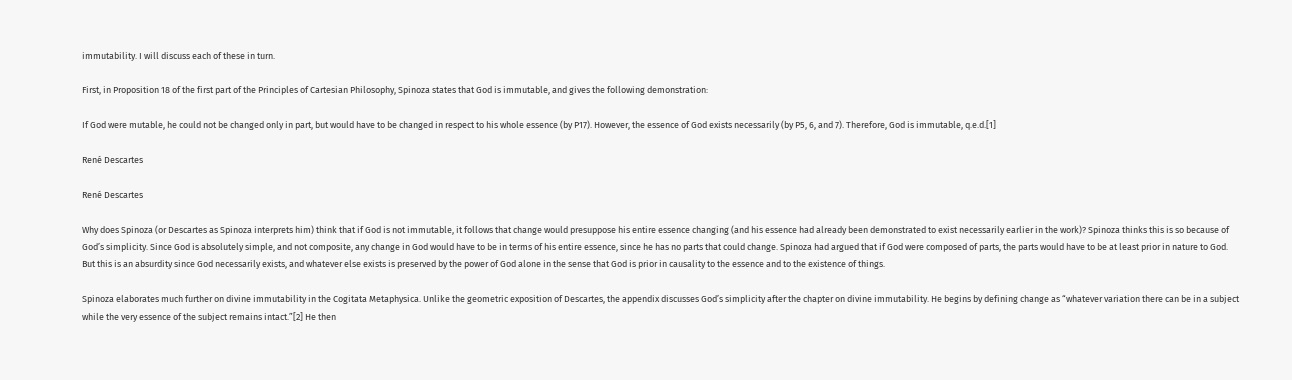immutability. I will discuss each of these in turn.

First, in Proposition 18 of the first part of the Principles of Cartesian Philosophy, Spinoza states that God is immutable, and gives the following demonstration:

If God were mutable, he could not be changed only in part, but would have to be changed in respect to his whole essence (by P17). However, the essence of God exists necessarily (by P5, 6, and 7). Therefore, God is immutable, q.e.d.[1]

René Descartes

René Descartes

Why does Spinoza (or Descartes as Spinoza interprets him) think that if God is not immutable, it follows that change would presuppose his entire essence changing (and his essence had already been demonstrated to exist necessarily earlier in the work)? Spinoza thinks this is so because of God’s simplicity. Since God is absolutely simple, and not composite, any change in God would have to be in terms of his entire essence, since he has no parts that could change. Spinoza had argued that if God were composed of parts, the parts would have to be at least prior in nature to God. But this is an absurdity since God necessarily exists, and whatever else exists is preserved by the power of God alone in the sense that God is prior in causality to the essence and to the existence of things.

Spinoza elaborates much further on divine immutability in the Cogitata Metaphysica. Unlike the geometric exposition of Descartes, the appendix discusses God’s simplicity after the chapter on divine immutability. He begins by defining change as “whatever variation there can be in a subject while the very essence of the subject remains intact.”[2] He then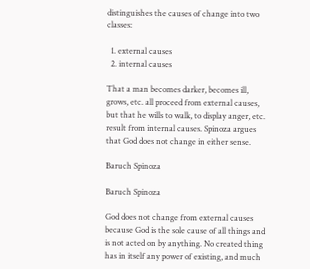distinguishes the causes of change into two classes:

  1. external causes
  2. internal causes

That a man becomes darker, becomes ill, grows, etc. all proceed from external causes, but that he wills to walk, to display anger, etc. result from internal causes. Spinoza argues that God does not change in either sense.

Baruch Spinoza

Baruch Spinoza

God does not change from external causes because God is the sole cause of all things and is not acted on by anything. No created thing has in itself any power of existing, and much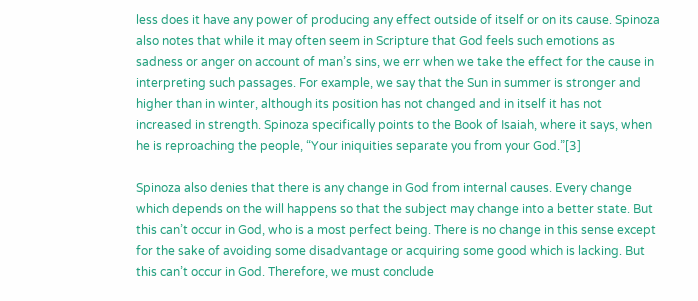less does it have any power of producing any effect outside of itself or on its cause. Spinoza also notes that while it may often seem in Scripture that God feels such emotions as sadness or anger on account of man’s sins, we err when we take the effect for the cause in interpreting such passages. For example, we say that the Sun in summer is stronger and higher than in winter, although its position has not changed and in itself it has not increased in strength. Spinoza specifically points to the Book of Isaiah, where it says, when he is reproaching the people, “Your iniquities separate you from your God.”[3]

Spinoza also denies that there is any change in God from internal causes. Every change which depends on the will happens so that the subject may change into a better state. But this can’t occur in God, who is a most perfect being. There is no change in this sense except for the sake of avoiding some disadvantage or acquiring some good which is lacking. But this can’t occur in God. Therefore, we must conclude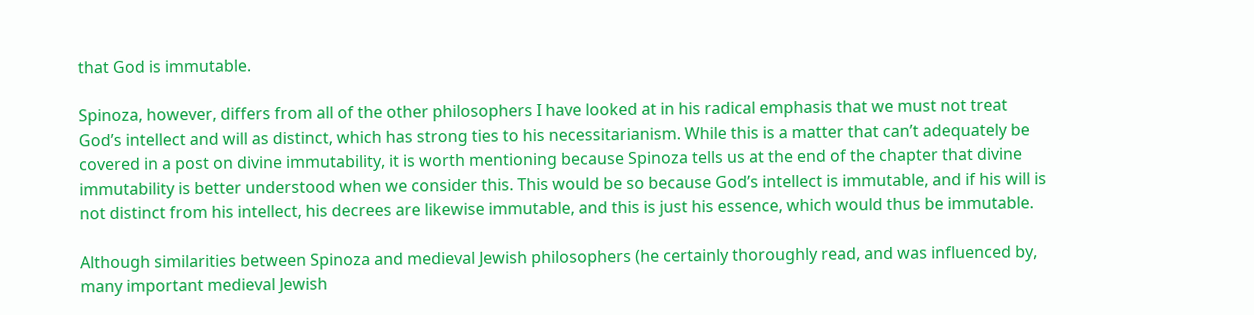that God is immutable.

Spinoza, however, differs from all of the other philosophers I have looked at in his radical emphasis that we must not treat God’s intellect and will as distinct, which has strong ties to his necessitarianism. While this is a matter that can’t adequately be covered in a post on divine immutability, it is worth mentioning because Spinoza tells us at the end of the chapter that divine immutability is better understood when we consider this. This would be so because God’s intellect is immutable, and if his will is not distinct from his intellect, his decrees are likewise immutable, and this is just his essence, which would thus be immutable.

Although similarities between Spinoza and medieval Jewish philosophers (he certainly thoroughly read, and was influenced by, many important medieval Jewish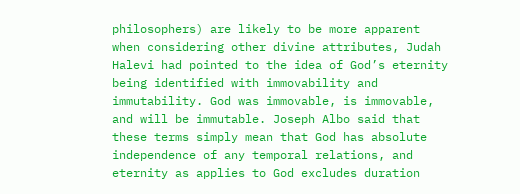philosophers) are likely to be more apparent when considering other divine attributes, Judah Halevi had pointed to the idea of God’s eternity being identified with immovability and immutability. God was immovable, is immovable, and will be immutable. Joseph Albo said that these terms simply mean that God has absolute independence of any temporal relations, and eternity as applies to God excludes duration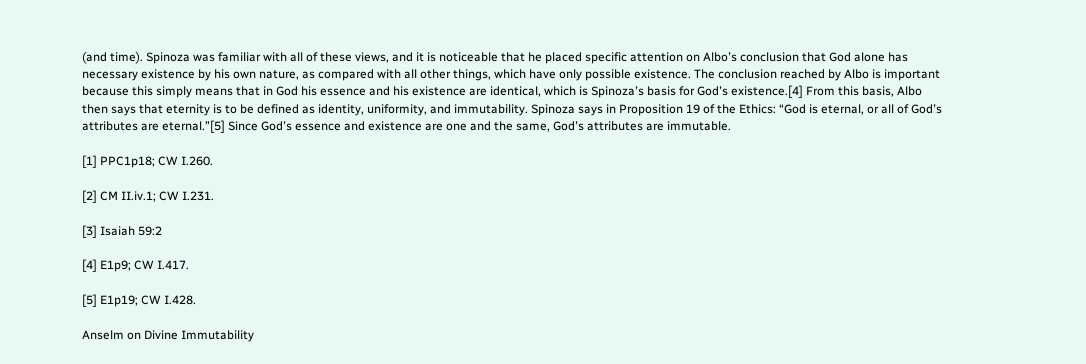(and time). Spinoza was familiar with all of these views, and it is noticeable that he placed specific attention on Alboʼs conclusion that God alone has necessary existence by his own nature, as compared with all other things, which have only possible existence. The conclusion reached by Albo is important because this simply means that in God his essence and his existence are identical, which is Spinozaʼs basis for Godʼs existence.[4] From this basis, Albo then says that eternity is to be defined as identity, uniformity, and immutability. Spinoza says in Proposition 19 of the Ethics: “God is eternal, or all of Godʼs attributes are eternal.”[5] Since Godʼs essence and existence are one and the same, Godʼs attributes are immutable.

[1] PPC1p18; CW I.260.

[2] CM II.iv.1; CW I.231.

[3] Isaiah 59:2

[4] E1p9; CW I.417.

[5] E1p19; CW I.428.

Anselm on Divine Immutability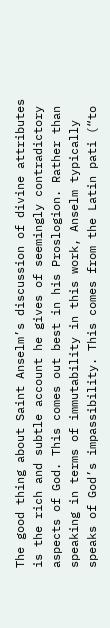The good thing about Saint Anselm’s discussion of divine attributes is the rich and subtle account he gives of seemingly contradictory aspects of God. This comes out best in his Proslogion. Rather than speaking in terms of immutability in this work, Anselm typically speaks of God’s impassibility. This comes from the Latin pati (“to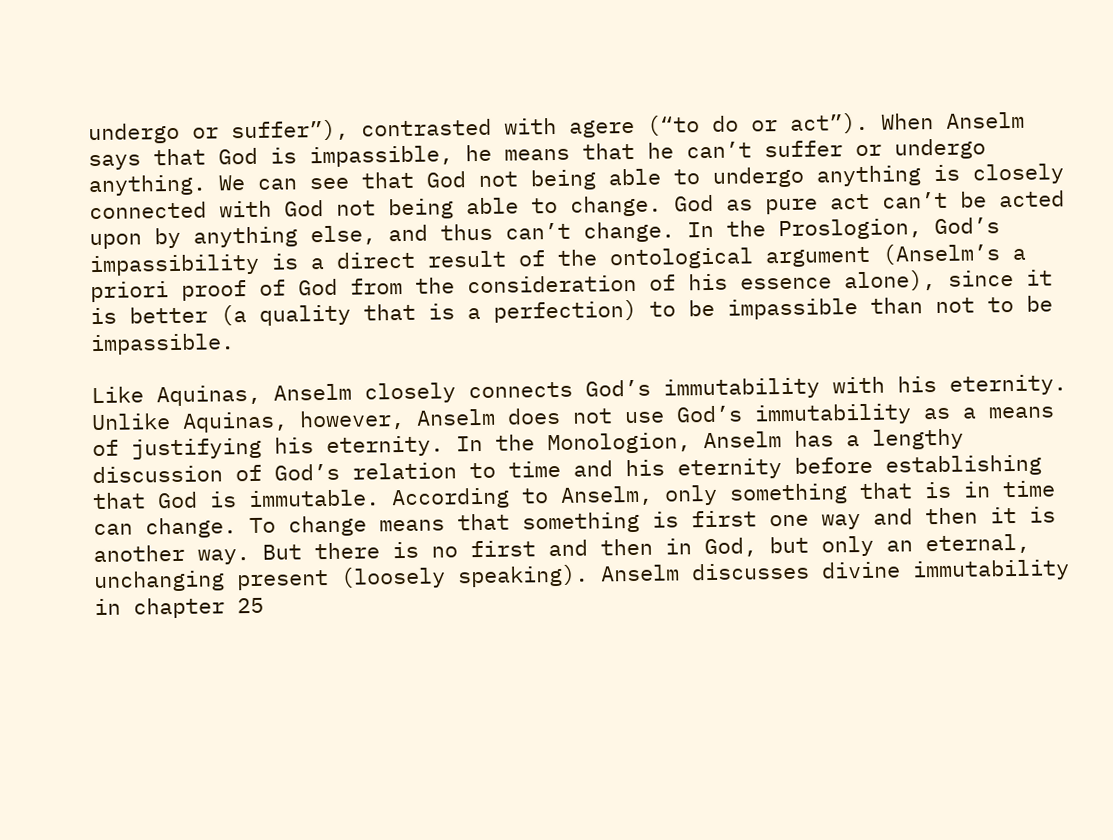undergo or suffer”), contrasted with agere (“to do or act”). When Anselm says that God is impassible, he means that he can’t suffer or undergo anything. We can see that God not being able to undergo anything is closely connected with God not being able to change. God as pure act can’t be acted upon by anything else, and thus can’t change. In the Proslogion, God’s impassibility is a direct result of the ontological argument (Anselm’s a priori proof of God from the consideration of his essence alone), since it is better (a quality that is a perfection) to be impassible than not to be impassible.

Like Aquinas, Anselm closely connects God’s immutability with his eternity. Unlike Aquinas, however, Anselm does not use God’s immutability as a means of justifying his eternity. In the Monologion, Anselm has a lengthy discussion of God’s relation to time and his eternity before establishing that God is immutable. According to Anselm, only something that is in time can change. To change means that something is first one way and then it is another way. But there is no first and then in God, but only an eternal, unchanging present (loosely speaking). Anselm discusses divine immutability in chapter 25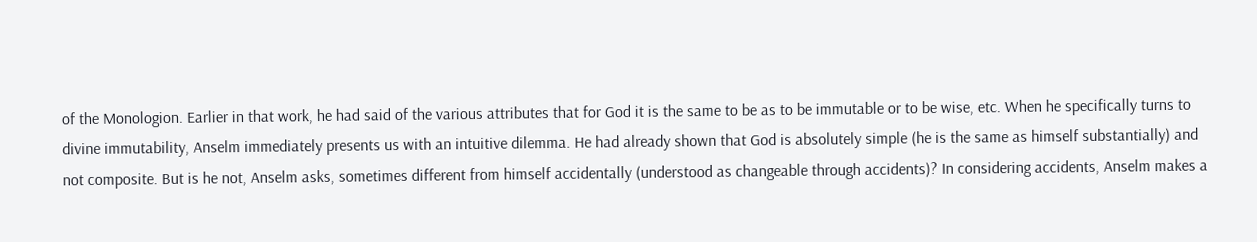of the Monologion. Earlier in that work, he had said of the various attributes that for God it is the same to be as to be immutable or to be wise, etc. When he specifically turns to divine immutability, Anselm immediately presents us with an intuitive dilemma. He had already shown that God is absolutely simple (he is the same as himself substantially) and not composite. But is he not, Anselm asks, sometimes different from himself accidentally (understood as changeable through accidents)? In considering accidents, Anselm makes a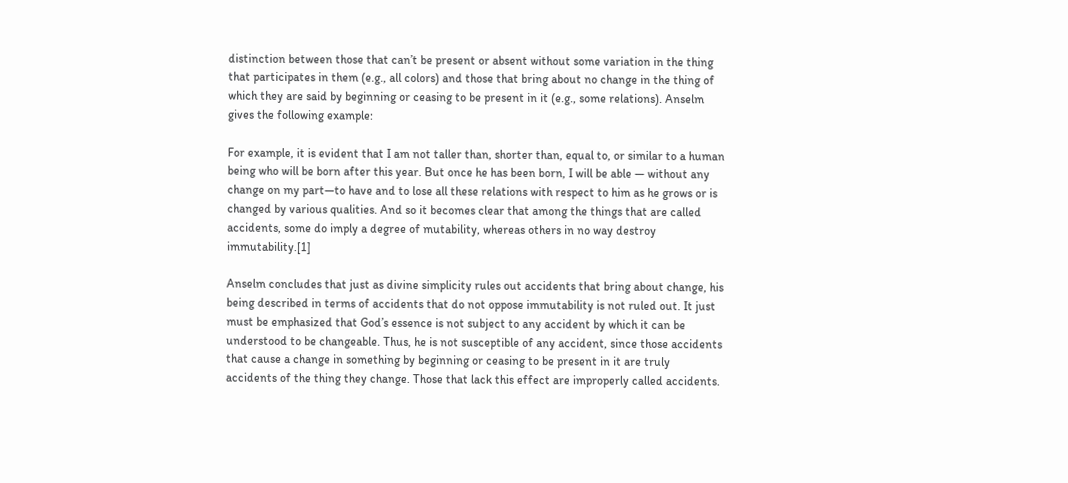distinction between those that can’t be present or absent without some variation in the thing that participates in them (e.g., all colors) and those that bring about no change in the thing of which they are said by beginning or ceasing to be present in it (e.g., some relations). Anselm gives the following example:

For example, it is evident that I am not taller than, shorter than, equal to, or similar to a human being who will be born after this year. But once he has been born, I will be able — without any change on my part—to have and to lose all these relations with respect to him as he grows or is changed by various qualities. And so it becomes clear that among the things that are called accidents, some do imply a degree of mutability, whereas others in no way destroy immutability.[1]

Anselm concludes that just as divine simplicity rules out accidents that bring about change, his being described in terms of accidents that do not oppose immutability is not ruled out. It just must be emphasized that God’s essence is not subject to any accident by which it can be understood to be changeable. Thus, he is not susceptible of any accident, since those accidents that cause a change in something by beginning or ceasing to be present in it are truly accidents of the thing they change. Those that lack this effect are improperly called accidents.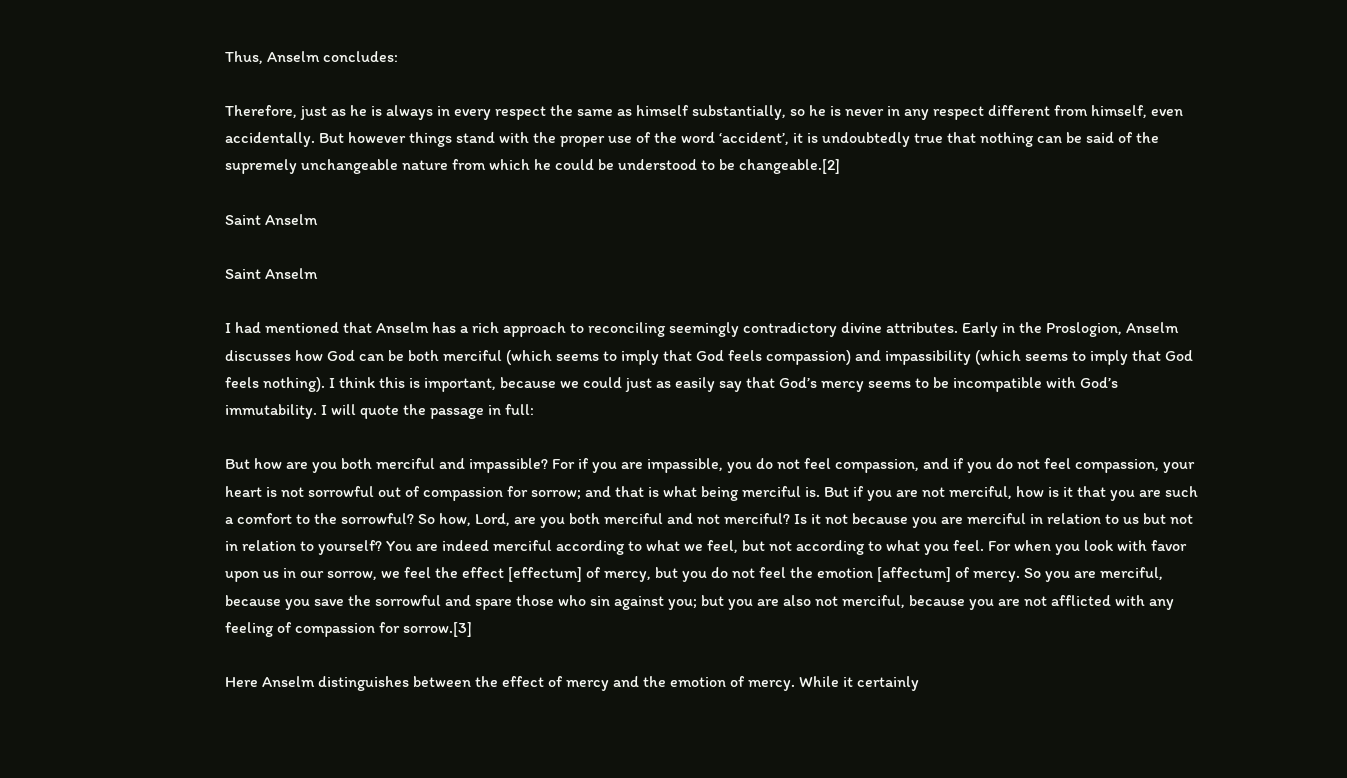Thus, Anselm concludes:

Therefore, just as he is always in every respect the same as himself substantially, so he is never in any respect different from himself, even accidentally. But however things stand with the proper use of the word ‘accident’, it is undoubtedly true that nothing can be said of the supremely unchangeable nature from which he could be understood to be changeable.[2]

Saint Anselm

Saint Anselm

I had mentioned that Anselm has a rich approach to reconciling seemingly contradictory divine attributes. Early in the Proslogion, Anselm discusses how God can be both merciful (which seems to imply that God feels compassion) and impassibility (which seems to imply that God feels nothing). I think this is important, because we could just as easily say that God’s mercy seems to be incompatible with God’s immutability. I will quote the passage in full:

But how are you both merciful and impassible? For if you are impassible, you do not feel compassion, and if you do not feel compassion, your heart is not sorrowful out of compassion for sorrow; and that is what being merciful is. But if you are not merciful, how is it that you are such a comfort to the sorrowful? So how, Lord, are you both merciful and not merciful? Is it not because you are merciful in relation to us but not in relation to yourself? You are indeed merciful according to what we feel, but not according to what you feel. For when you look with favor upon us in our sorrow, we feel the effect [effectum] of mercy, but you do not feel the emotion [affectum] of mercy. So you are merciful, because you save the sorrowful and spare those who sin against you; but you are also not merciful, because you are not afflicted with any feeling of compassion for sorrow.[3]

Here Anselm distinguishes between the effect of mercy and the emotion of mercy. While it certainly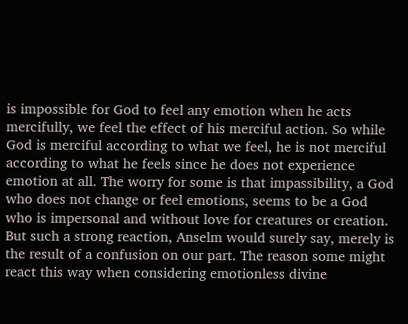is impossible for God to feel any emotion when he acts mercifully, we feel the effect of his merciful action. So while God is merciful according to what we feel, he is not merciful according to what he feels since he does not experience emotion at all. The worry for some is that impassibility, a God who does not change or feel emotions, seems to be a God who is impersonal and without love for creatures or creation. But such a strong reaction, Anselm would surely say, merely is the result of a confusion on our part. The reason some might react this way when considering emotionless divine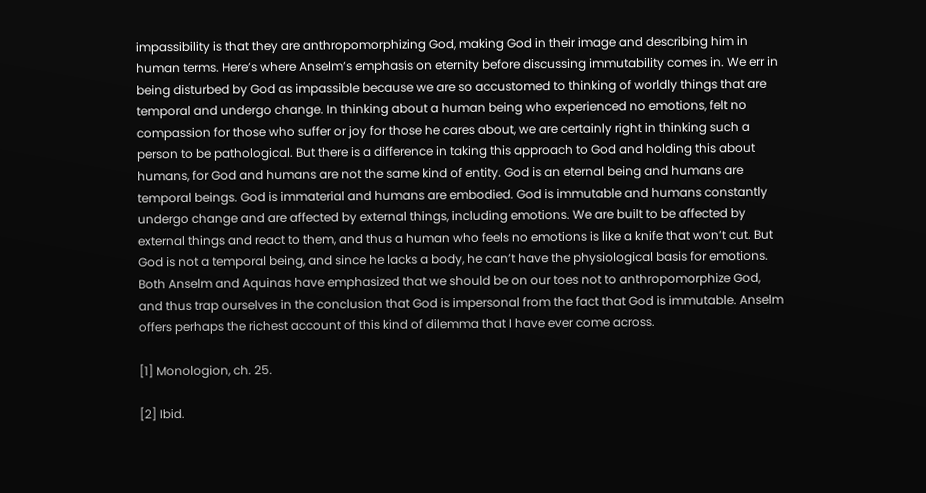impassibility is that they are anthropomorphizing God, making God in their image and describing him in human terms. Here’s where Anselm’s emphasis on eternity before discussing immutability comes in. We err in being disturbed by God as impassible because we are so accustomed to thinking of worldly things that are temporal and undergo change. In thinking about a human being who experienced no emotions, felt no compassion for those who suffer or joy for those he cares about, we are certainly right in thinking such a person to be pathological. But there is a difference in taking this approach to God and holding this about humans, for God and humans are not the same kind of entity. God is an eternal being and humans are temporal beings. God is immaterial and humans are embodied. God is immutable and humans constantly undergo change and are affected by external things, including emotions. We are built to be affected by external things and react to them, and thus a human who feels no emotions is like a knife that won’t cut. But God is not a temporal being, and since he lacks a body, he can’t have the physiological basis for emotions. Both Anselm and Aquinas have emphasized that we should be on our toes not to anthropomorphize God, and thus trap ourselves in the conclusion that God is impersonal from the fact that God is immutable. Anselm offers perhaps the richest account of this kind of dilemma that I have ever come across.

[1] Monologion, ch. 25.

[2] Ibid.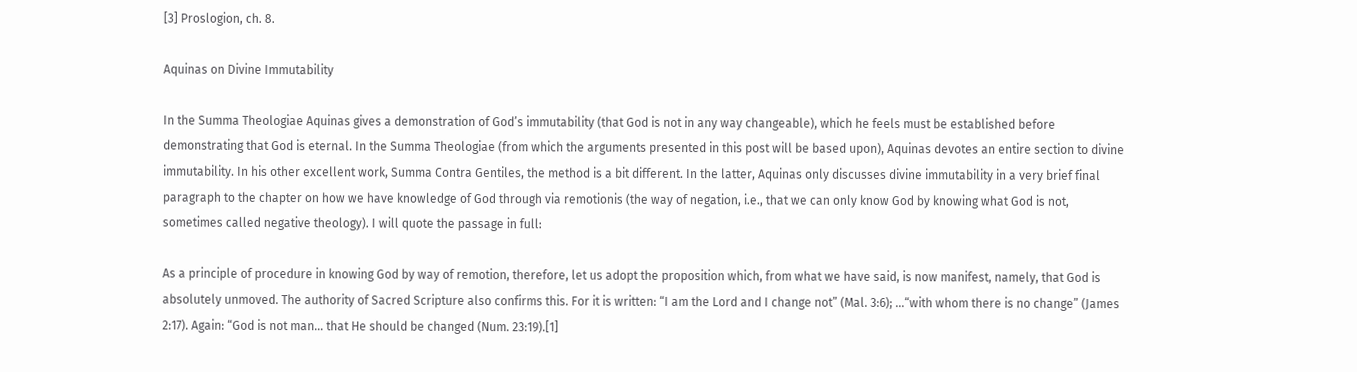[3] Proslogion, ch. 8.

Aquinas on Divine Immutability

In the Summa Theologiae Aquinas gives a demonstration of God’s immutability (that God is not in any way changeable), which he feels must be established before demonstrating that God is eternal. In the Summa Theologiae (from which the arguments presented in this post will be based upon), Aquinas devotes an entire section to divine immutability. In his other excellent work, Summa Contra Gentiles, the method is a bit different. In the latter, Aquinas only discusses divine immutability in a very brief final paragraph to the chapter on how we have knowledge of God through via remotionis (the way of negation, i.e., that we can only know God by knowing what God is not, sometimes called negative theology). I will quote the passage in full:

As a principle of procedure in knowing God by way of remotion, therefore, let us adopt the proposition which, from what we have said, is now manifest, namely, that God is absolutely unmoved. The authority of Sacred Scripture also confirms this. For it is written: “I am the Lord and I change not” (Mal. 3:6); …“with whom there is no change” (James 2:17). Again: “God is not man… that He should be changed (Num. 23:19).[1]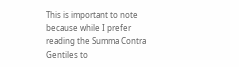This is important to note because while I prefer reading the Summa Contra Gentiles to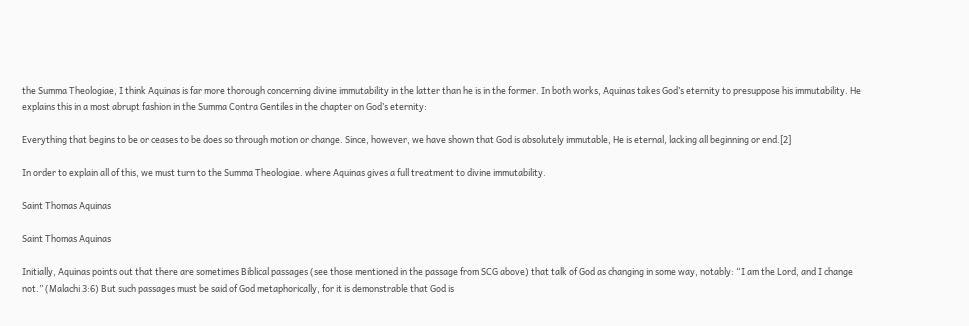the Summa Theologiae, I think Aquinas is far more thorough concerning divine immutability in the latter than he is in the former. In both works, Aquinas takes God’s eternity to presuppose his immutability. He explains this in a most abrupt fashion in the Summa Contra Gentiles in the chapter on God’s eternity:

Everything that begins to be or ceases to be does so through motion or change. Since, however, we have shown that God is absolutely immutable, He is eternal, lacking all beginning or end.[2]

In order to explain all of this, we must turn to the Summa Theologiae. where Aquinas gives a full treatment to divine immutability.

Saint Thomas Aquinas

Saint Thomas Aquinas

Initially, Aquinas points out that there are sometimes Biblical passages (see those mentioned in the passage from SCG above) that talk of God as changing in some way, notably: “I am the Lord, and I change not.” (Malachi 3:6) But such passages must be said of God metaphorically, for it is demonstrable that God is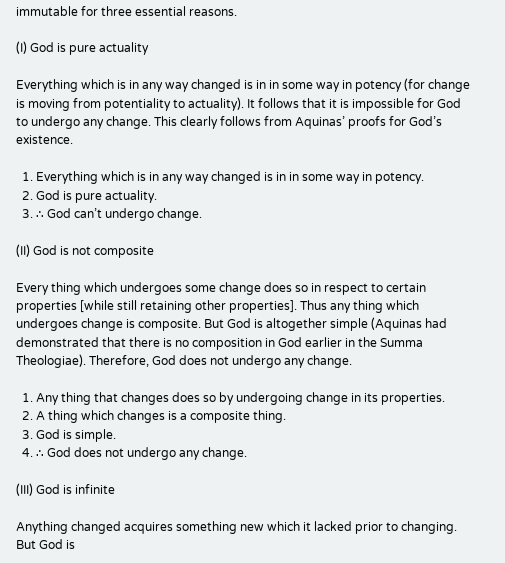immutable for three essential reasons.

(I) God is pure actuality

Everything which is in any way changed is in in some way in potency (for change is moving from potentiality to actuality). It follows that it is impossible for God to undergo any change. This clearly follows from Aquinas’ proofs for God’s existence.

  1. Everything which is in any way changed is in in some way in potency.
  2. God is pure actuality.
  3. ∴ God can’t undergo change.

(II) God is not composite

Every thing which undergoes some change does so in respect to certain properties [while still retaining other properties]. Thus any thing which undergoes change is composite. But God is altogether simple (Aquinas had demonstrated that there is no composition in God earlier in the Summa Theologiae). Therefore, God does not undergo any change.

  1. Any thing that changes does so by undergoing change in its properties.
  2. A thing which changes is a composite thing.
  3. God is simple.
  4. ∴ God does not undergo any change.

(III) God is infinite

Anything changed acquires something new which it lacked prior to changing. But God is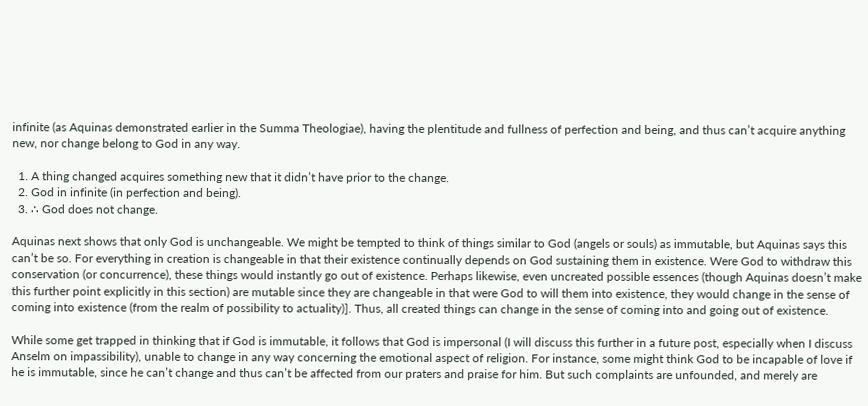infinite (as Aquinas demonstrated earlier in the Summa Theologiae), having the plentitude and fullness of perfection and being, and thus can’t acquire anything new, nor change belong to God in any way.

  1. A thing changed acquires something new that it didn’t have prior to the change.
  2. God in infinite (in perfection and being).
  3. ∴ God does not change.

Aquinas next shows that only God is unchangeable. We might be tempted to think of things similar to God (angels or souls) as immutable, but Aquinas says this can’t be so. For everything in creation is changeable in that their existence continually depends on God sustaining them in existence. Were God to withdraw this conservation (or concurrence), these things would instantly go out of existence. Perhaps likewise, even uncreated possible essences (though Aquinas doesn’t make this further point explicitly in this section) are mutable since they are changeable in that were God to will them into existence, they would change in the sense of coming into existence (from the realm of possibility to actuality)]. Thus, all created things can change in the sense of coming into and going out of existence.

While some get trapped in thinking that if God is immutable, it follows that God is impersonal (I will discuss this further in a future post, especially when I discuss Anselm on impassibility), unable to change in any way concerning the emotional aspect of religion. For instance, some might think God to be incapable of love if he is immutable, since he can’t change and thus can’t be affected from our praters and praise for him. But such complaints are unfounded, and merely are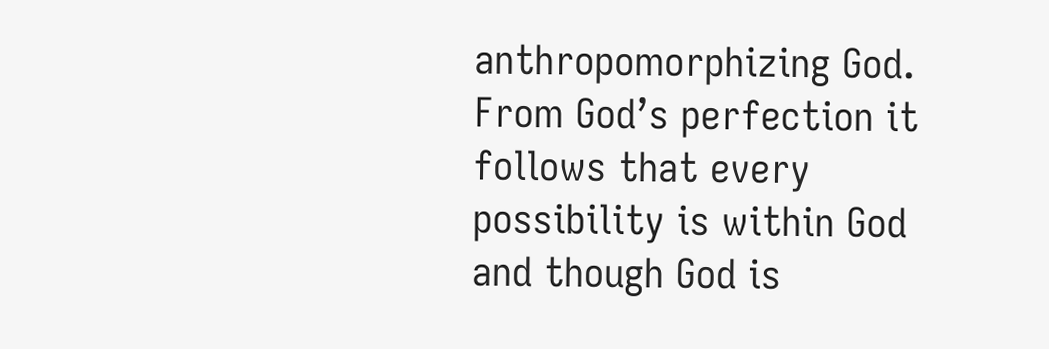anthropomorphizing God. From God’s perfection it follows that every possibility is within God and though God is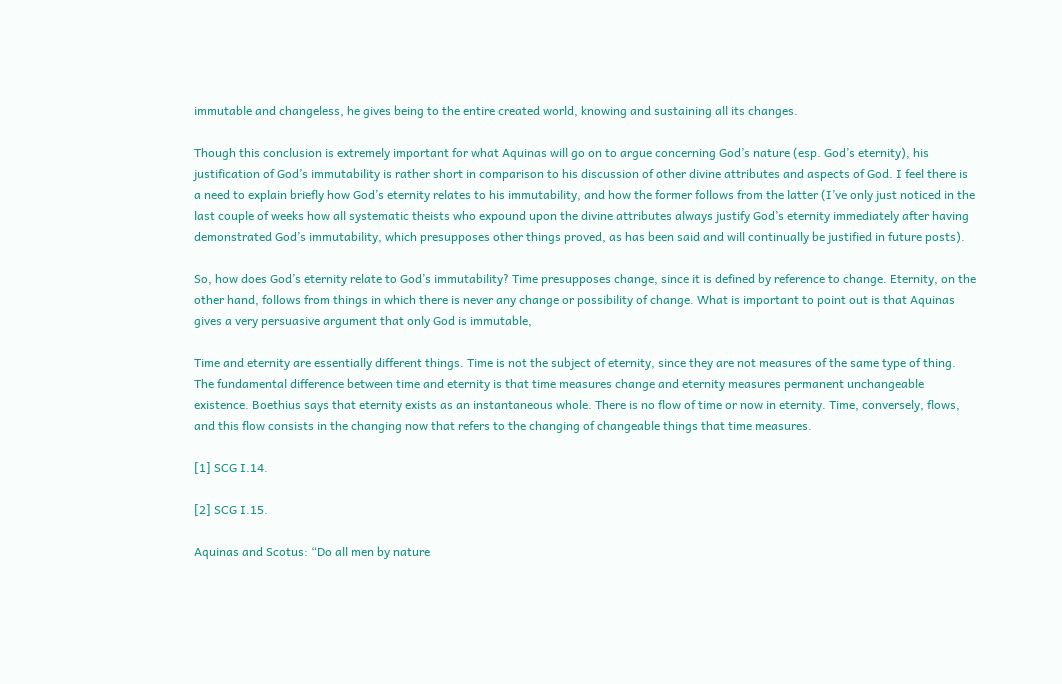immutable and changeless, he gives being to the entire created world, knowing and sustaining all its changes.

Though this conclusion is extremely important for what Aquinas will go on to argue concerning God’s nature (esp. God’s eternity), his justification of God’s immutability is rather short in comparison to his discussion of other divine attributes and aspects of God. I feel there is a need to explain briefly how God’s eternity relates to his immutability, and how the former follows from the latter (I’ve only just noticed in the last couple of weeks how all systematic theists who expound upon the divine attributes always justify God’s eternity immediately after having demonstrated God’s immutability, which presupposes other things proved, as has been said and will continually be justified in future posts).

So, how does God’s eternity relate to God’s immutability? Time presupposes change, since it is defined by reference to change. Eternity, on the other hand, follows from things in which there is never any change or possibility of change. What is important to point out is that Aquinas gives a very persuasive argument that only God is immutable,

Time and eternity are essentially different things. Time is not the subject of eternity, since they are not measures of the same type of thing. The fundamental difference between time and eternity is that time measures change and eternity measures permanent unchangeable existence. Boethius says that eternity exists as an instantaneous whole. There is no flow of time or now in eternity. Time, conversely, flows, and this flow consists in the changing now that refers to the changing of changeable things that time measures.

[1] SCG I.14.

[2] SCG I.15.

Aquinas and Scotus: “Do all men by nature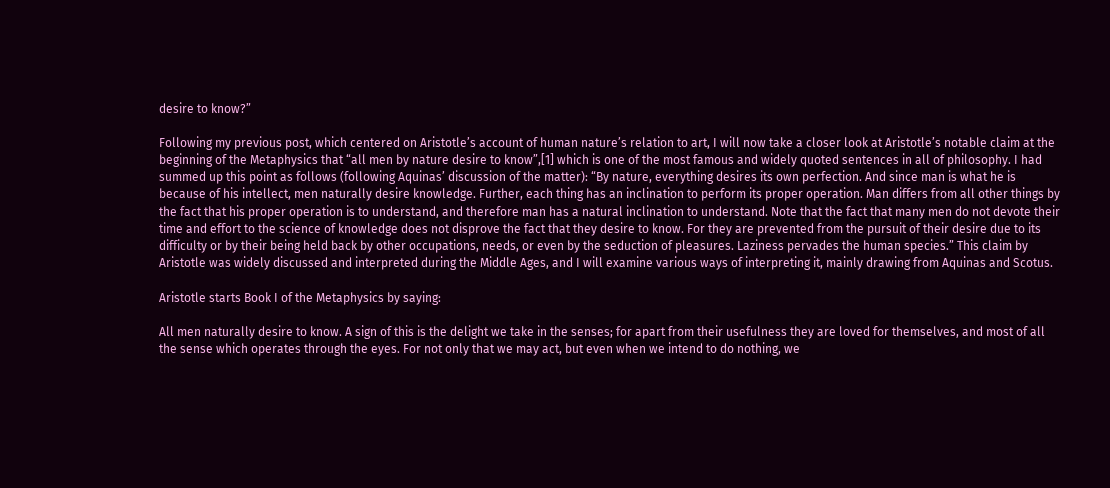desire to know?”

Following my previous post, which centered on Aristotle’s account of human nature’s relation to art, I will now take a closer look at Aristotle’s notable claim at the beginning of the Metaphysics that “all men by nature desire to know”,[1] which is one of the most famous and widely quoted sentences in all of philosophy. I had summed up this point as follows (following Aquinas’ discussion of the matter): “By nature, everything desires its own perfection. And since man is what he is because of his intellect, men naturally desire knowledge. Further, each thing has an inclination to perform its proper operation. Man differs from all other things by the fact that his proper operation is to understand, and therefore man has a natural inclination to understand. Note that the fact that many men do not devote their time and effort to the science of knowledge does not disprove the fact that they desire to know. For they are prevented from the pursuit of their desire due to its difficulty or by their being held back by other occupations, needs, or even by the seduction of pleasures. Laziness pervades the human species.” This claim by Aristotle was widely discussed and interpreted during the Middle Ages, and I will examine various ways of interpreting it, mainly drawing from Aquinas and Scotus.

Aristotle starts Book I of the Metaphysics by saying:

All men naturally desire to know. A sign of this is the delight we take in the senses; for apart from their usefulness they are loved for themselves, and most of all the sense which operates through the eyes. For not only that we may act, but even when we intend to do nothing, we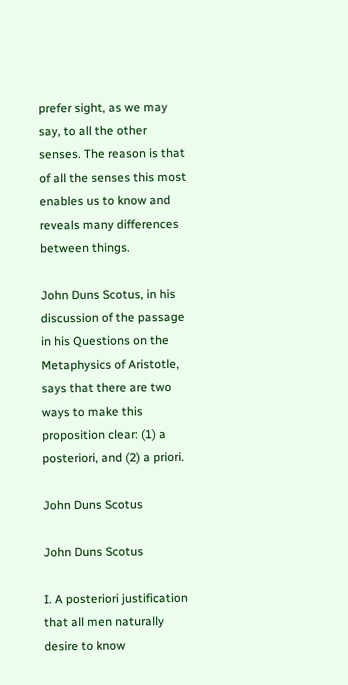prefer sight, as we may say, to all the other senses. The reason is that of all the senses this most enables us to know and reveals many differences between things.

John Duns Scotus, in his discussion of the passage in his Questions on the Metaphysics of Aristotle, says that there are two ways to make this proposition clear: (1) a posteriori, and (2) a priori.

John Duns Scotus

John Duns Scotus

I. A posteriori justification that all men naturally desire to know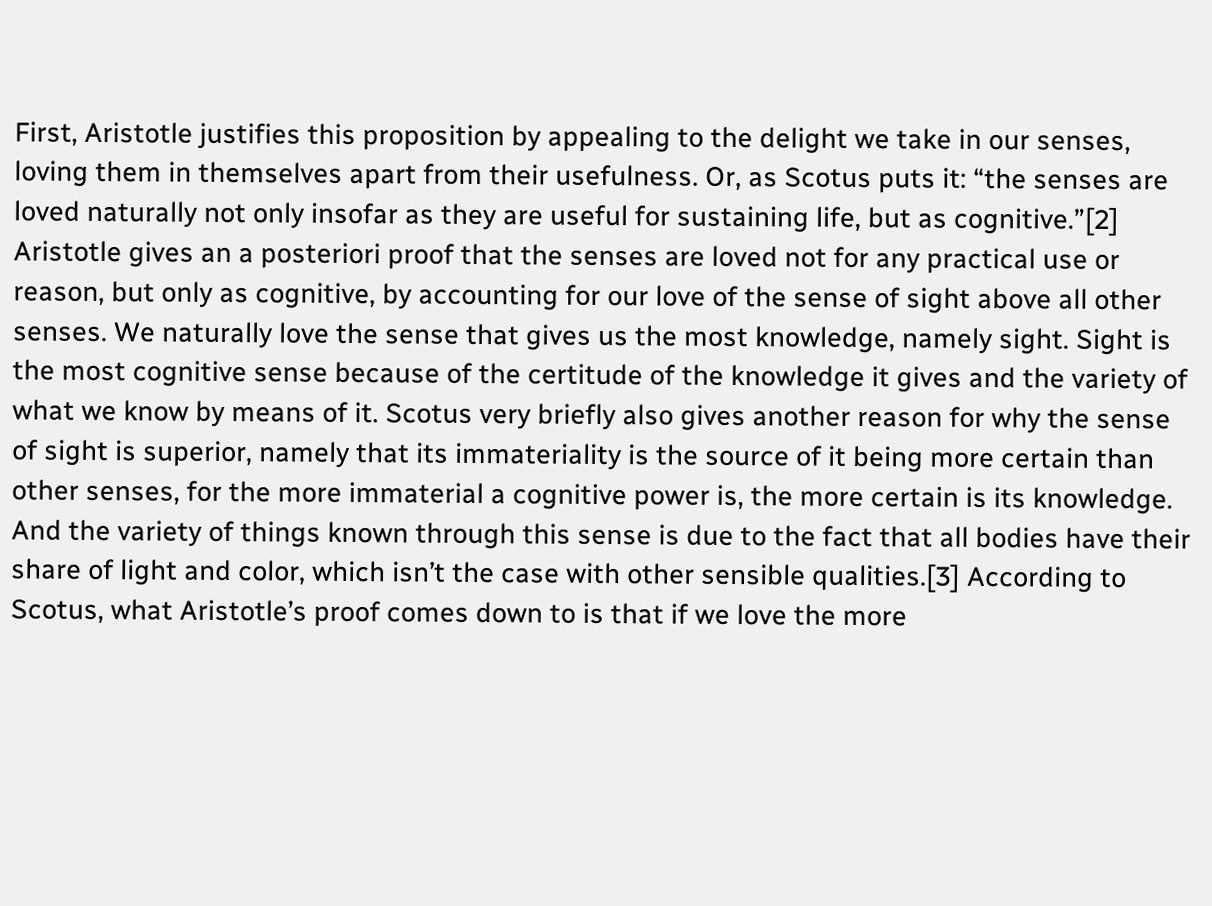First, Aristotle justifies this proposition by appealing to the delight we take in our senses, loving them in themselves apart from their usefulness. Or, as Scotus puts it: “the senses are loved naturally not only insofar as they are useful for sustaining life, but as cognitive.”[2] Aristotle gives an a posteriori proof that the senses are loved not for any practical use or reason, but only as cognitive, by accounting for our love of the sense of sight above all other senses. We naturally love the sense that gives us the most knowledge, namely sight. Sight is the most cognitive sense because of the certitude of the knowledge it gives and the variety of what we know by means of it. Scotus very briefly also gives another reason for why the sense of sight is superior, namely that its immateriality is the source of it being more certain than other senses, for the more immaterial a cognitive power is, the more certain is its knowledge. And the variety of things known through this sense is due to the fact that all bodies have their share of light and color, which isn’t the case with other sensible qualities.[3] According to Scotus, what Aristotle’s proof comes down to is that if we love the more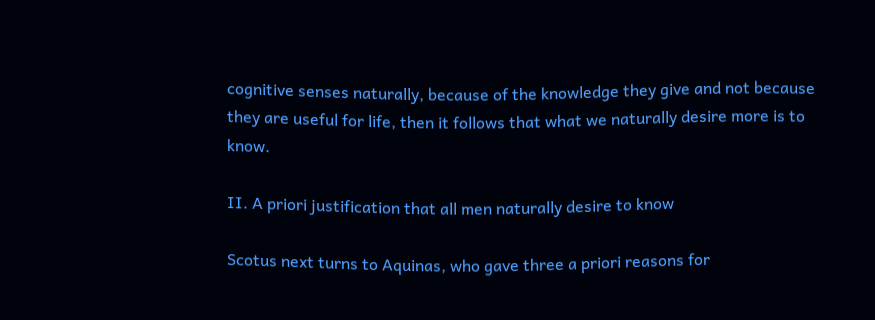cognitive senses naturally, because of the knowledge they give and not because they are useful for life, then it follows that what we naturally desire more is to know.

II. A priori justification that all men naturally desire to know

Scotus next turns to Aquinas, who gave three a priori reasons for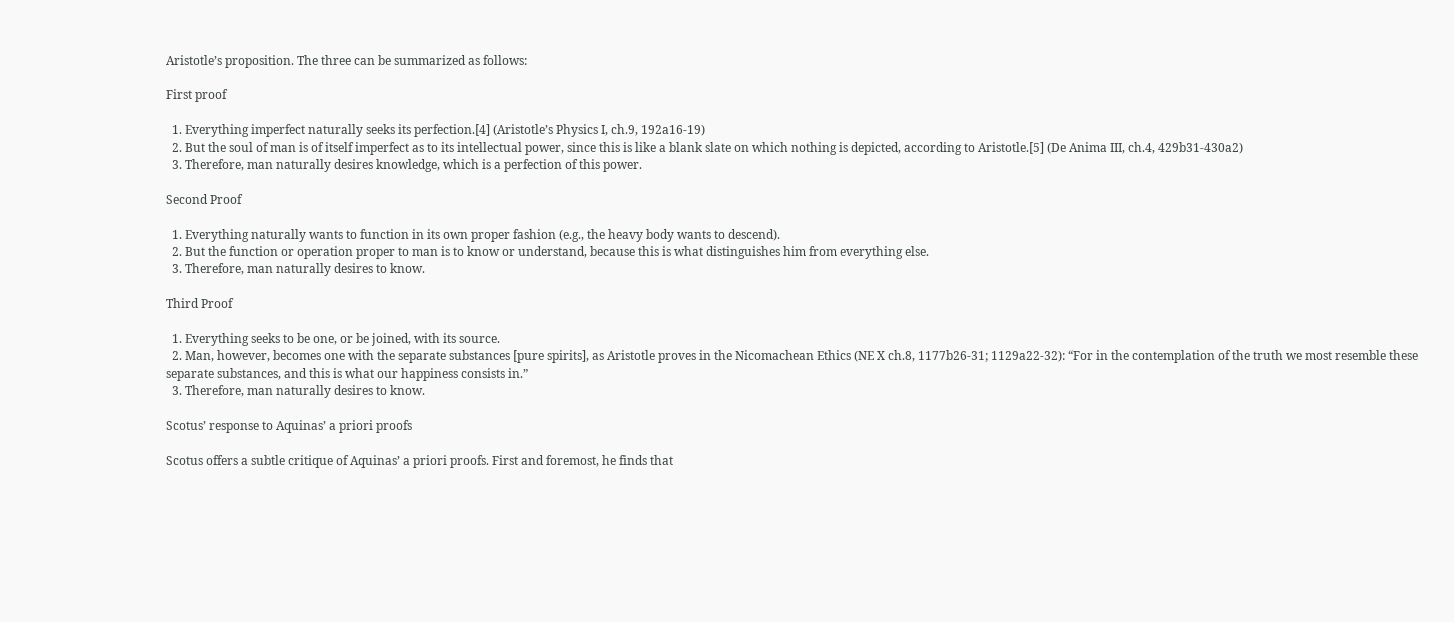Aristotle’s proposition. The three can be summarized as follows:

First proof

  1. Everything imperfect naturally seeks its perfection.[4] (Aristotle’s Physics I, ch.9, 192a16-19)
  2. But the soul of man is of itself imperfect as to its intellectual power, since this is like a blank slate on which nothing is depicted, according to Aristotle.[5] (De Anima III, ch.4, 429b31-430a2)
  3. Therefore, man naturally desires knowledge, which is a perfection of this power.

Second Proof

  1. Everything naturally wants to function in its own proper fashion (e.g., the heavy body wants to descend).
  2. But the function or operation proper to man is to know or understand, because this is what distinguishes him from everything else.
  3. Therefore, man naturally desires to know.

Third Proof

  1. Everything seeks to be one, or be joined, with its source.
  2. Man, however, becomes one with the separate substances [pure spirits], as Aristotle proves in the Nicomachean Ethics (NE X ch.8, 1177b26-31; 1129a22-32): “For in the contemplation of the truth we most resemble these separate substances, and this is what our happiness consists in.”
  3. Therefore, man naturally desires to know.

Scotus’ response to Aquinas’ a priori proofs

Scotus offers a subtle critique of Aquinas’ a priori proofs. First and foremost, he finds that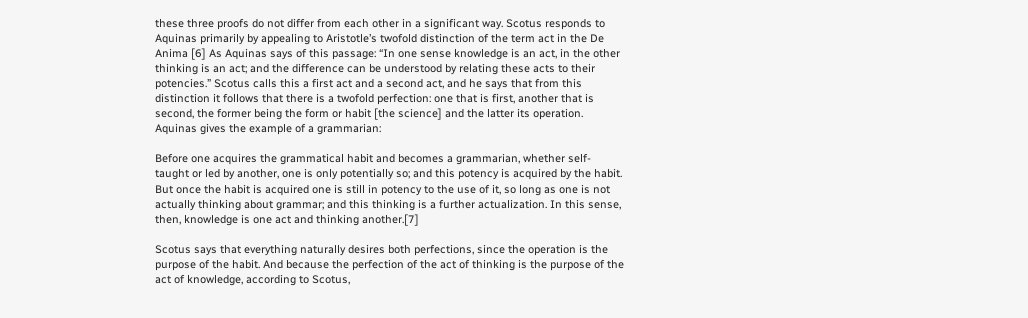these three proofs do not differ from each other in a significant way. Scotus responds to Aquinas primarily by appealing to Aristotle’s twofold distinction of the term act in the De Anima [6] As Aquinas says of this passage: “In one sense knowledge is an act, in the other thinking is an act; and the difference can be understood by relating these acts to their potencies.” Scotus calls this a first act and a second act, and he says that from this distinction it follows that there is a twofold perfection: one that is first, another that is second, the former being the form or habit [the science] and the latter its operation. Aquinas gives the example of a grammarian:

Before one acquires the grammatical habit and becomes a grammarian, whether self-taught or led by another, one is only potentially so; and this potency is acquired by the habit. But once the habit is acquired one is still in potency to the use of it, so long as one is not actually thinking about grammar; and this thinking is a further actualization. In this sense, then, knowledge is one act and thinking another.[7]

Scotus says that everything naturally desires both perfections, since the operation is the purpose of the habit. And because the perfection of the act of thinking is the purpose of the act of knowledge, according to Scotus,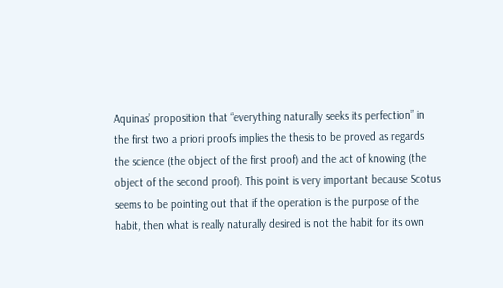Aquinas’ proposition that “everything naturally seeks its perfection” in the first two a priori proofs implies the thesis to be proved as regards the science (the object of the first proof) and the act of knowing (the object of the second proof). This point is very important because Scotus seems to be pointing out that if the operation is the purpose of the habit, then what is really naturally desired is not the habit for its own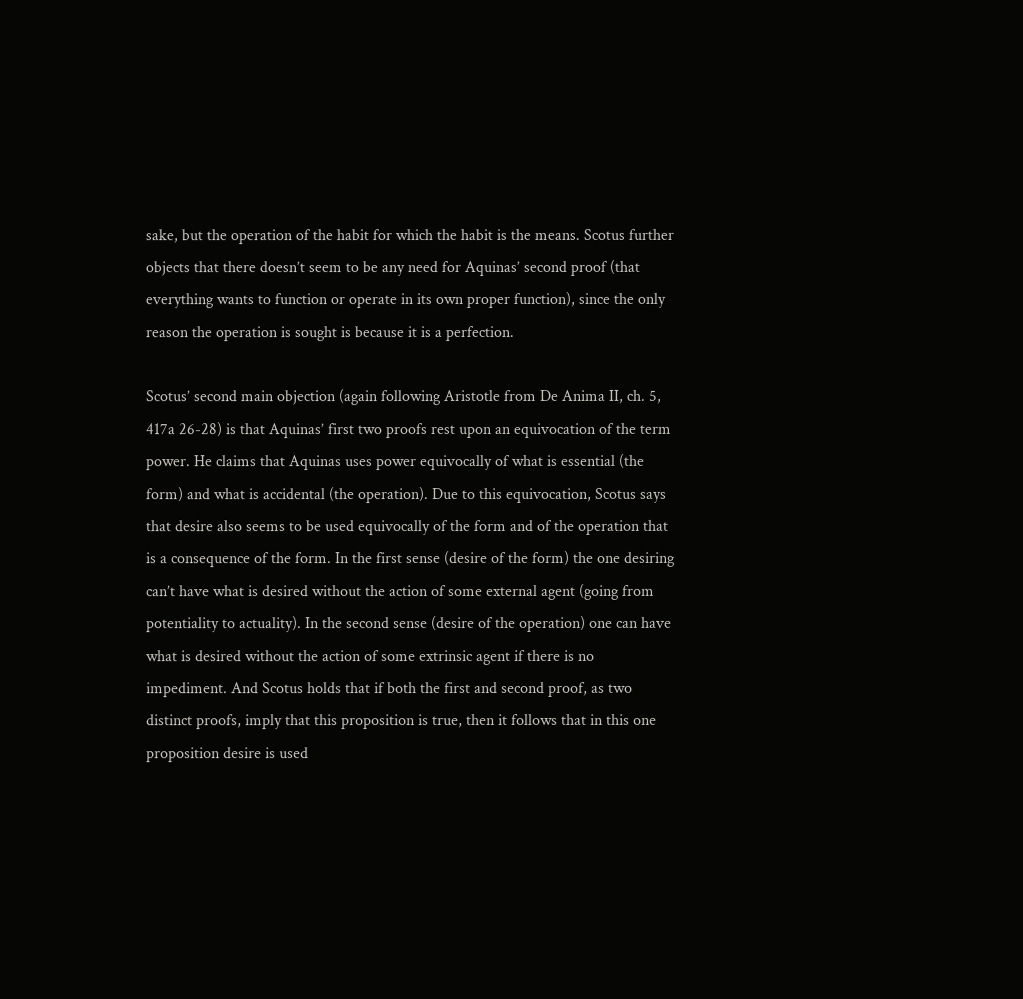sake, but the operation of the habit for which the habit is the means. Scotus further objects that there doesn’t seem to be any need for Aquinas’ second proof (that everything wants to function or operate in its own proper function), since the only reason the operation is sought is because it is a perfection.

Scotus’ second main objection (again following Aristotle from De Anima II, ch. 5, 417a 26-28) is that Aquinas’ first two proofs rest upon an equivocation of the term power. He claims that Aquinas uses power equivocally of what is essential (the form) and what is accidental (the operation). Due to this equivocation, Scotus says that desire also seems to be used equivocally of the form and of the operation that is a consequence of the form. In the first sense (desire of the form) the one desiring can’t have what is desired without the action of some external agent (going from potentiality to actuality). In the second sense (desire of the operation) one can have what is desired without the action of some extrinsic agent if there is no impediment. And Scotus holds that if both the first and second proof, as two distinct proofs, imply that this proposition is true, then it follows that in this one proposition desire is used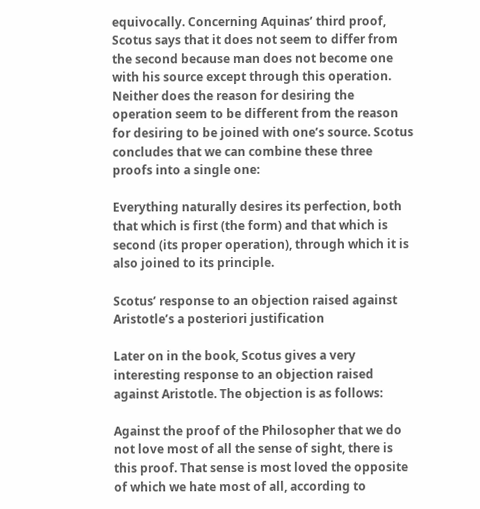equivocally. Concerning Aquinas’ third proof, Scotus says that it does not seem to differ from the second because man does not become one with his source except through this operation. Neither does the reason for desiring the operation seem to be different from the reason for desiring to be joined with one’s source. Scotus concludes that we can combine these three proofs into a single one:

Everything naturally desires its perfection, both that which is first (the form) and that which is second (its proper operation), through which it is also joined to its principle.

Scotus’ response to an objection raised against Aristotle’s a posteriori justification

Later on in the book, Scotus gives a very interesting response to an objection raised against Aristotle. The objection is as follows:

Against the proof of the Philosopher that we do not love most of all the sense of sight, there is this proof. That sense is most loved the opposite of which we hate most of all, according to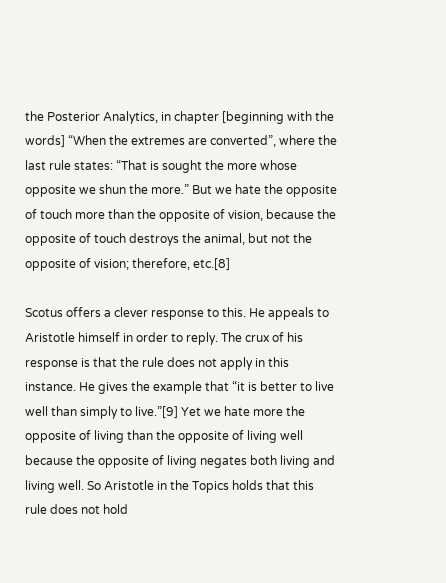the Posterior Analytics, in chapter [beginning with the words] “When the extremes are converted”, where the last rule states: “That is sought the more whose opposite we shun the more.” But we hate the opposite of touch more than the opposite of vision, because the opposite of touch destroys the animal, but not the opposite of vision; therefore, etc.[8]

Scotus offers a clever response to this. He appeals to Aristotle himself in order to reply. The crux of his response is that the rule does not apply in this instance. He gives the example that “it is better to live well than simply to live.”[9] Yet we hate more the opposite of living than the opposite of living well because the opposite of living negates both living and living well. So Aristotle in the Topics holds that this rule does not hold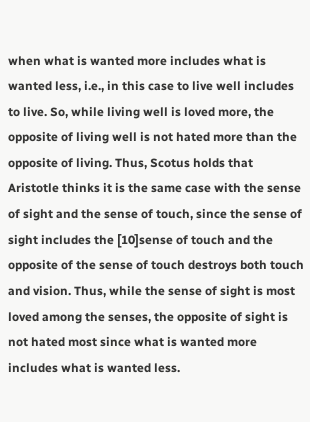when what is wanted more includes what is wanted less, i.e., in this case to live well includes to live. So, while living well is loved more, the opposite of living well is not hated more than the opposite of living. Thus, Scotus holds that Aristotle thinks it is the same case with the sense of sight and the sense of touch, since the sense of sight includes the [10]sense of touch and the opposite of the sense of touch destroys both touch and vision. Thus, while the sense of sight is most loved among the senses, the opposite of sight is not hated most since what is wanted more includes what is wanted less.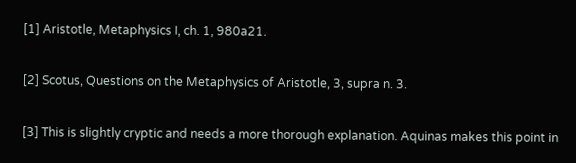[1] Aristotle, Metaphysics I, ch. 1, 980a21.

[2] Scotus, Questions on the Metaphysics of Aristotle, 3, supra n. 3.

[3] This is slightly cryptic and needs a more thorough explanation. Aquinas makes this point in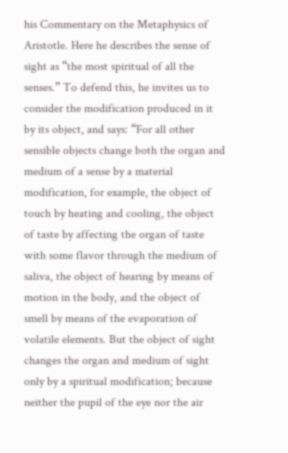his Commentary on the Metaphysics of Aristotle. Here he describes the sense of sight as “the most spiritual of all the senses.” To defend this, he invites us to consider the modification produced in it by its object, and says: “For all other sensible objects change both the organ and medium of a sense by a material modification, for example, the object of touch by heating and cooling, the object of taste by affecting the organ of taste with some flavor through the medium of saliva, the object of hearing by means of motion in the body, and the object of smell by means of the evaporation of volatile elements. But the object of sight changes the organ and medium of sight only by a spiritual modification; because neither the pupil of the eye nor the air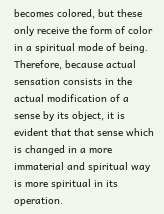becomes colored, but these only receive the form of color in a spiritual mode of being. Therefore, because actual sensation consists in the actual modification of a sense by its object, it is evident that that sense which is changed in a more immaterial and spiritual way is more spiritual in its operation.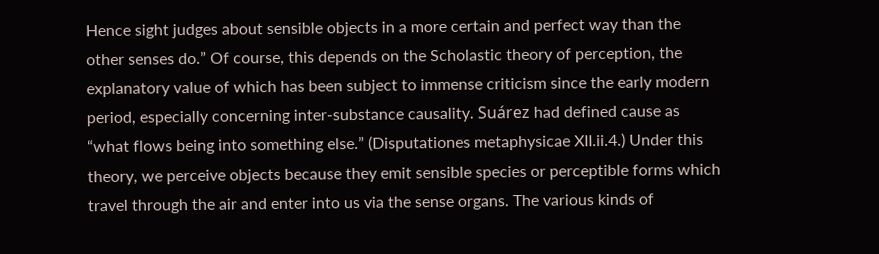Hence sight judges about sensible objects in a more certain and perfect way than the other senses do.” Of course, this depends on the Scholastic theory of perception, the explanatory value of which has been subject to immense criticism since the early modern period, especially concerning inter-substance causality. Suárez had defined cause as “what flows being into something else.” (Disputationes metaphysicae XII.ii.4.) Under this theory, we perceive objects because they emit sensible species or perceptible forms which travel through the air and enter into us via the sense organs. The various kinds of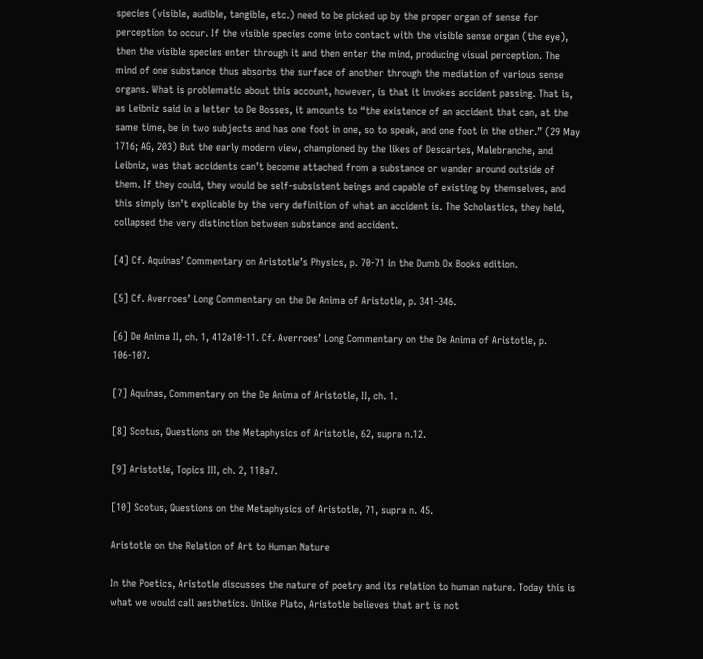species (visible, audible, tangible, etc.) need to be picked up by the proper organ of sense for perception to occur. If the visible species come into contact with the visible sense organ (the eye), then the visible species enter through it and then enter the mind, producing visual perception. The mind of one substance thus absorbs the surface of another through the mediation of various sense organs. What is problematic about this account, however, is that it invokes accident passing. That is, as Leibniz said in a letter to De Bosses, it amounts to “the existence of an accident that can, at the same time, be in two subjects and has one foot in one, so to speak, and one foot in the other.” (29 May 1716; AG, 203) But the early modern view, championed by the likes of Descartes, Malebranche, and Leibniz, was that accidents can’t become attached from a substance or wander around outside of them. If they could, they would be self-subsistent beings and capable of existing by themselves, and this simply isn’t explicable by the very definition of what an accident is. The Scholastics, they held, collapsed the very distinction between substance and accident.

[4] Cf. Aquinas’ Commentary on Aristotle’s Physics, p. 70-71 in the Dumb Ox Books edition.

[5] Cf. Averroes’ Long Commentary on the De Anima of Aristotle, p. 341-346.

[6] De Anima II, ch. 1, 412a10-11. Cf. Averroes’ Long Commentary on the De Anima of Aristotle, p. 106-107.

[7] Aquinas, Commentary on the De Anima of Aristotle, II, ch. 1.

[8] Scotus, Questions on the Metaphysics of Aristotle, 62, supra n.12.

[9] Aristotle, Topics III, ch. 2, 118a7.

[10] Scotus, Questions on the Metaphysics of Aristotle, 71, supra n. 45.

Aristotle on the Relation of Art to Human Nature

In the Poetics, Aristotle discusses the nature of poetry and its relation to human nature. Today this is what we would call aesthetics. Unlike Plato, Aristotle believes that art is not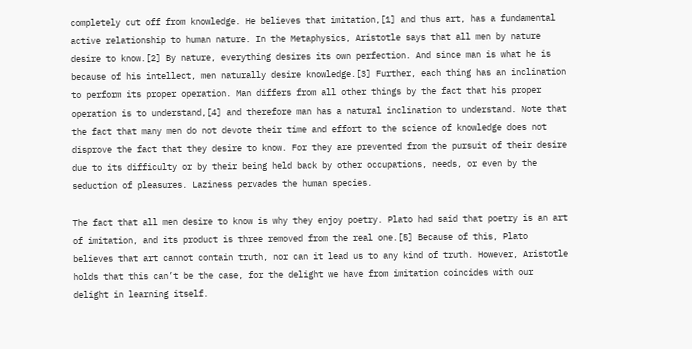completely cut off from knowledge. He believes that imitation,[1] and thus art, has a fundamental active relationship to human nature. In the Metaphysics, Aristotle says that all men by nature desire to know.[2] By nature, everything desires its own perfection. And since man is what he is because of his intellect, men naturally desire knowledge.[3] Further, each thing has an inclination to perform its proper operation. Man differs from all other things by the fact that his proper operation is to understand,[4] and therefore man has a natural inclination to understand. Note that the fact that many men do not devote their time and effort to the science of knowledge does not disprove the fact that they desire to know. For they are prevented from the pursuit of their desire due to its difficulty or by their being held back by other occupations, needs, or even by the seduction of pleasures. Laziness pervades the human species.

The fact that all men desire to know is why they enjoy poetry. Plato had said that poetry is an art of imitation, and its product is three removed from the real one.[5] Because of this, Plato believes that art cannot contain truth, nor can it lead us to any kind of truth. However, Aristotle holds that this can’t be the case, for the delight we have from imitation coincides with our delight in learning itself.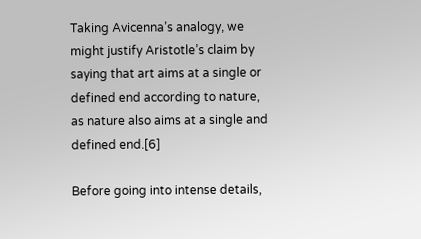Taking Avicenna’s analogy, we might justify Aristotle’s claim by saying that art aims at a single or defined end according to nature, as nature also aims at a single and defined end.[6]

Before going into intense details,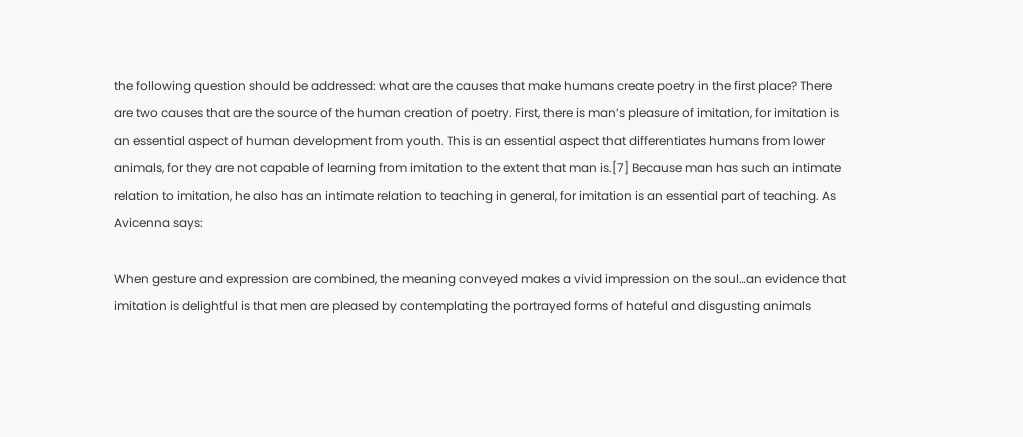the following question should be addressed: what are the causes that make humans create poetry in the first place? There are two causes that are the source of the human creation of poetry. First, there is man’s pleasure of imitation, for imitation is an essential aspect of human development from youth. This is an essential aspect that differentiates humans from lower animals, for they are not capable of learning from imitation to the extent that man is.[7] Because man has such an intimate relation to imitation, he also has an intimate relation to teaching in general, for imitation is an essential part of teaching. As Avicenna says:

When gesture and expression are combined, the meaning conveyed makes a vivid impression on the soul…an evidence that imitation is delightful is that men are pleased by contemplating the portrayed forms of hateful and disgusting animals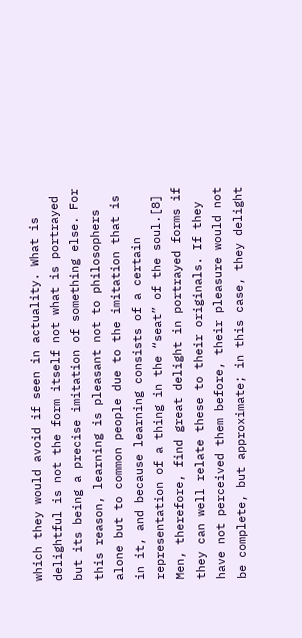which they would avoid if seen in actuality. What is delightful is not the form itself not what is portrayed but its being a precise imitation of something else. For this reason, learning is pleasant not to philosophers alone but to common people due to the imitation that is in it, and because learning consists of a certain representation of a thing in the “seat” of the soul.[8] Men, therefore, find great delight in portrayed forms if they can well relate these to their originals. If they have not perceived them before, their pleasure would not be complete, but approximate; in this case, they delight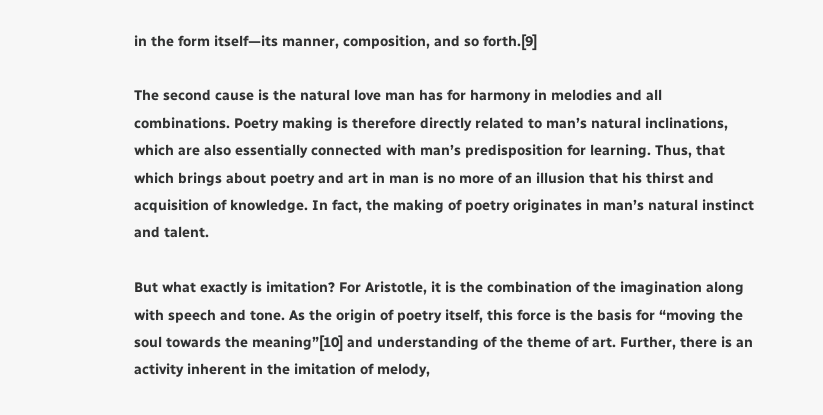in the form itself—its manner, composition, and so forth.[9]

The second cause is the natural love man has for harmony in melodies and all combinations. Poetry making is therefore directly related to man’s natural inclinations, which are also essentially connected with man’s predisposition for learning. Thus, that which brings about poetry and art in man is no more of an illusion that his thirst and acquisition of knowledge. In fact, the making of poetry originates in man’s natural instinct and talent.

But what exactly is imitation? For Aristotle, it is the combination of the imagination along with speech and tone. As the origin of poetry itself, this force is the basis for “moving the soul towards the meaning”[10] and understanding of the theme of art. Further, there is an activity inherent in the imitation of melody,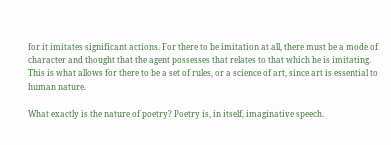for it imitates significant actions. For there to be imitation at all, there must be a mode of character and thought that the agent possesses that relates to that which he is imitating. This is what allows for there to be a set of rules, or a science of art, since art is essential to human nature.

What exactly is the nature of poetry? Poetry is, in itself, imaginative speech.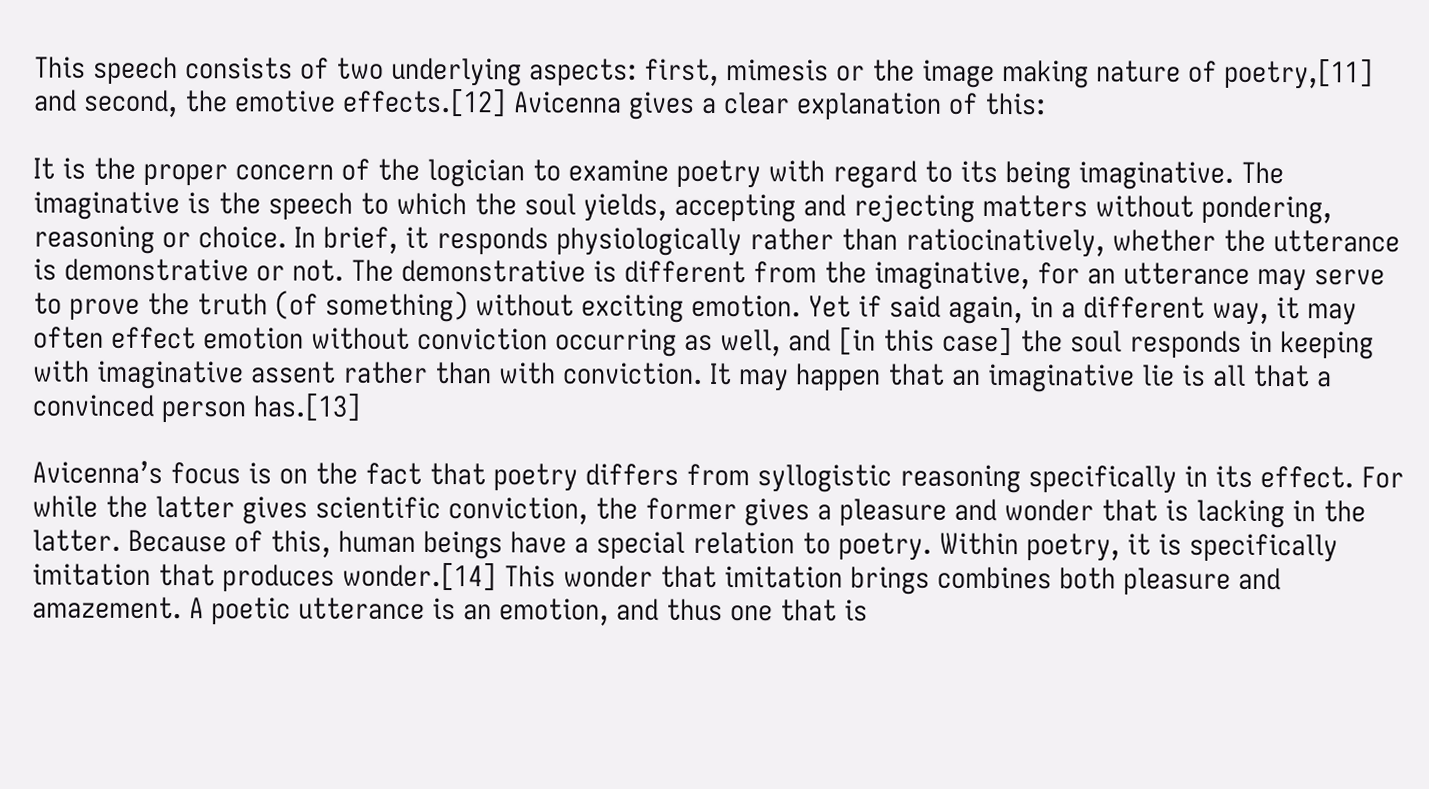This speech consists of two underlying aspects: first, mimesis or the image making nature of poetry,[11] and second, the emotive effects.[12] Avicenna gives a clear explanation of this:

It is the proper concern of the logician to examine poetry with regard to its being imaginative. The imaginative is the speech to which the soul yields, accepting and rejecting matters without pondering, reasoning or choice. In brief, it responds physiologically rather than ratiocinatively, whether the utterance is demonstrative or not. The demonstrative is different from the imaginative, for an utterance may serve to prove the truth (of something) without exciting emotion. Yet if said again, in a different way, it may often effect emotion without conviction occurring as well, and [in this case] the soul responds in keeping with imaginative assent rather than with conviction. It may happen that an imaginative lie is all that a convinced person has.[13]

Avicenna’s focus is on the fact that poetry differs from syllogistic reasoning specifically in its effect. For while the latter gives scientific conviction, the former gives a pleasure and wonder that is lacking in the latter. Because of this, human beings have a special relation to poetry. Within poetry, it is specifically imitation that produces wonder.[14] This wonder that imitation brings combines both pleasure and amazement. A poetic utterance is an emotion, and thus one that is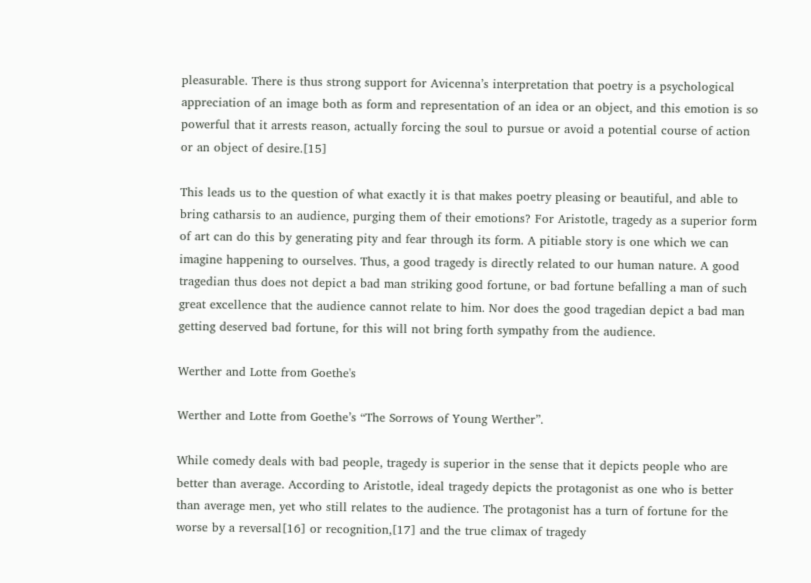pleasurable. There is thus strong support for Avicenna’s interpretation that poetry is a psychological appreciation of an image both as form and representation of an idea or an object, and this emotion is so powerful that it arrests reason, actually forcing the soul to pursue or avoid a potential course of action or an object of desire.[15]

This leads us to the question of what exactly it is that makes poetry pleasing or beautiful, and able to bring catharsis to an audience, purging them of their emotions? For Aristotle, tragedy as a superior form of art can do this by generating pity and fear through its form. A pitiable story is one which we can imagine happening to ourselves. Thus, a good tragedy is directly related to our human nature. A good tragedian thus does not depict a bad man striking good fortune, or bad fortune befalling a man of such great excellence that the audience cannot relate to him. Nor does the good tragedian depict a bad man getting deserved bad fortune, for this will not bring forth sympathy from the audience.

Werther and Lotte from Goethe's

Werther and Lotte from Goethe’s “The Sorrows of Young Werther”.

While comedy deals with bad people, tragedy is superior in the sense that it depicts people who are better than average. According to Aristotle, ideal tragedy depicts the protagonist as one who is better than average men, yet who still relates to the audience. The protagonist has a turn of fortune for the worse by a reversal[16] or recognition,[17] and the true climax of tragedy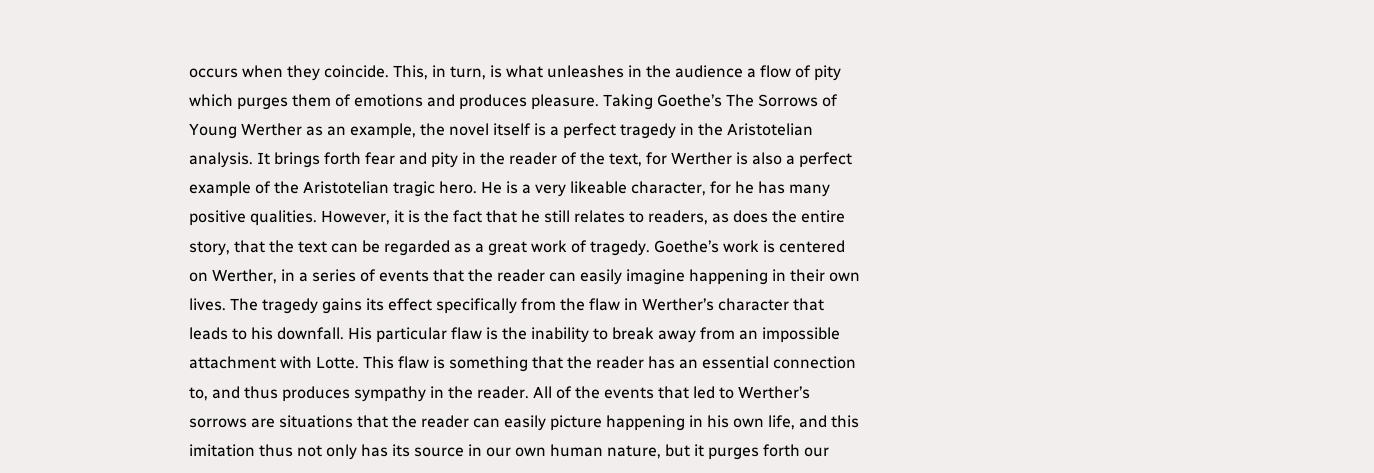occurs when they coincide. This, in turn, is what unleashes in the audience a flow of pity which purges them of emotions and produces pleasure. Taking Goethe’s The Sorrows of Young Werther as an example, the novel itself is a perfect tragedy in the Aristotelian analysis. It brings forth fear and pity in the reader of the text, for Werther is also a perfect example of the Aristotelian tragic hero. He is a very likeable character, for he has many positive qualities. However, it is the fact that he still relates to readers, as does the entire story, that the text can be regarded as a great work of tragedy. Goethe’s work is centered on Werther, in a series of events that the reader can easily imagine happening in their own lives. The tragedy gains its effect specifically from the flaw in Werther’s character that leads to his downfall. His particular flaw is the inability to break away from an impossible attachment with Lotte. This flaw is something that the reader has an essential connection to, and thus produces sympathy in the reader. All of the events that led to Werther’s sorrows are situations that the reader can easily picture happening in his own life, and this imitation thus not only has its source in our own human nature, but it purges forth our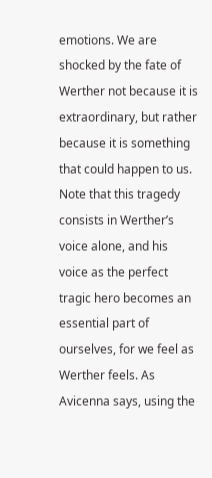emotions. We are shocked by the fate of Werther not because it is extraordinary, but rather because it is something that could happen to us. Note that this tragedy consists in Werther’s voice alone, and his voice as the perfect tragic hero becomes an essential part of ourselves, for we feel as Werther feels. As Avicenna says, using the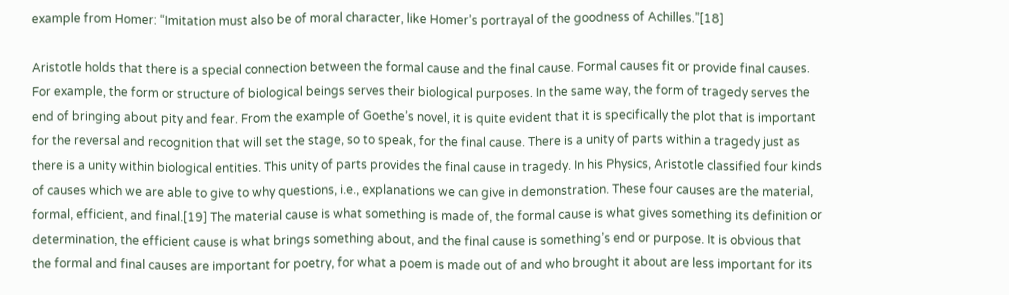example from Homer: “Imitation must also be of moral character, like Homer’s portrayal of the goodness of Achilles.”[18]

Aristotle holds that there is a special connection between the formal cause and the final cause. Formal causes fit or provide final causes. For example, the form or structure of biological beings serves their biological purposes. In the same way, the form of tragedy serves the end of bringing about pity and fear. From the example of Goethe’s novel, it is quite evident that it is specifically the plot that is important for the reversal and recognition that will set the stage, so to speak, for the final cause. There is a unity of parts within a tragedy just as there is a unity within biological entities. This unity of parts provides the final cause in tragedy. In his Physics, Aristotle classified four kinds of causes which we are able to give to why questions, i.e., explanations we can give in demonstration. These four causes are the material, formal, efficient, and final.[19] The material cause is what something is made of, the formal cause is what gives something its definition or determination, the efficient cause is what brings something about, and the final cause is something’s end or purpose. It is obvious that the formal and final causes are important for poetry, for what a poem is made out of and who brought it about are less important for its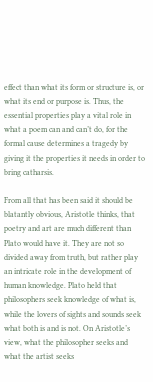effect than what its form or structure is, or what its end or purpose is. Thus, the essential properties play a vital role in what a poem can and can’t do, for the formal cause determines a tragedy by giving it the properties it needs in order to bring catharsis.

From all that has been said it should be blatantly obvious, Aristotle thinks, that poetry and art are much different than Plato would have it. They are not so divided away from truth, but rather play an intricate role in the development of human knowledge. Plato held that philosophers seek knowledge of what is, while the lovers of sights and sounds seek what both is and is not. On Aristotle’s view, what the philosopher seeks and what the artist seeks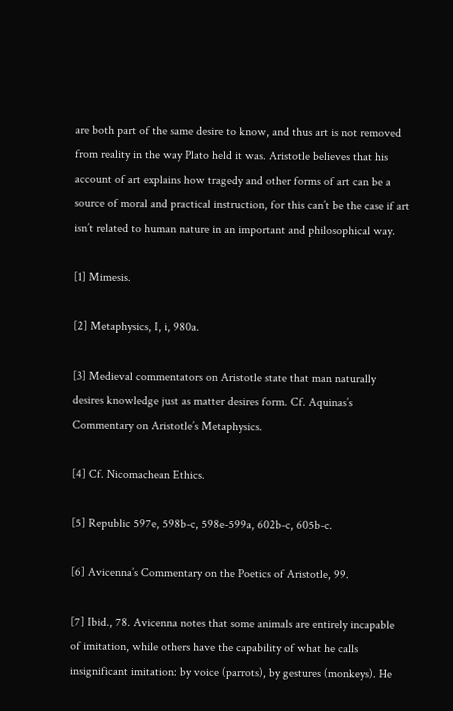are both part of the same desire to know, and thus art is not removed from reality in the way Plato held it was. Aristotle believes that his account of art explains how tragedy and other forms of art can be a source of moral and practical instruction, for this can’t be the case if art isn’t related to human nature in an important and philosophical way.

[1] Mimesis.

[2] Metaphysics, I, i, 980a.

[3] Medieval commentators on Aristotle state that man naturally desires knowledge just as matter desires form. Cf. Aquinas’s Commentary on Aristotle’s Metaphysics.

[4] Cf. Nicomachean Ethics.

[5] Republic 597e, 598b-c, 598e-599a, 602b-c, 605b-c.

[6] Avicenna’s Commentary on the Poetics of Aristotle, 99.

[7] Ibid., 78. Avicenna notes that some animals are entirely incapable of imitation, while others have the capability of what he calls insignificant imitation: by voice (parrots), by gestures (monkeys). He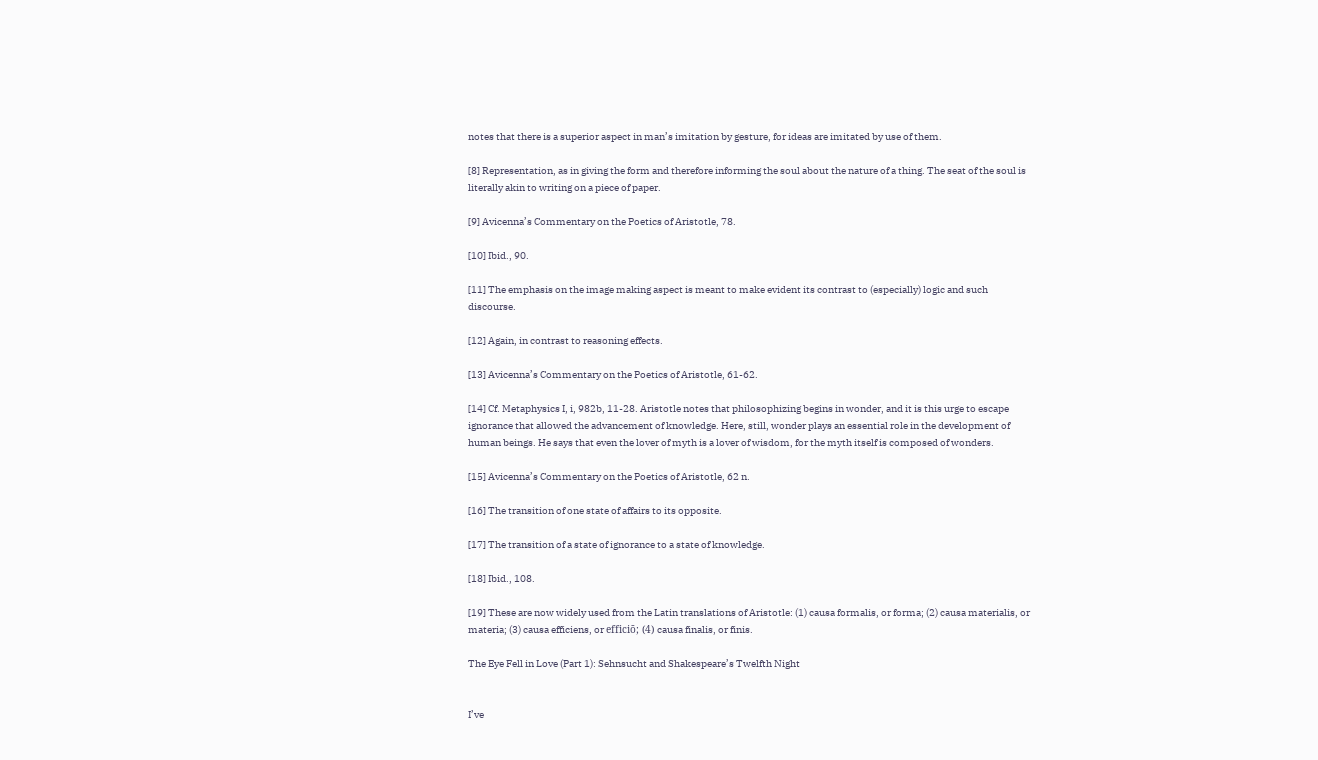notes that there is a superior aspect in man’s imitation by gesture, for ideas are imitated by use of them.

[8] Representation, as in giving the form and therefore informing the soul about the nature of a thing. The seat of the soul is literally akin to writing on a piece of paper.

[9] Avicenna’s Commentary on the Poetics of Aristotle, 78.

[10] Ibid., 90.

[11] The emphasis on the image making aspect is meant to make evident its contrast to (especially) logic and such discourse.

[12] Again, in contrast to reasoning effects.

[13] Avicenna’s Commentary on the Poetics of Aristotle, 61-62.

[14] Cf. Metaphysics I, i, 982b, 11-28. Aristotle notes that philosophizing begins in wonder, and it is this urge to escape ignorance that allowed the advancement of knowledge. Here, still, wonder plays an essential role in the development of human beings. He says that even the lover of myth is a lover of wisdom, for the myth itself is composed of wonders.

[15] Avicenna’s Commentary on the Poetics of Aristotle, 62 n.

[16] The transition of one state of affairs to its opposite.

[17] The transition of a state of ignorance to a state of knowledge.

[18] Ibid., 108.

[19] These are now widely used from the Latin translations of Aristotle: (1) causa formalis, or forma; (2) causa materialis, or materia; (3) causa efficiens, or efficiō; (4) causa finalis, or finis.

The Eye Fell in Love (Part 1): Sehnsucht and Shakespeare’s Twelfth Night


I’ve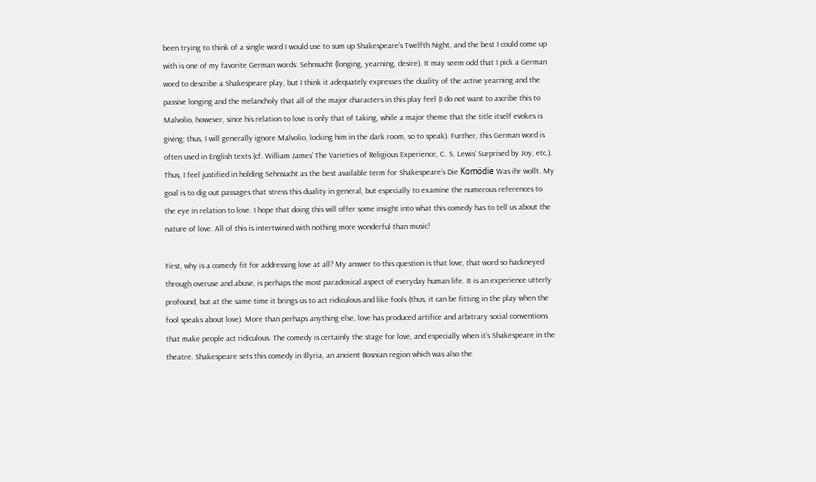been trying to think of a single word I would use to sum up Shakespeare’s Twelfth Night, and the best I could come up with is one of my favorite German words: Sehnsucht (longing, yearning, desire). It may seem odd that I pick a German word to describe a Shakespeare play, but I think it adequately expresses the duality of the active yearning and the passive longing and the melancholy that all of the major characters in this play feel (I do not want to ascribe this to Malvolio, however, since his relation to love is only that of taking, while a major theme that the title itself evokes is giving; thus, I will generally ignore Malvolio, locking him in the dark room, so to speak). Further, this German word is often used in English texts (cf. William James’ The Varieties of Religious Experience, C. S. Lewis’ Surprised by Joy, etc.). Thus, I feel justified in holding Sehnsucht as the best available term for Shakespeare’s Die Komödie Was ihr wollt. My goal is to dig out passages that stress this duality in general, but especially to examine the numerous references to the eye in relation to love. I hope that doing this will offer some insight into what this comedy has to tell us about the nature of love. All of this is intertwined with nothing more wonderful than music!

First, why is a comedy fit for addressing love at all? My answer to this question is that love, that word so hackneyed through overuse and abuse, is perhaps the most paradoxical aspect of everyday human life. It is an experience utterly profound, but at the same time it brings us to act ridiculous and like fools (thus, it can be fitting in the play when the fool speaks about love). More than perhaps anything else, love has produced artifice and arbitrary social conventions that make people act ridiculous. The comedy is certainly the stage for love, and especially when it’s Shakespeare in the theatre. Shakespeare sets this comedy in Illyria, an ancient Bosnian region which was also the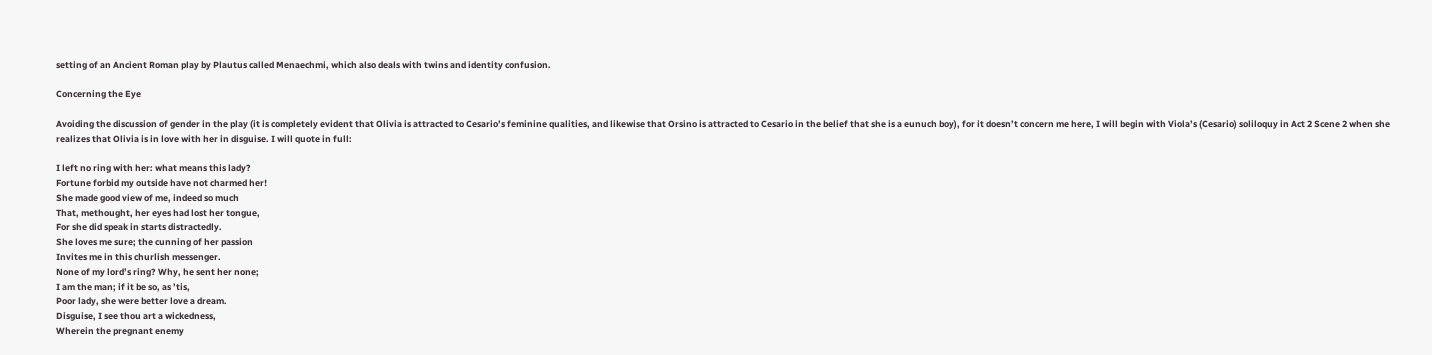setting of an Ancient Roman play by Plautus called Menaechmi, which also deals with twins and identity confusion.

Concerning the Eye

Avoiding the discussion of gender in the play (it is completely evident that Olivia is attracted to Cesario’s feminine qualities, and likewise that Orsino is attracted to Cesario in the belief that she is a eunuch boy), for it doesn’t concern me here, I will begin with Viola’s (Cesario) soliloquy in Act 2 Scene 2 when she realizes that Olivia is in love with her in disguise. I will quote in full:

I left no ring with her: what means this lady?
Fortune forbid my outside have not charmed her!
She made good view of me, indeed so much
That, methought, her eyes had lost her tongue,
For she did speak in starts distractedly.
She loves me sure; the cunning of her passion
Invites me in this churlish messenger.
None of my lord’s ring? Why, he sent her none;
I am the man; if it be so, as ’tis,
Poor lady, she were better love a dream.
Disguise, I see thou art a wickedness,
Wherein the pregnant enemy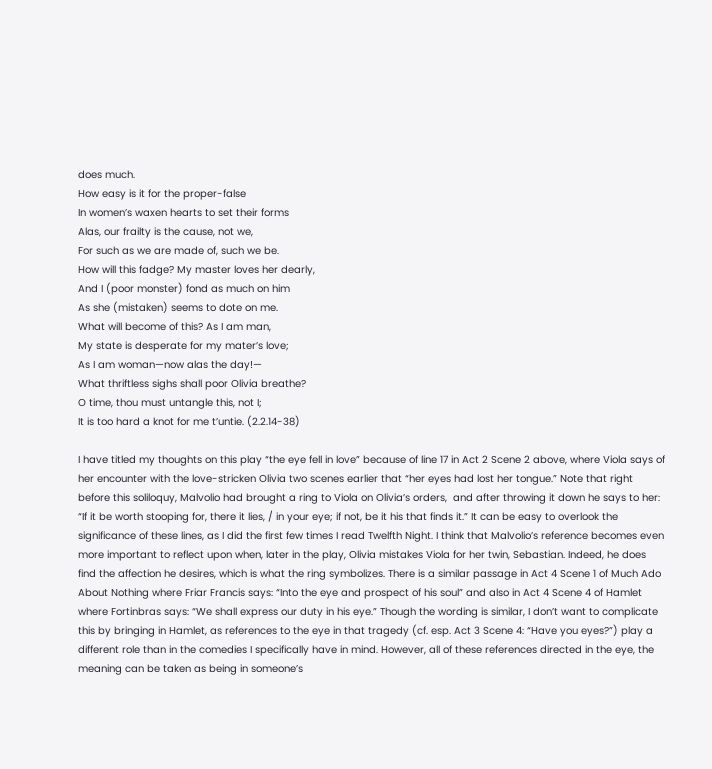does much.
How easy is it for the proper-false
In women’s waxen hearts to set their forms
Alas, our frailty is the cause, not we,
For such as we are made of, such we be.
How will this fadge? My master loves her dearly,
And I (poor monster) fond as much on him
As she (mistaken) seems to dote on me.
What will become of this? As I am man,
My state is desperate for my mater’s love;
As I am woman—now alas the day!—
What thriftless sighs shall poor Olivia breathe?
O time, thou must untangle this, not I;
It is too hard a knot for me t’untie. (2.2.14-38)

I have titled my thoughts on this play “the eye fell in love” because of line 17 in Act 2 Scene 2 above, where Viola says of her encounter with the love-stricken Olivia two scenes earlier that “her eyes had lost her tongue.” Note that right before this soliloquy, Malvolio had brought a ring to Viola on Olivia’s orders,  and after throwing it down he says to her: “If it be worth stooping for, there it lies, / in your eye; if not, be it his that finds it.” It can be easy to overlook the significance of these lines, as I did the first few times I read Twelfth Night. I think that Malvolio’s reference becomes even more important to reflect upon when, later in the play, Olivia mistakes Viola for her twin, Sebastian. Indeed, he does find the affection he desires, which is what the ring symbolizes. There is a similar passage in Act 4 Scene 1 of Much Ado About Nothing where Friar Francis says: “Into the eye and prospect of his soul” and also in Act 4 Scene 4 of Hamlet where Fortinbras says: “We shall express our duty in his eye.” Though the wording is similar, I don’t want to complicate this by bringing in Hamlet, as references to the eye in that tragedy (cf. esp. Act 3 Scene 4: “Have you eyes?”) play a different role than in the comedies I specifically have in mind. However, all of these references directed in the eye, the meaning can be taken as being in someone’s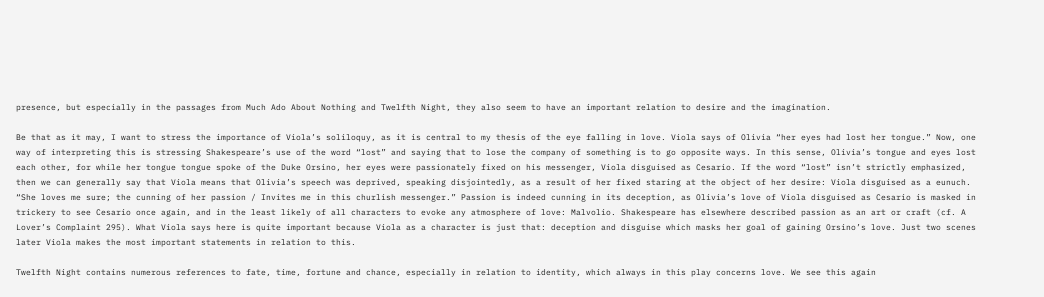presence, but especially in the passages from Much Ado About Nothing and Twelfth Night, they also seem to have an important relation to desire and the imagination.

Be that as it may, I want to stress the importance of Viola’s soliloquy, as it is central to my thesis of the eye falling in love. Viola says of Olivia “her eyes had lost her tongue.” Now, one way of interpreting this is stressing Shakespeare’s use of the word “lost” and saying that to lose the company of something is to go opposite ways. In this sense, Olivia’s tongue and eyes lost each other, for while her tongue tongue spoke of the Duke Orsino, her eyes were passionately fixed on his messenger, Viola disguised as Cesario. If the word “lost” isn’t strictly emphasized, then we can generally say that Viola means that Olivia’s speech was deprived, speaking disjointedly, as a result of her fixed staring at the object of her desire: Viola disguised as a eunuch. “She loves me sure; the cunning of her passion / Invites me in this churlish messenger.” Passion is indeed cunning in its deception, as Olivia’s love of Viola disguised as Cesario is masked in trickery to see Cesario once again, and in the least likely of all characters to evoke any atmosphere of love: Malvolio. Shakespeare has elsewhere described passion as an art or craft (cf. A Lover’s Complaint 295). What Viola says here is quite important because Viola as a character is just that: deception and disguise which masks her goal of gaining Orsino’s love. Just two scenes later Viola makes the most important statements in relation to this.

Twelfth Night contains numerous references to fate, time, fortune and chance, especially in relation to identity, which always in this play concerns love. We see this again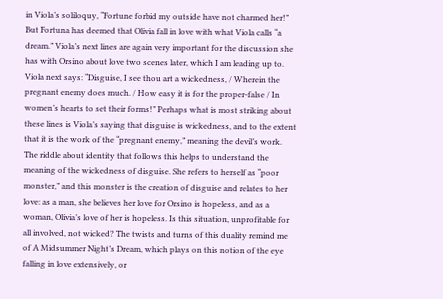in Viola’s soliloquy, “Fortune forbid my outside have not charmed her!” But Fortuna has deemed that Olivia fall in love with what Viola calls “a dream.” Viola’s next lines are again very important for the discussion she has with Orsino about love two scenes later, which I am leading up to. Viola next says: “Disguise, I see thou art a wickedness, / Wherein the pregnant enemy does much. / How easy it is for the proper-false / In women’s hearts to set their forms!” Perhaps what is most striking about these lines is Viola’s saying that disguise is wickedness, and to the extent that it is the work of the “pregnant enemy,” meaning the devil’s work. The riddle about identity that follows this helps to understand the meaning of the wickedness of disguise. She refers to herself as “poor monster,” and this monster is the creation of disguise and relates to her love: as a man, she believes her love for Orsino is hopeless, and as a woman, Olivia’s love of her is hopeless. Is this situation, unprofitable for all involved, not wicked? The twists and turns of this duality remind me of A Midsummer Night’s Dream, which plays on this notion of the eye falling in love extensively, or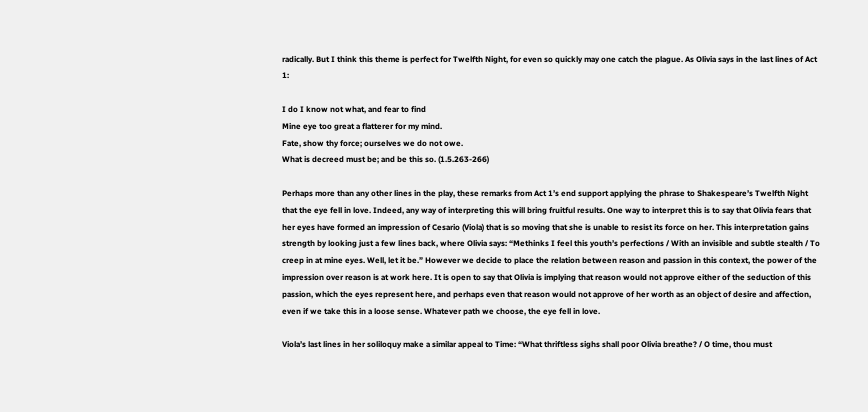radically. But I think this theme is perfect for Twelfth Night, for even so quickly may one catch the plague. As Olivia says in the last lines of Act 1:

I do I know not what, and fear to find
Mine eye too great a flatterer for my mind.
Fate, show thy force; ourselves we do not owe.
What is decreed must be; and be this so. (1.5.263-266)

Perhaps more than any other lines in the play, these remarks from Act 1’s end support applying the phrase to Shakespeare’s Twelfth Night that the eye fell in love. Indeed, any way of interpreting this will bring fruitful results. One way to interpret this is to say that Olivia fears that her eyes have formed an impression of Cesario (Viola) that is so moving that she is unable to resist its force on her. This interpretation gains strength by looking just a few lines back, where Olivia says: “Methinks I feel this youth’s perfections / With an invisible and subtle stealth / To creep in at mine eyes. Well, let it be.” However we decide to place the relation between reason and passion in this context, the power of the impression over reason is at work here. It is open to say that Olivia is implying that reason would not approve either of the seduction of this passion, which the eyes represent here, and perhaps even that reason would not approve of her worth as an object of desire and affection, even if we take this in a loose sense. Whatever path we choose, the eye fell in love.

Viola’s last lines in her soliloquy make a similar appeal to Time: “What thriftless sighs shall poor Olivia breathe? / O time, thou must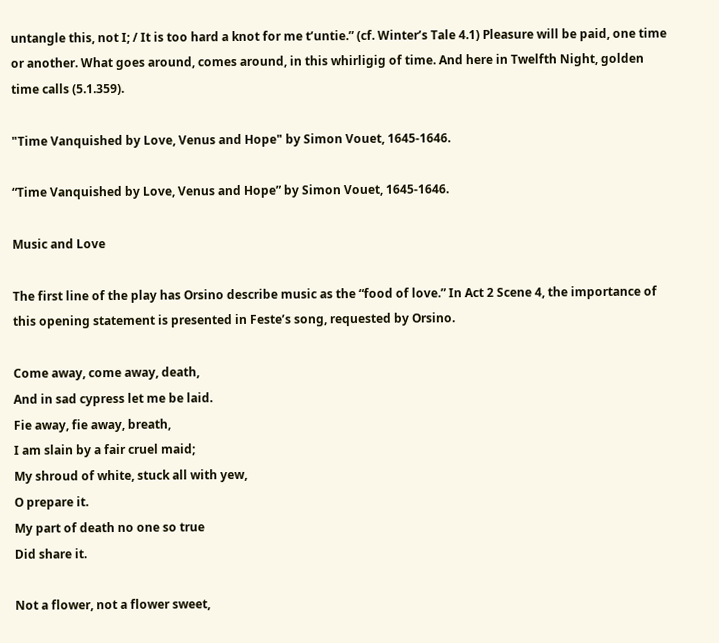untangle this, not I; / It is too hard a knot for me t’untie.” (cf. Winter’s Tale 4.1) Pleasure will be paid, one time or another. What goes around, comes around, in this whirligig of time. And here in Twelfth Night, golden time calls (5.1.359).

"Time Vanquished by Love, Venus and Hope" by Simon Vouet, 1645-1646.

“Time Vanquished by Love, Venus and Hope” by Simon Vouet, 1645-1646.

Music and Love

The first line of the play has Orsino describe music as the “food of love.” In Act 2 Scene 4, the importance of this opening statement is presented in Feste’s song, requested by Orsino.

Come away, come away, death,
And in sad cypress let me be laid.
Fie away, fie away, breath,
I am slain by a fair cruel maid;
My shroud of white, stuck all with yew,
O prepare it.
My part of death no one so true
Did share it.

Not a flower, not a flower sweet,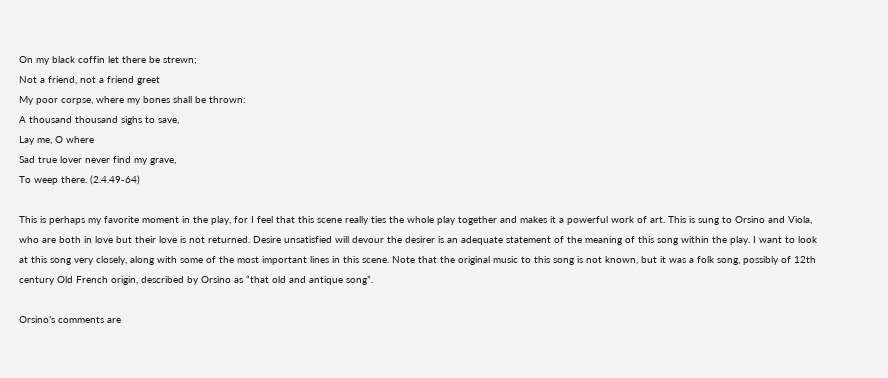On my black coffin let there be strewn;
Not a friend, not a friend greet
My poor corpse, where my bones shall be thrown:
A thousand thousand sighs to save,
Lay me, O where
Sad true lover never find my grave,
To weep there. (2.4.49-64)

This is perhaps my favorite moment in the play, for I feel that this scene really ties the whole play together and makes it a powerful work of art. This is sung to Orsino and Viola, who are both in love but their love is not returned. Desire unsatisfied will devour the desirer is an adequate statement of the meaning of this song within the play. I want to look at this song very closely, along with some of the most important lines in this scene. Note that the original music to this song is not known, but it was a folk song, possibly of 12th century Old French origin, described by Orsino as “that old and antique song”.

Orsino’s comments are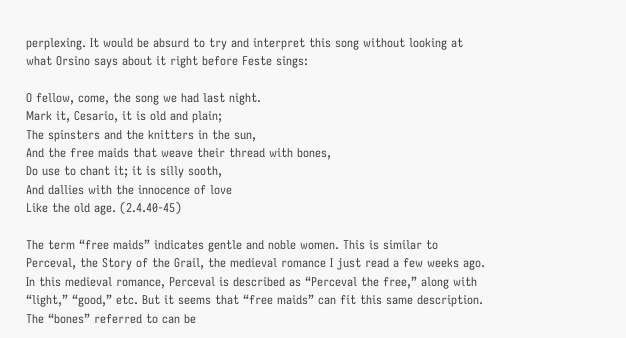perplexing. It would be absurd to try and interpret this song without looking at what Orsino says about it right before Feste sings:

O fellow, come, the song we had last night.
Mark it, Cesario, it is old and plain;
The spinsters and the knitters in the sun,
And the free maids that weave their thread with bones,
Do use to chant it; it is silly sooth,
And dallies with the innocence of love
Like the old age. (2.4.40-45)

The term “free maids” indicates gentle and noble women. This is similar to Perceval, the Story of the Grail, the medieval romance I just read a few weeks ago. In this medieval romance, Perceval is described as “Perceval the free,” along with “light,” “good,” etc. But it seems that “free maids” can fit this same description. The “bones” referred to can be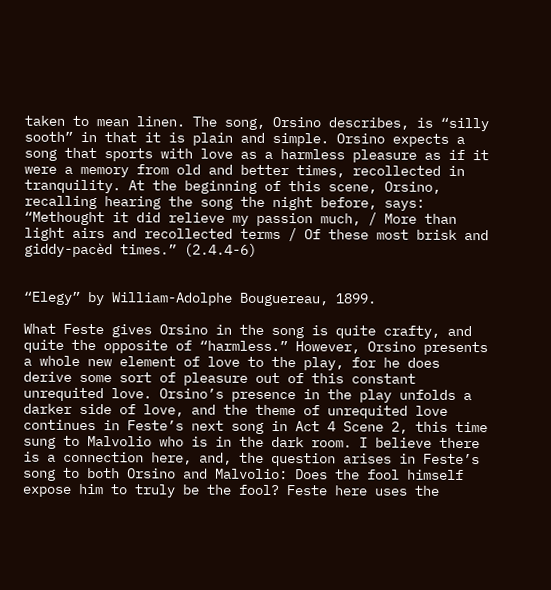taken to mean linen. The song, Orsino describes, is “silly sooth” in that it is plain and simple. Orsino expects a song that sports with love as a harmless pleasure as if it were a memory from old and better times, recollected in tranquility. At the beginning of this scene, Orsino, recalling hearing the song the night before, says: “Methought it did relieve my passion much, / More than light airs and recollected terms / Of these most brisk and giddy-pacèd times.” (2.4.4-6)


“Elegy” by William-Adolphe Bouguereau, 1899.

What Feste gives Orsino in the song is quite crafty, and quite the opposite of “harmless.” However, Orsino presents a whole new element of love to the play, for he does derive some sort of pleasure out of this constant unrequited love. Orsino’s presence in the play unfolds a darker side of love, and the theme of unrequited love continues in Feste’s next song in Act 4 Scene 2, this time sung to Malvolio who is in the dark room. I believe there is a connection here, and, the question arises in Feste’s song to both Orsino and Malvolio: Does the fool himself expose him to truly be the fool? Feste here uses the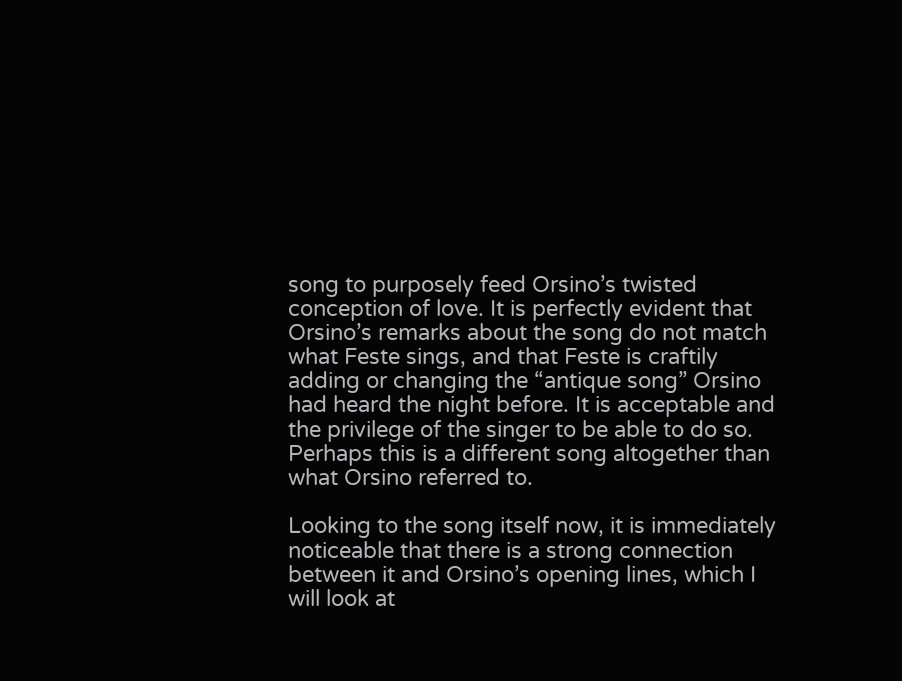song to purposely feed Orsino’s twisted conception of love. It is perfectly evident that Orsino’s remarks about the song do not match what Feste sings, and that Feste is craftily adding or changing the “antique song” Orsino had heard the night before. It is acceptable and the privilege of the singer to be able to do so. Perhaps this is a different song altogether than what Orsino referred to.

Looking to the song itself now, it is immediately noticeable that there is a strong connection between it and Orsino’s opening lines, which I will look at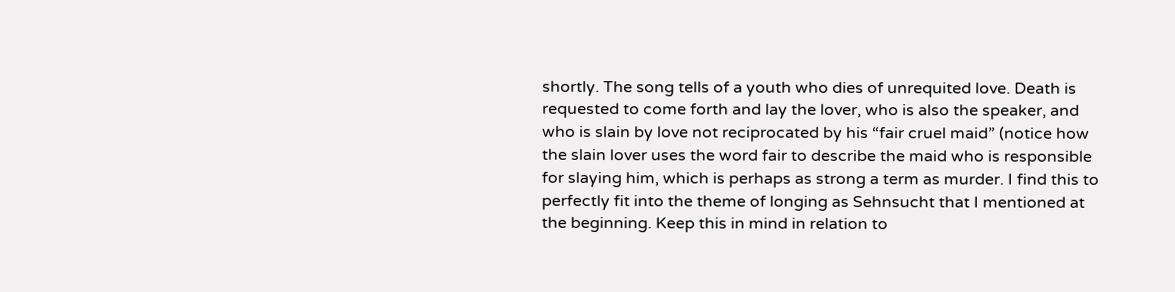shortly. The song tells of a youth who dies of unrequited love. Death is requested to come forth and lay the lover, who is also the speaker, and who is slain by love not reciprocated by his “fair cruel maid” (notice how the slain lover uses the word fair to describe the maid who is responsible for slaying him, which is perhaps as strong a term as murder. I find this to perfectly fit into the theme of longing as Sehnsucht that I mentioned at the beginning. Keep this in mind in relation to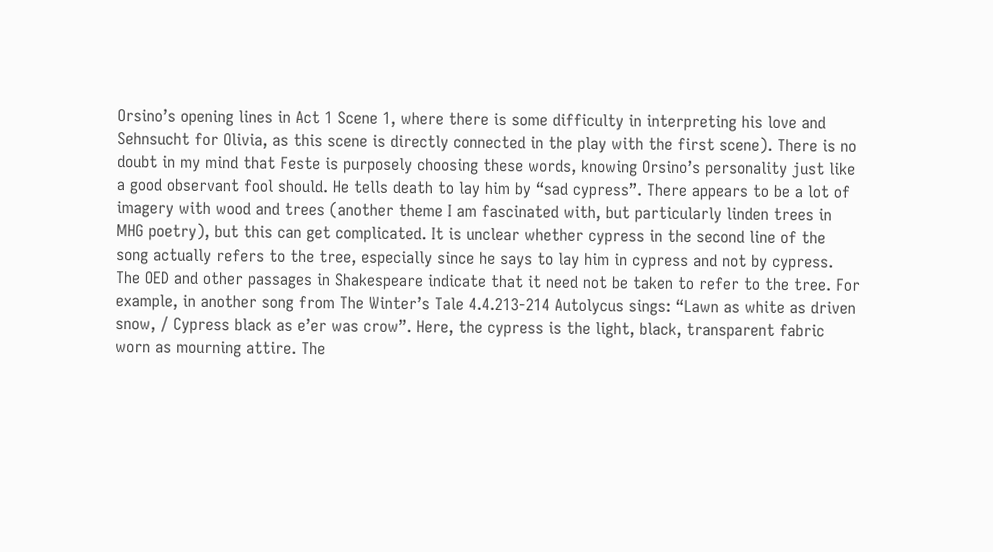Orsino’s opening lines in Act 1 Scene 1, where there is some difficulty in interpreting his love and Sehnsucht for Olivia, as this scene is directly connected in the play with the first scene). There is no doubt in my mind that Feste is purposely choosing these words, knowing Orsino’s personality just like a good observant fool should. He tells death to lay him by “sad cypress”. There appears to be a lot of imagery with wood and trees (another theme I am fascinated with, but particularly linden trees in MHG poetry), but this can get complicated. It is unclear whether cypress in the second line of the song actually refers to the tree, especially since he says to lay him in cypress and not by cypress. The OED and other passages in Shakespeare indicate that it need not be taken to refer to the tree. For example, in another song from The Winter’s Tale 4.4.213-214 Autolycus sings: “Lawn as white as driven snow, / Cypress black as e’er was crow”. Here, the cypress is the light, black, transparent fabric worn as mourning attire. The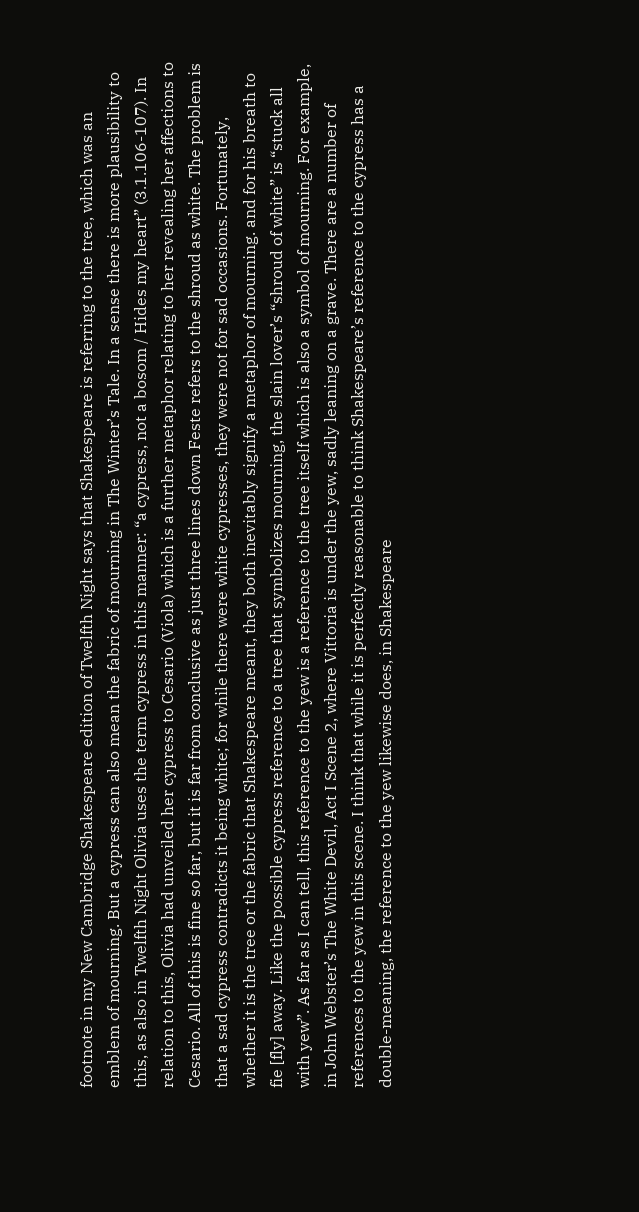footnote in my New Cambridge Shakespeare edition of Twelfth Night says that Shakespeare is referring to the tree, which was an emblem of mourning. But a cypress can also mean the fabric of mourning in The Winter’s Tale. In a sense there is more plausibility to this, as also in Twelfth Night Olivia uses the term cypress in this manner: “a cypress, not a bosom / Hides my heart” (3.1.106-107). In relation to this, Olivia had unveiled her cypress to Cesario (Viola) which is a further metaphor relating to her revealing her affections to Cesario. All of this is fine so far, but it is far from conclusive as just three lines down Feste refers to the shroud as white. The problem is that a sad cypress contradicts it being white; for while there were white cypresses, they were not for sad occasions. Fortunately, whether it is the tree or the fabric that Shakespeare meant, they both inevitably signify a metaphor of mourning. and for his breath to fie [fly] away. Like the possible cypress reference to a tree that symbolizes mourning, the slain lover’s “shroud of white” is “stuck all with yew”. As far as I can tell, this reference to the yew is a reference to the tree itself which is also a symbol of mourning. For example, in John Webster’s The White Devil, Act I Scene 2, where Vittoria is under the yew, sadly leaning on a grave. There are a number of references to the yew in this scene. I think that while it is perfectly reasonable to think Shakespeare’s reference to the cypress has a double-meaning, the reference to the yew likewise does, in Shakespeare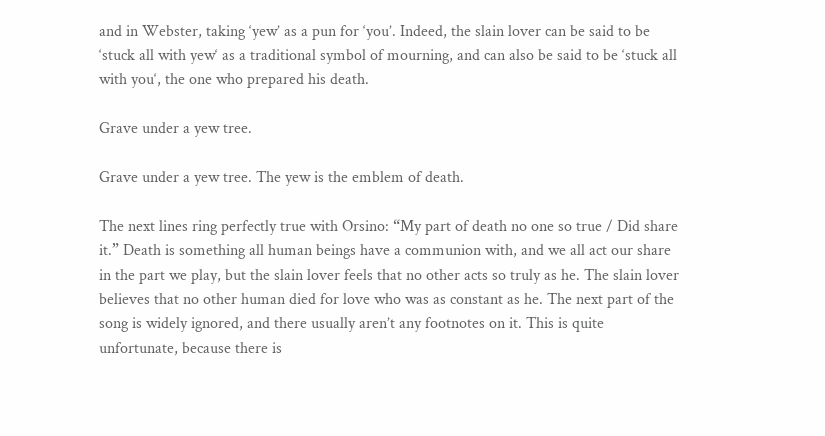and in Webster, taking ‘yew’ as a pun for ‘you’. Indeed, the slain lover can be said to be ‘stuck all with yew‘ as a traditional symbol of mourning, and can also be said to be ‘stuck all with you‘, the one who prepared his death.

Grave under a yew tree.

Grave under a yew tree. The yew is the emblem of death.

The next lines ring perfectly true with Orsino: “My part of death no one so true / Did share it.” Death is something all human beings have a communion with, and we all act our share in the part we play, but the slain lover feels that no other acts so truly as he. The slain lover believes that no other human died for love who was as constant as he. The next part of the song is widely ignored, and there usually aren’t any footnotes on it. This is quite unfortunate, because there is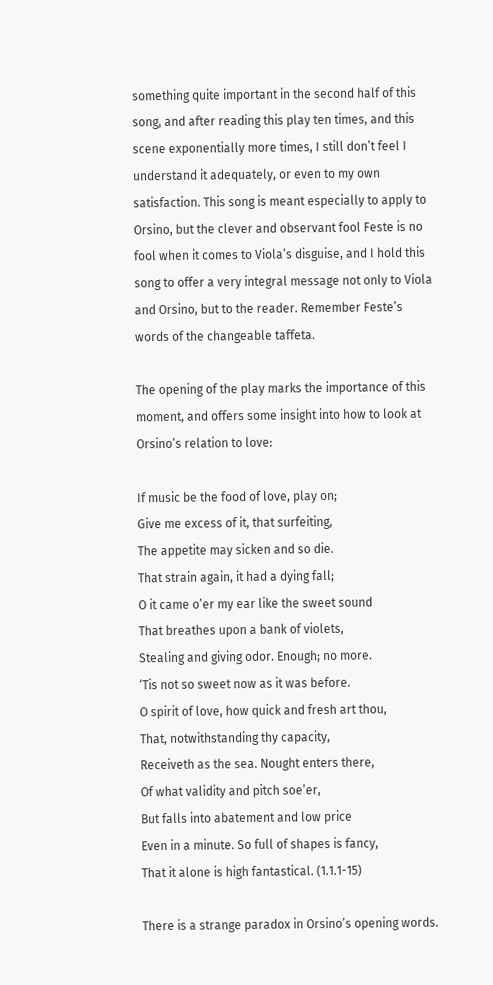something quite important in the second half of this song, and after reading this play ten times, and this scene exponentially more times, I still don’t feel I understand it adequately, or even to my own satisfaction. This song is meant especially to apply to Orsino, but the clever and observant fool Feste is no fool when it comes to Viola’s disguise, and I hold this song to offer a very integral message not only to Viola and Orsino, but to the reader. Remember Feste’s words of the changeable taffeta.

The opening of the play marks the importance of this moment, and offers some insight into how to look at Orsino’s relation to love:

If music be the food of love, play on;
Give me excess of it, that surfeiting,
The appetite may sicken and so die.
That strain again, it had a dying fall;
O it came o’er my ear like the sweet sound
That breathes upon a bank of violets,
Stealing and giving odor. Enough; no more.
‘Tis not so sweet now as it was before.
O spirit of love, how quick and fresh art thou,
That, notwithstanding thy capacity,
Receiveth as the sea. Nought enters there,
Of what validity and pitch soe’er,
But falls into abatement and low price
Even in a minute. So full of shapes is fancy,
That it alone is high fantastical. (1.1.1-15)

There is a strange paradox in Orsino’s opening words.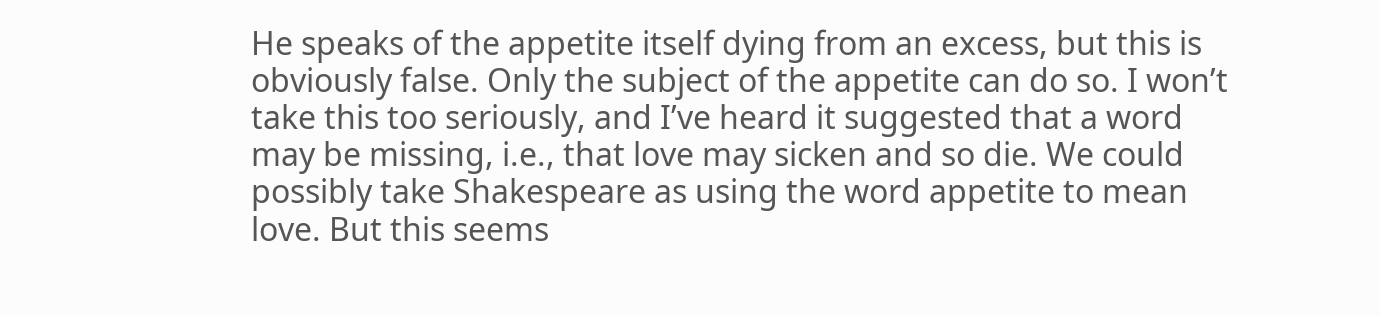He speaks of the appetite itself dying from an excess, but this is obviously false. Only the subject of the appetite can do so. I won’t take this too seriously, and I’ve heard it suggested that a word may be missing, i.e., that love may sicken and so die. We could possibly take Shakespeare as using the word appetite to mean love. But this seems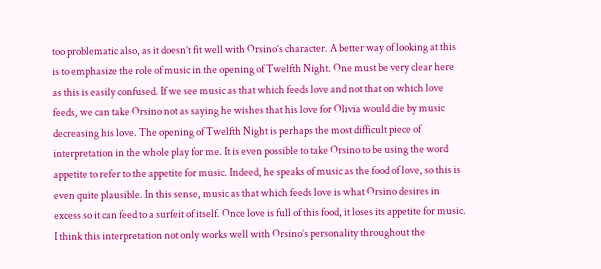too problematic also, as it doesn’t fit well with Orsino’s character. A better way of looking at this is to emphasize the role of music in the opening of Twelfth Night. One must be very clear here as this is easily confused. If we see music as that which feeds love and not that on which love feeds, we can take Orsino not as saying he wishes that his love for Olivia would die by music decreasing his love. The opening of Twelfth Night is perhaps the most difficult piece of interpretation in the whole play for me. It is even possible to take Orsino to be using the word appetite to refer to the appetite for music. Indeed, he speaks of music as the food of love, so this is even quite plausible. In this sense, music as that which feeds love is what Orsino desires in excess so it can feed to a surfeit of itself. Once love is full of this food, it loses its appetite for music. I think this interpretation not only works well with Orsino’s personality throughout the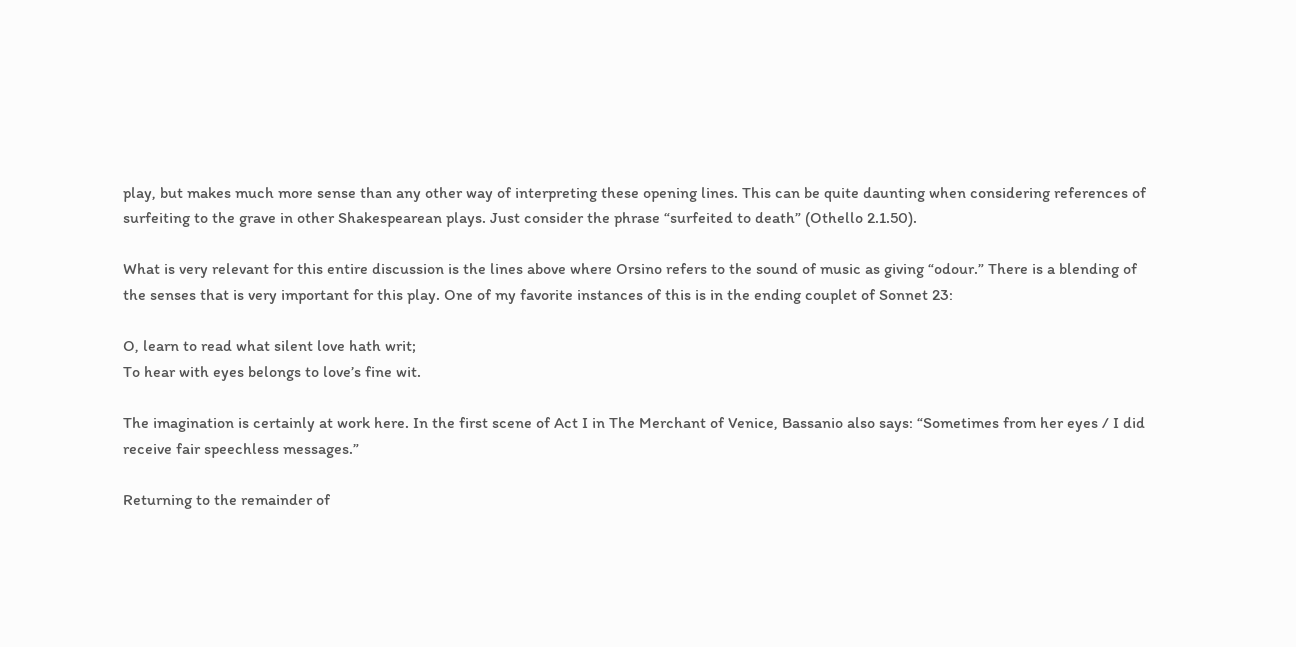play, but makes much more sense than any other way of interpreting these opening lines. This can be quite daunting when considering references of surfeiting to the grave in other Shakespearean plays. Just consider the phrase “surfeited to death” (Othello 2.1.50).

What is very relevant for this entire discussion is the lines above where Orsino refers to the sound of music as giving “odour.” There is a blending of the senses that is very important for this play. One of my favorite instances of this is in the ending couplet of Sonnet 23:

O, learn to read what silent love hath writ;
To hear with eyes belongs to love’s fine wit.

The imagination is certainly at work here. In the first scene of Act I in The Merchant of Venice, Bassanio also says: “Sometimes from her eyes / I did receive fair speechless messages.”

Returning to the remainder of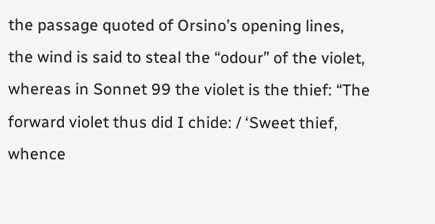the passage quoted of Orsino’s opening lines, the wind is said to steal the “odour” of the violet, whereas in Sonnet 99 the violet is the thief: “The forward violet thus did I chide: / ‘Sweet thief, whence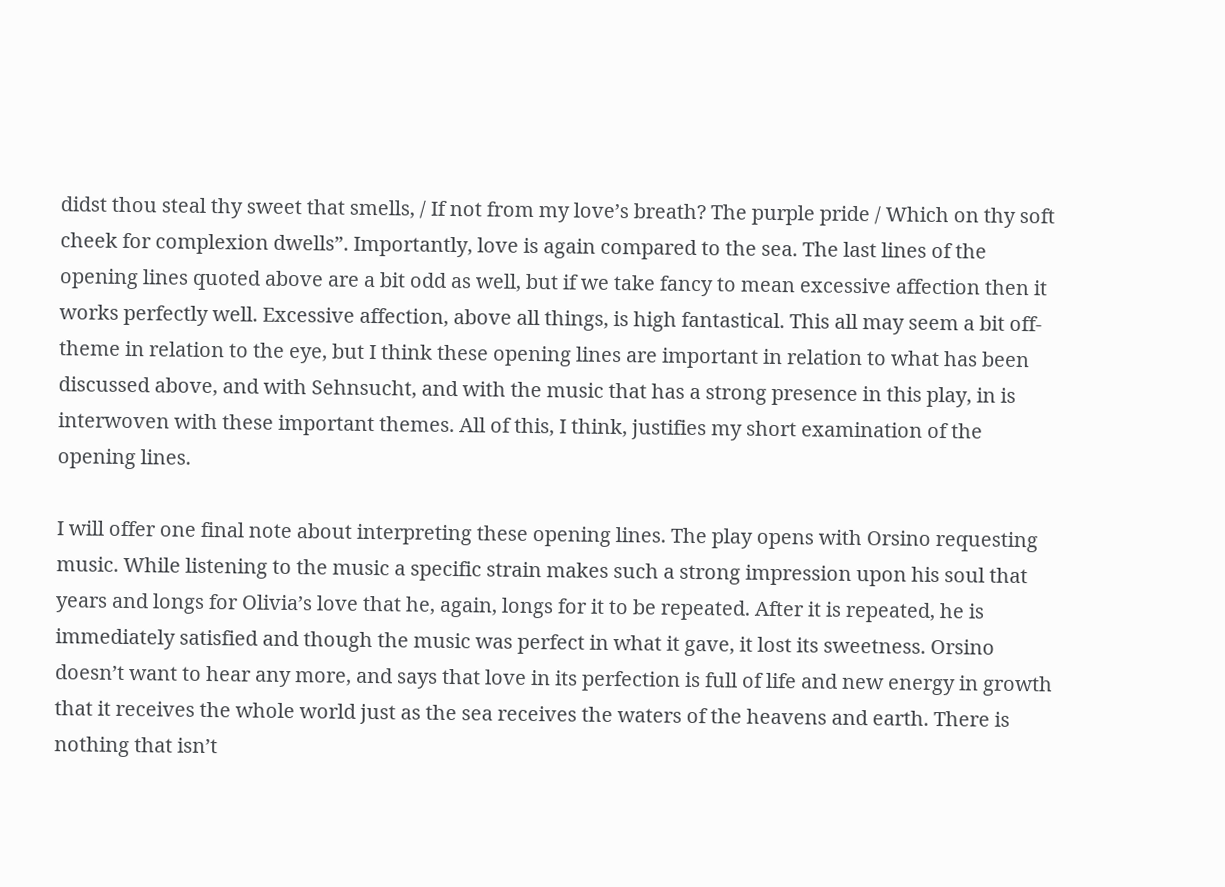didst thou steal thy sweet that smells, / If not from my love’s breath? The purple pride / Which on thy soft cheek for complexion dwells”. Importantly, love is again compared to the sea. The last lines of the opening lines quoted above are a bit odd as well, but if we take fancy to mean excessive affection then it works perfectly well. Excessive affection, above all things, is high fantastical. This all may seem a bit off-theme in relation to the eye, but I think these opening lines are important in relation to what has been discussed above, and with Sehnsucht, and with the music that has a strong presence in this play, in is interwoven with these important themes. All of this, I think, justifies my short examination of the opening lines.

I will offer one final note about interpreting these opening lines. The play opens with Orsino requesting music. While listening to the music a specific strain makes such a strong impression upon his soul that years and longs for Olivia’s love that he, again, longs for it to be repeated. After it is repeated, he is immediately satisfied and though the music was perfect in what it gave, it lost its sweetness. Orsino doesn’t want to hear any more, and says that love in its perfection is full of life and new energy in growth that it receives the whole world just as the sea receives the waters of the heavens and earth. There is nothing that isn’t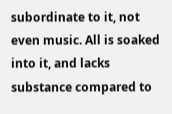subordinate to it, not even music. All is soaked into it, and lacks substance compared to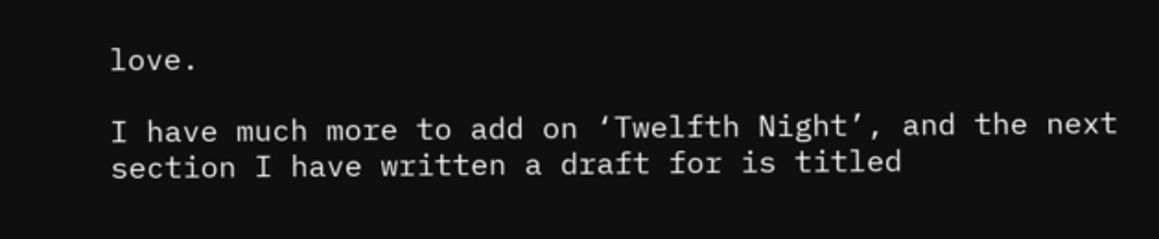love.

I have much more to add on ‘Twelfth Night’, and the next section I have written a draft for is titled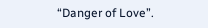“Danger of Love”.